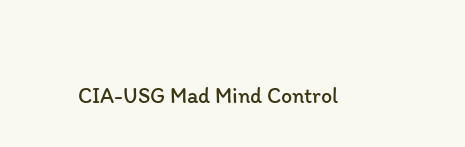CIA-USG Mad Mind Control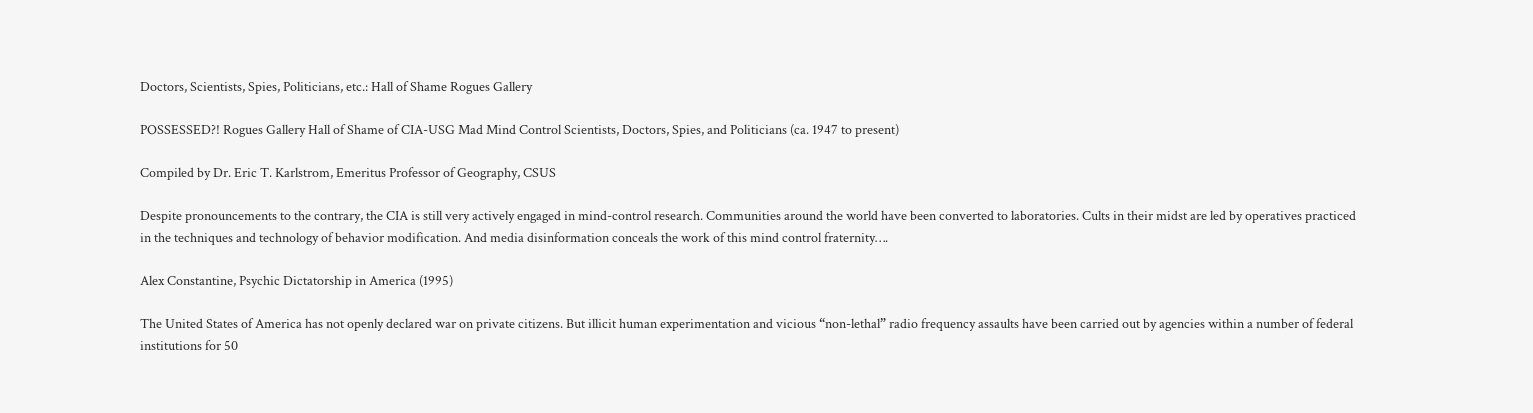Doctors, Scientists, Spies, Politicians, etc.: Hall of Shame Rogues Gallery

POSSESSED?! Rogues Gallery Hall of Shame of CIA-USG Mad Mind Control Scientists, Doctors, Spies, and Politicians (ca. 1947 to present)

Compiled by Dr. Eric T. Karlstrom, Emeritus Professor of Geography, CSUS

Despite pronouncements to the contrary, the CIA is still very actively engaged in mind-control research. Communities around the world have been converted to laboratories. Cults in their midst are led by operatives practiced in the techniques and technology of behavior modification. And media disinformation conceals the work of this mind control fraternity….

Alex Constantine, Psychic Dictatorship in America (1995)

The United States of America has not openly declared war on private citizens. But illicit human experimentation and vicious “non-lethal” radio frequency assaults have been carried out by agencies within a number of federal institutions for 50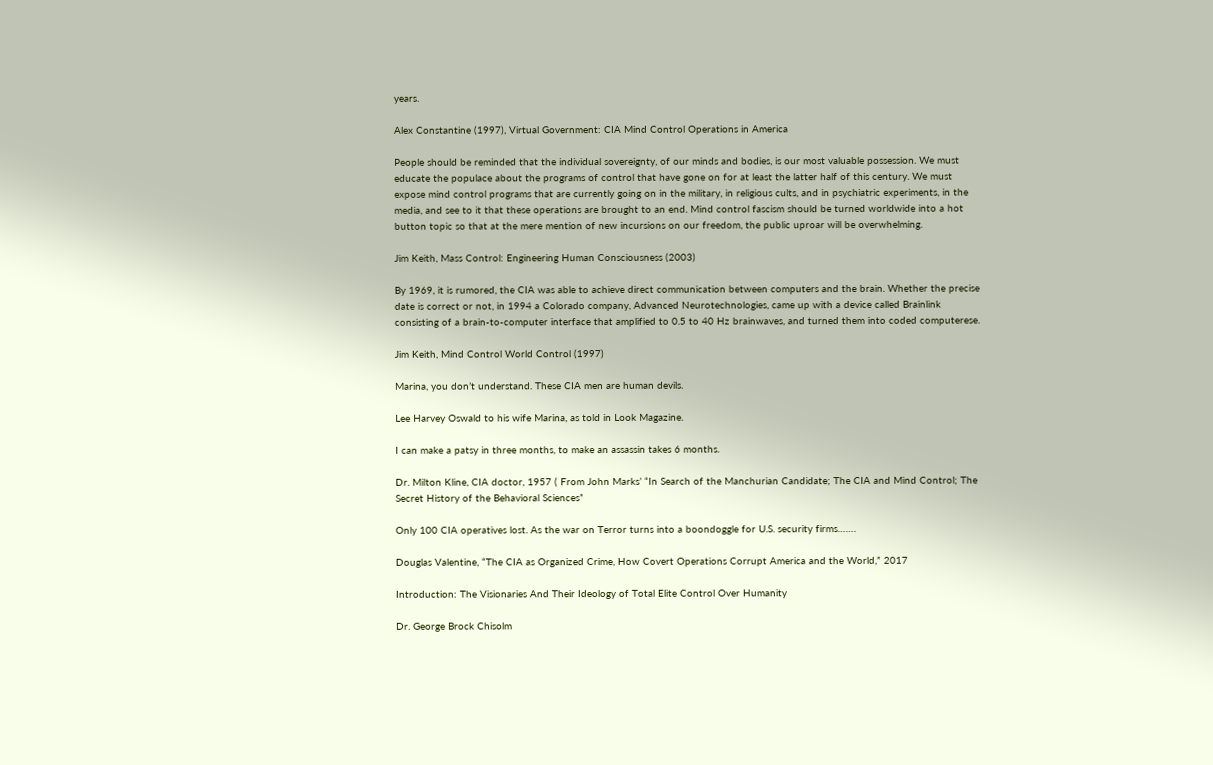years.

Alex Constantine (1997), Virtual Government: CIA Mind Control Operations in America

People should be reminded that the individual sovereignty, of our minds and bodies, is our most valuable possession. We must educate the populace about the programs of control that have gone on for at least the latter half of this century. We must expose mind control programs that are currently going on in the military, in religious cults, and in psychiatric experiments, in the media, and see to it that these operations are brought to an end. Mind control fascism should be turned worldwide into a hot button topic so that at the mere mention of new incursions on our freedom, the public uproar will be overwhelming.

Jim Keith, Mass Control: Engineering Human Consciousness (2003)

By 1969, it is rumored, the CIA was able to achieve direct communication between computers and the brain. Whether the precise date is correct or not, in 1994 a Colorado company, Advanced Neurotechnologies, came up with a device called Brainlink consisting of a brain-to-computer interface that amplified to 0.5 to 40 Hz brainwaves, and turned them into coded computerese.

Jim Keith, Mind Control World Control (1997)

Marina, you don’t understand. These CIA men are human devils.

Lee Harvey Oswald to his wife Marina, as told in Look Magazine.

I can make a patsy in three months, to make an assassin takes 6 months.

Dr. Milton Kline, CIA doctor, 1957 ( From John Marks’ “In Search of the Manchurian Candidate; The CIA and Mind Control; The Secret History of the Behavioral Sciences”

Only 100 CIA operatives lost. As the war on Terror turns into a boondoggle for U.S. security firms…….

Douglas Valentine, “The CIA as Organized Crime, How Covert Operations Corrupt America and the World,” 2017

Introduction: The Visionaries And Their Ideology of Total Elite Control Over Humanity

Dr. George Brock Chisolm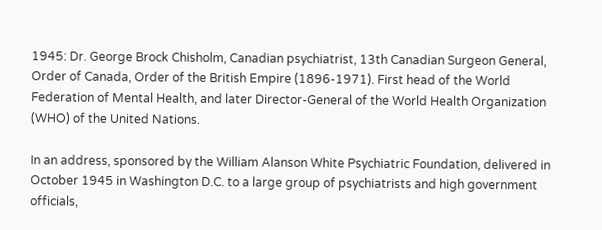1945: Dr. George Brock Chisholm, Canadian psychiatrist, 13th Canadian Surgeon General, Order of Canada, Order of the British Empire (1896-1971). First head of the World Federation of Mental Health, and later Director-General of the World Health Organization (WHO) of the United Nations.

In an address, sponsored by the William Alanson White Psychiatric Foundation, delivered in October 1945 in Washington D.C. to a large group of psychiatrists and high government officials,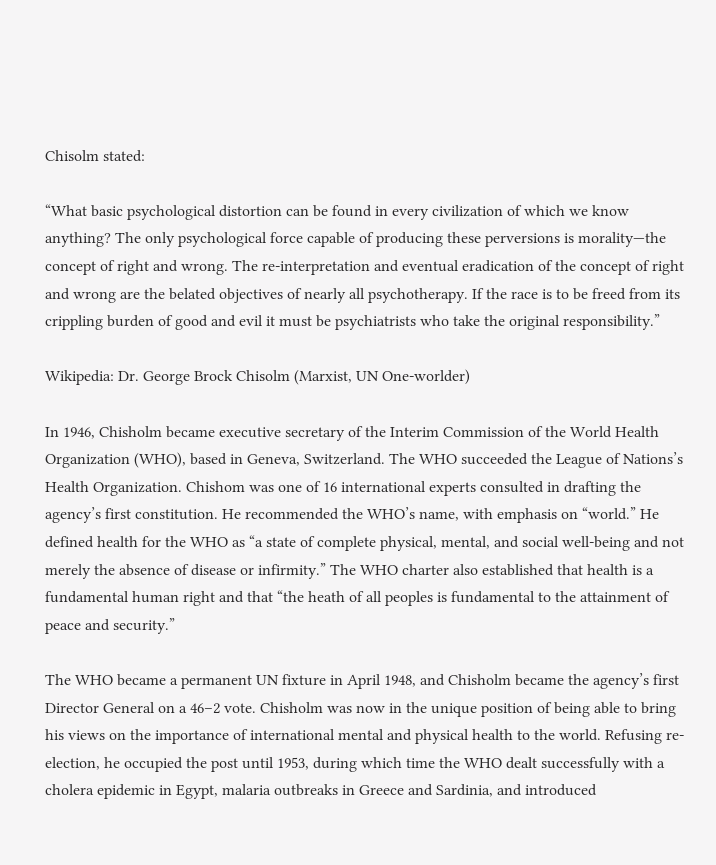Chisolm stated:

“What basic psychological distortion can be found in every civilization of which we know anything? The only psychological force capable of producing these perversions is morality—the concept of right and wrong. The re-interpretation and eventual eradication of the concept of right and wrong are the belated objectives of nearly all psychotherapy. If the race is to be freed from its crippling burden of good and evil it must be psychiatrists who take the original responsibility.”

Wikipedia: Dr. George Brock Chisolm (Marxist, UN One-worlder)

In 1946, Chisholm became executive secretary of the Interim Commission of the World Health Organization (WHO), based in Geneva, Switzerland. The WHO succeeded the League of Nations’s Health Organization. Chishom was one of 16 international experts consulted in drafting the agency’s first constitution. He recommended the WHO’s name, with emphasis on “world.” He defined health for the WHO as “a state of complete physical, mental, and social well-being and not merely the absence of disease or infirmity.” The WHO charter also established that health is a fundamental human right and that “the heath of all peoples is fundamental to the attainment of peace and security.”

The WHO became a permanent UN fixture in April 1948, and Chisholm became the agency’s first Director General on a 46–2 vote. Chisholm was now in the unique position of being able to bring his views on the importance of international mental and physical health to the world. Refusing re-election, he occupied the post until 1953, during which time the WHO dealt successfully with a cholera epidemic in Egypt, malaria outbreaks in Greece and Sardinia, and introduced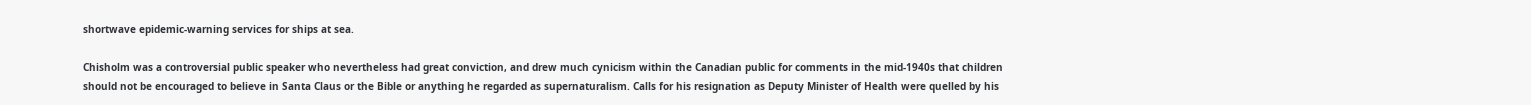shortwave epidemic-warning services for ships at sea.

Chisholm was a controversial public speaker who nevertheless had great conviction, and drew much cynicism within the Canadian public for comments in the mid-1940s that children should not be encouraged to believe in Santa Claus or the Bible or anything he regarded as supernaturalism. Calls for his resignation as Deputy Minister of Health were quelled by his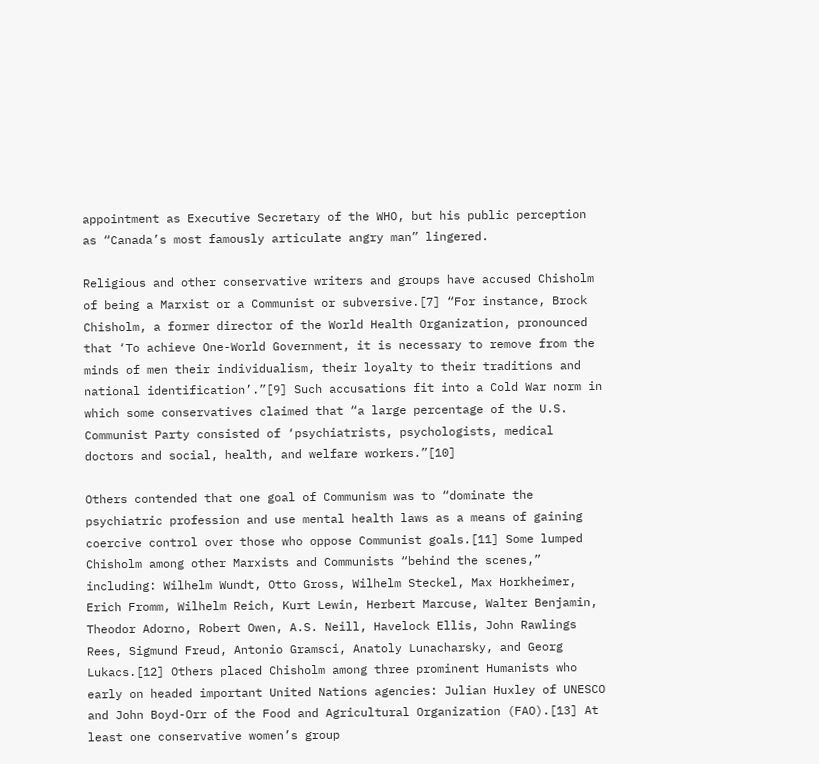appointment as Executive Secretary of the WHO, but his public perception as “Canada’s most famously articulate angry man” lingered.

Religious and other conservative writers and groups have accused Chisholm of being a Marxist or a Communist or subversive.[7] “For instance, Brock Chisholm, a former director of the World Health Organization, pronounced that ‘To achieve One-World Government, it is necessary to remove from the minds of men their individualism, their loyalty to their traditions and national identification’.”[9] Such accusations fit into a Cold War norm in which some conservatives claimed that “a large percentage of the U.S. Communist Party consisted of ‘psychiatrists, psychologists, medical doctors and social, health, and welfare workers.”[10]

Others contended that one goal of Communism was to “dominate the psychiatric profession and use mental health laws as a means of gaining coercive control over those who oppose Communist goals.[11] Some lumped Chisholm among other Marxists and Communists “behind the scenes,” including: Wilhelm Wundt, Otto Gross, Wilhelm Steckel, Max Horkheimer, Erich Fromm, Wilhelm Reich, Kurt Lewin, Herbert Marcuse, Walter Benjamin, Theodor Adorno, Robert Owen, A.S. Neill, Havelock Ellis, John Rawlings Rees, Sigmund Freud, Antonio Gramsci, Anatoly Lunacharsky, and Georg Lukacs.[12] Others placed Chisholm among three prominent Humanists who early on headed important United Nations agencies: Julian Huxley of UNESCO and John Boyd-Orr of the Food and Agricultural Organization (FAO).[13] At least one conservative women’s group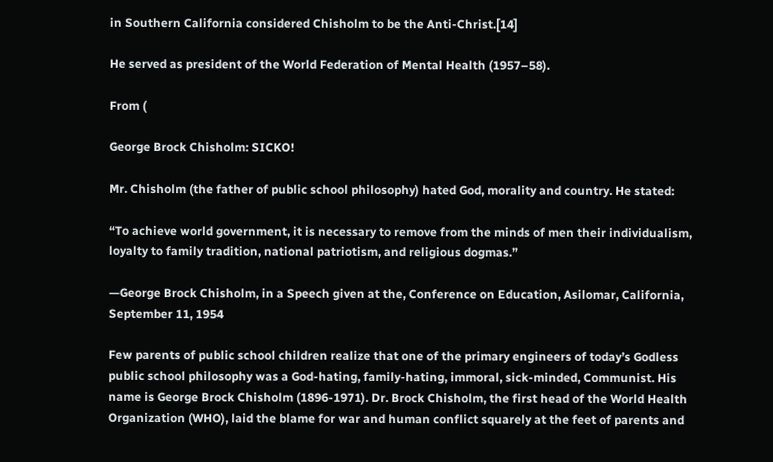in Southern California considered Chisholm to be the Anti-Christ.[14]

He served as president of the World Federation of Mental Health (1957–58).

From (

George Brock Chisholm: SICKO!

Mr. Chisholm (the father of public school philosophy) hated God, morality and country. He stated:

“To achieve world government, it is necessary to remove from the minds of men their individualism, loyalty to family tradition, national patriotism, and religious dogmas.”

—George Brock Chisholm, in a Speech given at the, Conference on Education, Asilomar, California, September 11, 1954

Few parents of public school children realize that one of the primary engineers of today’s Godless public school philosophy was a God-hating, family-hating, immoral, sick-minded, Communist. His name is George Brock Chisholm (1896-1971). Dr. Brock Chisholm, the first head of the World Health Organization (WHO), laid the blame for war and human conflict squarely at the feet of parents and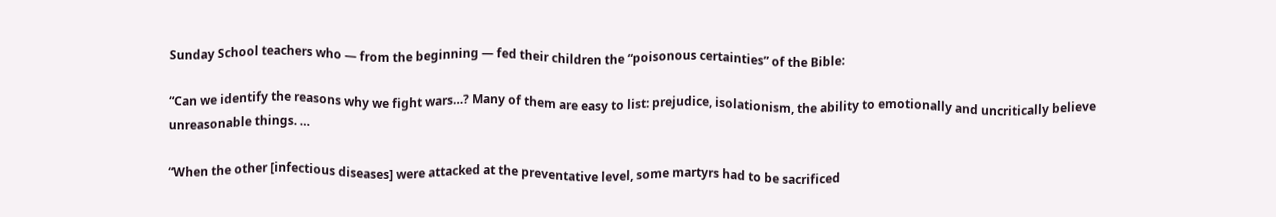Sunday School teachers who — from the beginning — fed their children the “poisonous certainties” of the Bible:

“Can we identify the reasons why we fight wars…? Many of them are easy to list: prejudice, isolationism, the ability to emotionally and uncritically believe unreasonable things. …

“When the other [infectious diseases] were attacked at the preventative level, some martyrs had to be sacrificed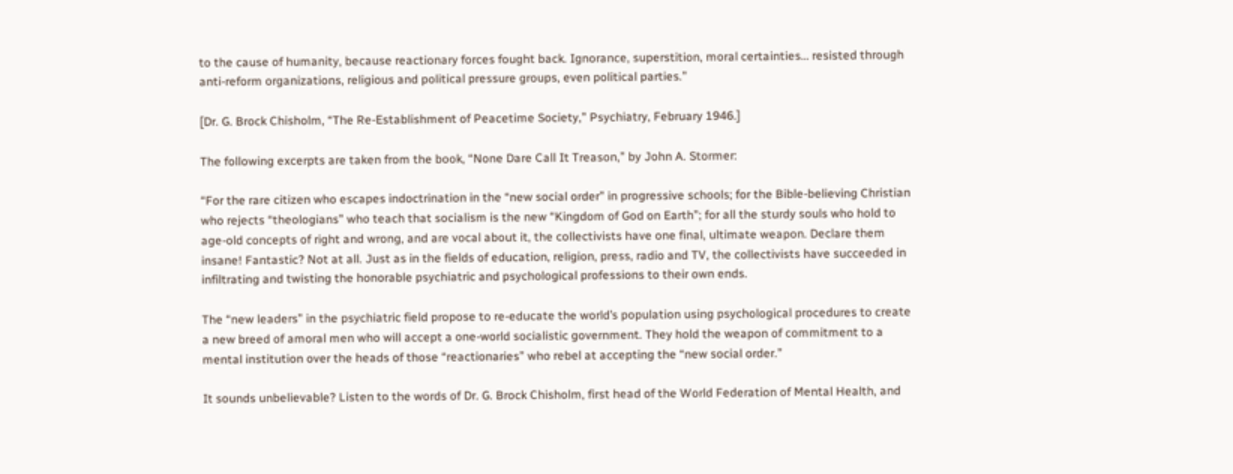to the cause of humanity, because reactionary forces fought back. Ignorance, superstition, moral certainties… resisted through anti-reform organizations, religious and political pressure groups, even political parties.”

[Dr. G. Brock Chisholm, “The Re-Establishment of Peacetime Society,” Psychiatry, February 1946.]

The following excerpts are taken from the book, “None Dare Call It Treason,” by John A. Stormer:

“For the rare citizen who escapes indoctrination in the “new social order” in progressive schools; for the Bible-believing Christian who rejects “theologians” who teach that socialism is the new “Kingdom of God on Earth”; for all the sturdy souls who hold to age-old concepts of right and wrong, and are vocal about it, the collectivists have one final, ultimate weapon. Declare them insane! Fantastic? Not at all. Just as in the fields of education, religion, press, radio and TV, the collectivists have succeeded in infiltrating and twisting the honorable psychiatric and psychological professions to their own ends.

The “new leaders” in the psychiatric field propose to re-educate the world’s population using psychological procedures to create a new breed of amoral men who will accept a one-world socialistic government. They hold the weapon of commitment to a mental institution over the heads of those “reactionaries” who rebel at accepting the “new social order.”

It sounds unbelievable? Listen to the words of Dr. G. Brock Chisholm, first head of the World Federation of Mental Health, and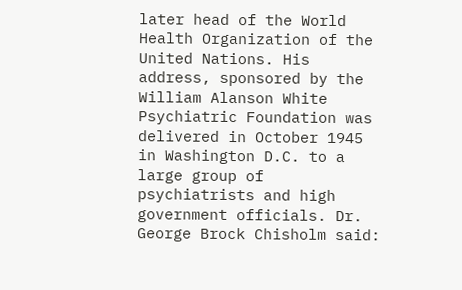later head of the World Health Organization of the United Nations. His address, sponsored by the William Alanson White Psychiatric Foundation was delivered in October 1945 in Washington D.C. to a large group of psychiatrists and high government officials. Dr. George Brock Chisholm said: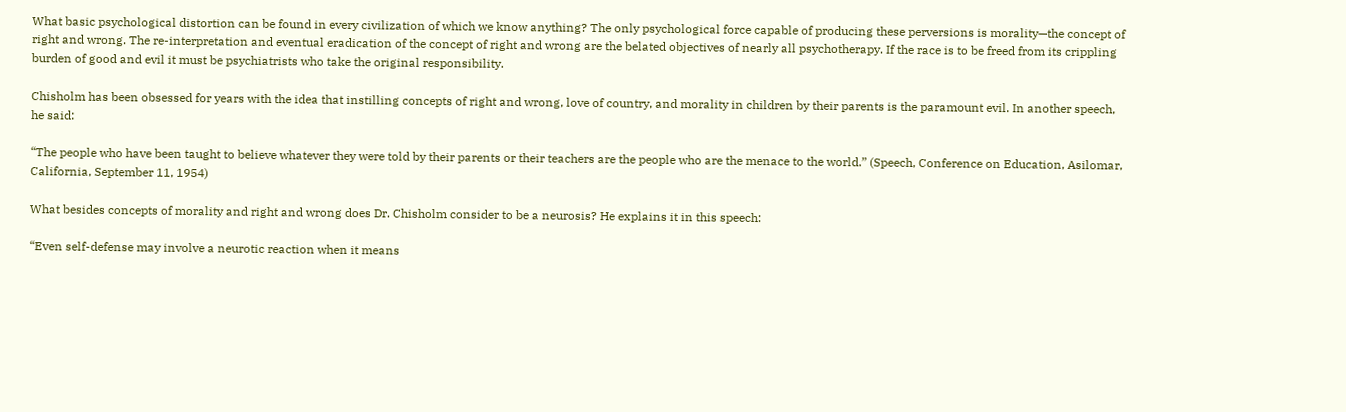What basic psychological distortion can be found in every civilization of which we know anything? The only psychological force capable of producing these perversions is morality—the concept of right and wrong. The re-interpretation and eventual eradication of the concept of right and wrong are the belated objectives of nearly all psychotherapy. If the race is to be freed from its crippling burden of good and evil it must be psychiatrists who take the original responsibility.

Chisholm has been obsessed for years with the idea that instilling concepts of right and wrong, love of country, and morality in children by their parents is the paramount evil. In another speech, he said:

“The people who have been taught to believe whatever they were told by their parents or their teachers are the people who are the menace to the world.” (Speech, Conference on Education, Asilomar, California, September 11, 1954)

What besides concepts of morality and right and wrong does Dr. Chisholm consider to be a neurosis? He explains it in this speech:

“Even self-defense may involve a neurotic reaction when it means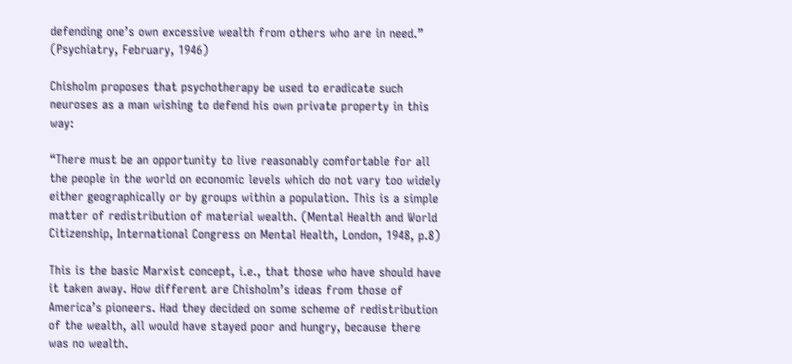defending one’s own excessive wealth from others who are in need.” (Psychiatry, February, 1946)

Chisholm proposes that psychotherapy be used to eradicate such neuroses as a man wishing to defend his own private property in this way:

“There must be an opportunity to live reasonably comfortable for all the people in the world on economic levels which do not vary too widely either geographically or by groups within a population. This is a simple matter of redistribution of material wealth. (Mental Health and World Citizenship, International Congress on Mental Health, London, 1948, p.8)

This is the basic Marxist concept, i.e., that those who have should have it taken away. How different are Chisholm’s ideas from those of America’s pioneers. Had they decided on some scheme of redistribution of the wealth, all would have stayed poor and hungry, because there was no wealth.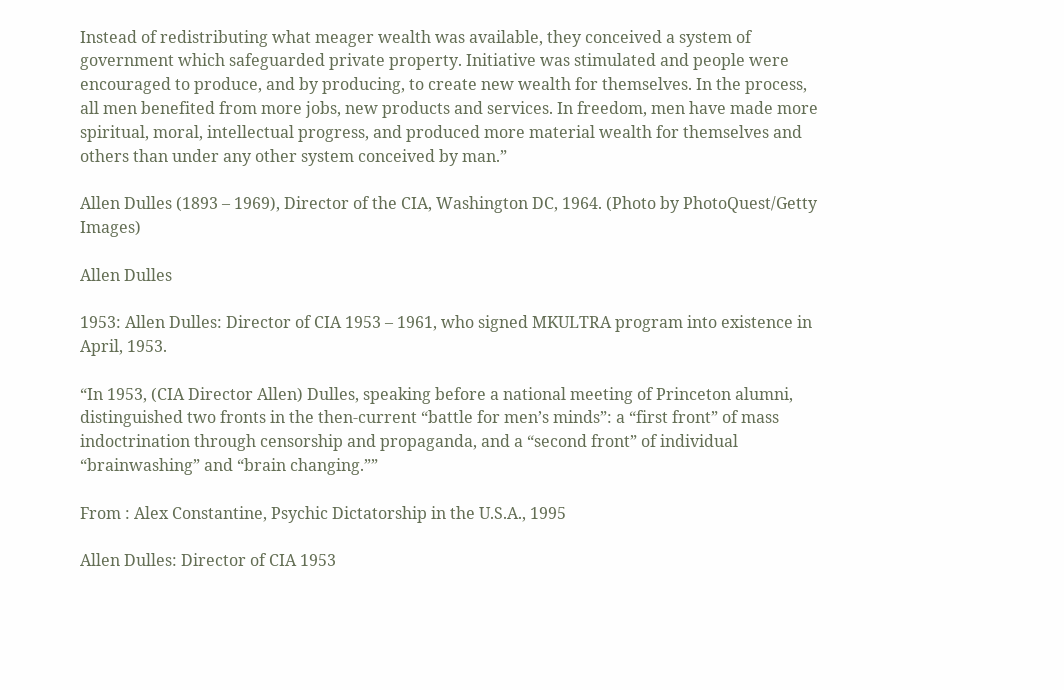Instead of redistributing what meager wealth was available, they conceived a system of government which safeguarded private property. Initiative was stimulated and people were encouraged to produce, and by producing, to create new wealth for themselves. In the process, all men benefited from more jobs, new products and services. In freedom, men have made more spiritual, moral, intellectual progress, and produced more material wealth for themselves and others than under any other system conceived by man.”

Allen Dulles (1893 – 1969), Director of the CIA, Washington DC, 1964. (Photo by PhotoQuest/Getty Images)

Allen Dulles

1953: Allen Dulles: Director of CIA 1953 – 1961, who signed MKULTRA program into existence in April, 1953.

“In 1953, (CIA Director Allen) Dulles, speaking before a national meeting of Princeton alumni, distinguished two fronts in the then-current “battle for men’s minds”: a “first front” of mass indoctrination through censorship and propaganda, and a “second front” of individual “brainwashing” and “brain changing.””

From : Alex Constantine, Psychic Dictatorship in the U.S.A., 1995

Allen Dulles: Director of CIA 1953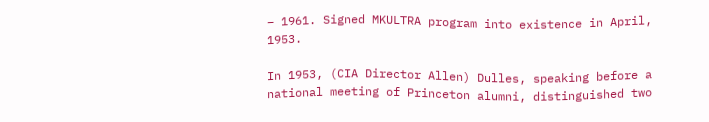– 1961. Signed MKULTRA program into existence in April, 1953.

In 1953, (CIA Director Allen) Dulles, speaking before a national meeting of Princeton alumni, distinguished two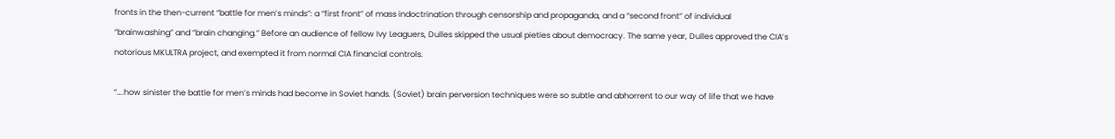fronts in the then-current “battle for men’s minds”: a “first front” of mass indoctrination through censorship and propaganda, and a “second front” of individual “brainwashing” and “brain changing.” Before an audience of fellow Ivy Leaguers, Dulles skipped the usual pieties about democracy. The same year, Dulles approved the CIA’s notorious MKULTRA project, and exempted it from normal CIA financial controls.

“….how sinister the battle for men’s minds had become in Soviet hands. (Soviet) brain perversion techniques were so subtle and abhorrent to our way of life that we have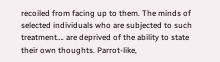recoiled from facing up to them. The minds of selected individuals who are subjected to such treatment…. are deprived of the ability to state their own thoughts. Parrot-like,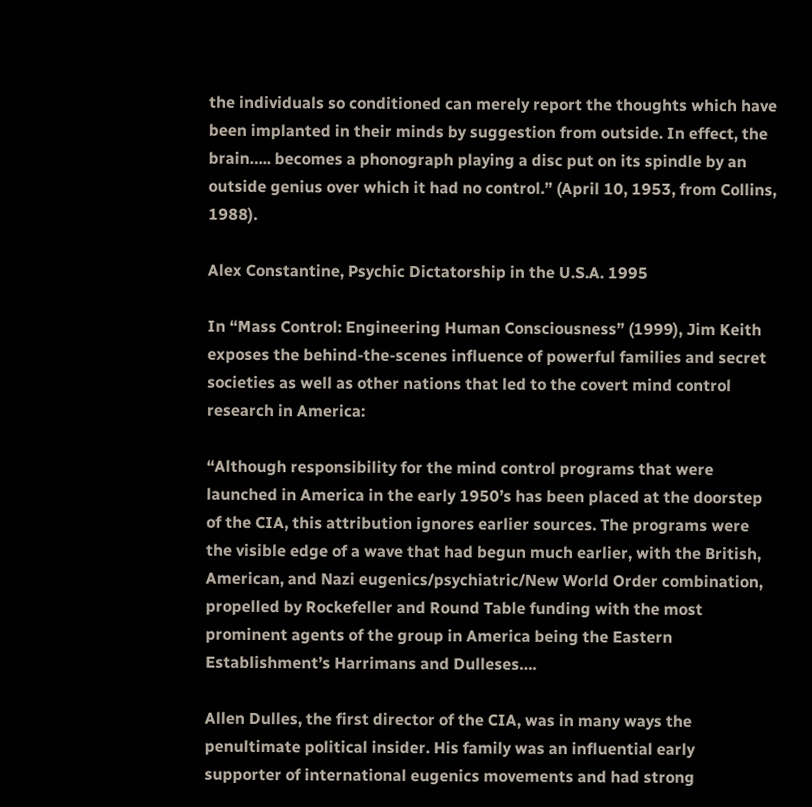the individuals so conditioned can merely report the thoughts which have been implanted in their minds by suggestion from outside. In effect, the brain….. becomes a phonograph playing a disc put on its spindle by an outside genius over which it had no control.” (April 10, 1953, from Collins, 1988).

Alex Constantine, Psychic Dictatorship in the U.S.A. 1995

In “Mass Control: Engineering Human Consciousness” (1999), Jim Keith exposes the behind-the-scenes influence of powerful families and secret societies as well as other nations that led to the covert mind control research in America:

“Although responsibility for the mind control programs that were launched in America in the early 1950’s has been placed at the doorstep of the CIA, this attribution ignores earlier sources. The programs were the visible edge of a wave that had begun much earlier, with the British, American, and Nazi eugenics/psychiatric/New World Order combination, propelled by Rockefeller and Round Table funding with the most prominent agents of the group in America being the Eastern Establishment’s Harrimans and Dulleses….

Allen Dulles, the first director of the CIA, was in many ways the penultimate political insider. His family was an influential early supporter of international eugenics movements and had strong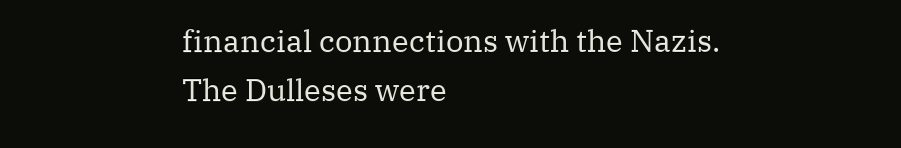financial connections with the Nazis. The Dulleses were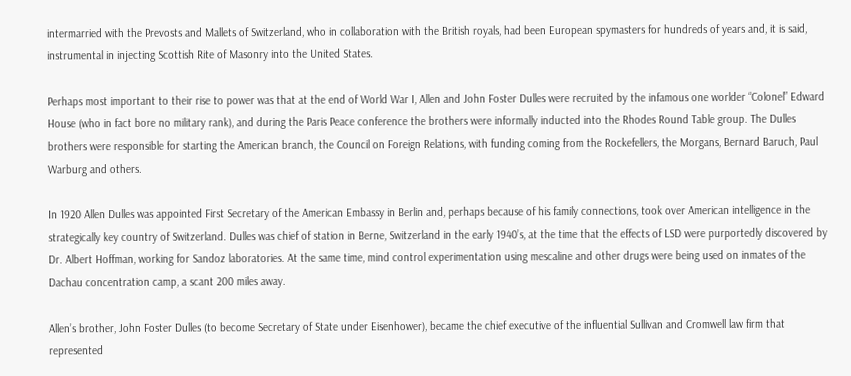intermarried with the Prevosts and Mallets of Switzerland, who in collaboration with the British royals, had been European spymasters for hundreds of years and, it is said, instrumental in injecting Scottish Rite of Masonry into the United States.

Perhaps most important to their rise to power was that at the end of World War I, Allen and John Foster Dulles were recruited by the infamous one worlder “Colonel” Edward House (who in fact bore no military rank), and during the Paris Peace conference the brothers were informally inducted into the Rhodes Round Table group. The Dulles brothers were responsible for starting the American branch, the Council on Foreign Relations, with funding coming from the Rockefellers, the Morgans, Bernard Baruch, Paul Warburg and others.

In 1920 Allen Dulles was appointed First Secretary of the American Embassy in Berlin and, perhaps because of his family connections, took over American intelligence in the strategically key country of Switzerland. Dulles was chief of station in Berne, Switzerland in the early 1940’s, at the time that the effects of LSD were purportedly discovered by Dr. Albert Hoffman, working for Sandoz laboratories. At the same time, mind control experimentation using mescaline and other drugs were being used on inmates of the Dachau concentration camp, a scant 200 miles away.

Allen’s brother, John Foster Dulles (to become Secretary of State under Eisenhower), became the chief executive of the influential Sullivan and Cromwell law firm that represented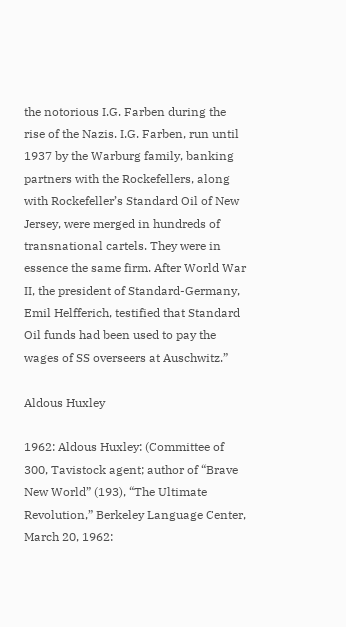the notorious I.G. Farben during the rise of the Nazis. I.G. Farben, run until 1937 by the Warburg family, banking partners with the Rockefellers, along with Rockefeller’s Standard Oil of New Jersey, were merged in hundreds of transnational cartels. They were in essence the same firm. After World War II, the president of Standard-Germany, Emil Helfferich, testified that Standard Oil funds had been used to pay the wages of SS overseers at Auschwitz.”

Aldous Huxley

1962: Aldous Huxley: (Committee of 300, Tavistock agent; author of “Brave New World” (193), “The Ultimate Revolution,” Berkeley Language Center, March 20, 1962: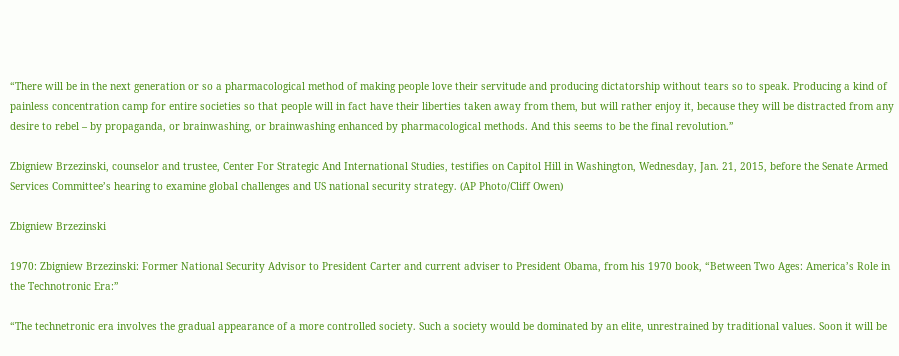“There will be in the next generation or so a pharmacological method of making people love their servitude and producing dictatorship without tears so to speak. Producing a kind of painless concentration camp for entire societies so that people will in fact have their liberties taken away from them, but will rather enjoy it, because they will be distracted from any desire to rebel – by propaganda, or brainwashing, or brainwashing enhanced by pharmacological methods. And this seems to be the final revolution.”

Zbigniew Brzezinski, counselor and trustee, Center For Strategic And International Studies, testifies on Capitol Hill in Washington, Wednesday, Jan. 21, 2015, before the Senate Armed Services Committee’s hearing to examine global challenges and US national security strategy. (AP Photo/Cliff Owen)

Zbigniew Brzezinski

1970: Zbigniew Brzezinski: Former National Security Advisor to President Carter and current adviser to President Obama, from his 1970 book, “Between Two Ages: America’s Role in the Technotronic Era:”

“The technetronic era involves the gradual appearance of a more controlled society. Such a society would be dominated by an elite, unrestrained by traditional values. Soon it will be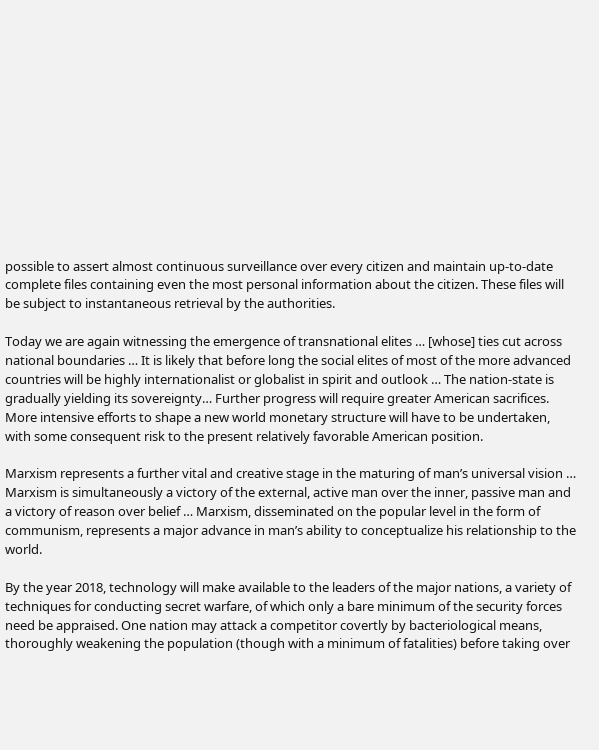possible to assert almost continuous surveillance over every citizen and maintain up-to-date complete files containing even the most personal information about the citizen. These files will be subject to instantaneous retrieval by the authorities.

Today we are again witnessing the emergence of transnational elites … [whose] ties cut across national boundaries … It is likely that before long the social elites of most of the more advanced countries will be highly internationalist or globalist in spirit and outlook … The nation-state is gradually yielding its sovereignty… Further progress will require greater American sacrifices. More intensive efforts to shape a new world monetary structure will have to be undertaken, with some consequent risk to the present relatively favorable American position.

Marxism represents a further vital and creative stage in the maturing of man’s universal vision … Marxism is simultaneously a victory of the external, active man over the inner, passive man and a victory of reason over belief … Marxism, disseminated on the popular level in the form of communism, represents a major advance in man’s ability to conceptualize his relationship to the world.

By the year 2018, technology will make available to the leaders of the major nations, a variety of techniques for conducting secret warfare, of which only a bare minimum of the security forces need be appraised. One nation may attack a competitor covertly by bacteriological means, thoroughly weakening the population (though with a minimum of fatalities) before taking over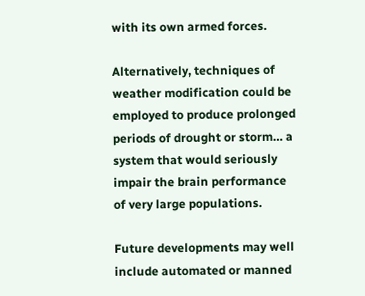with its own armed forces.

Alternatively, techniques of weather modification could be employed to produce prolonged periods of drought or storm… a system that would seriously impair the brain performance of very large populations.

Future developments may well include automated or manned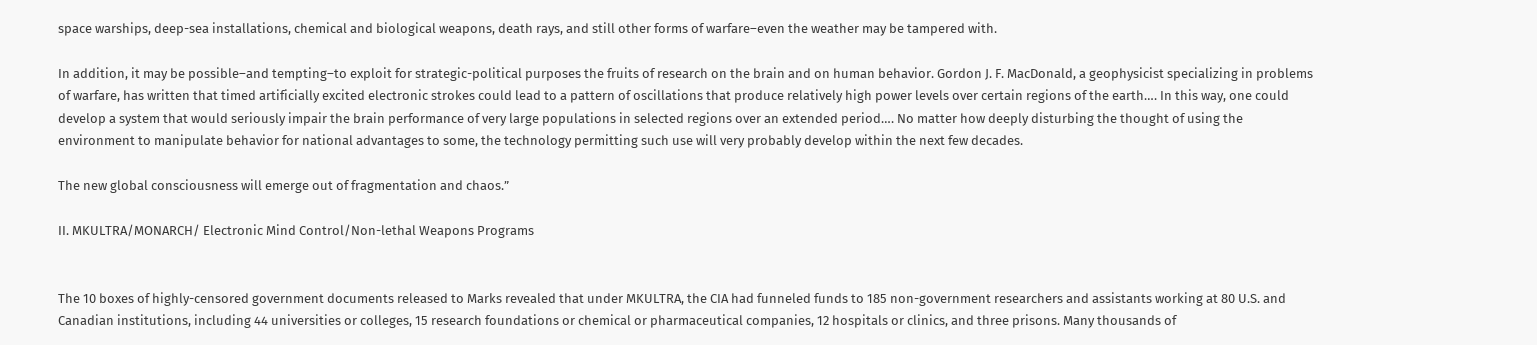space warships, deep-sea installations, chemical and biological weapons, death rays, and still other forms of warfare–even the weather may be tampered with.

In addition, it may be possible–and tempting–to exploit for strategic-political purposes the fruits of research on the brain and on human behavior. Gordon J. F. MacDonald, a geophysicist specializing in problems of warfare, has written that timed artificially excited electronic strokes could lead to a pattern of oscillations that produce relatively high power levels over certain regions of the earth…. In this way, one could develop a system that would seriously impair the brain performance of very large populations in selected regions over an extended period…. No matter how deeply disturbing the thought of using the environment to manipulate behavior for national advantages to some, the technology permitting such use will very probably develop within the next few decades.

The new global consciousness will emerge out of fragmentation and chaos.”

II. MKULTRA/MONARCH/ Electronic Mind Control/Non-lethal Weapons Programs


The 10 boxes of highly-censored government documents released to Marks revealed that under MKULTRA, the CIA had funneled funds to 185 non-government researchers and assistants working at 80 U.S. and Canadian institutions, including 44 universities or colleges, 15 research foundations or chemical or pharmaceutical companies, 12 hospitals or clinics, and three prisons. Many thousands of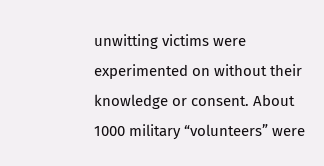unwitting victims were experimented on without their knowledge or consent. About 1000 military “volunteers” were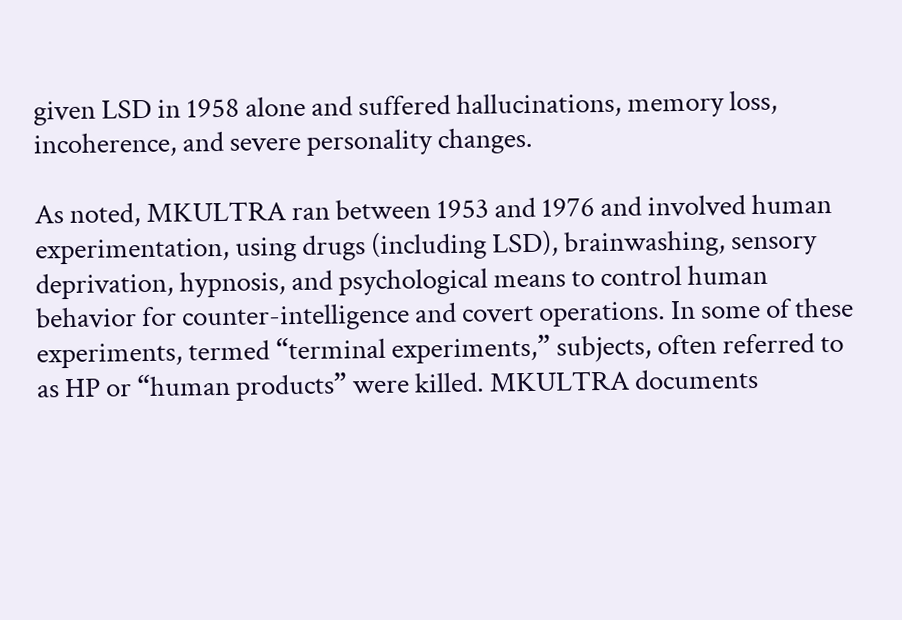given LSD in 1958 alone and suffered hallucinations, memory loss, incoherence, and severe personality changes.

As noted, MKULTRA ran between 1953 and 1976 and involved human experimentation, using drugs (including LSD), brainwashing, sensory deprivation, hypnosis, and psychological means to control human behavior for counter-intelligence and covert operations. In some of these experiments, termed “terminal experiments,” subjects, often referred to as HP or “human products” were killed. MKULTRA documents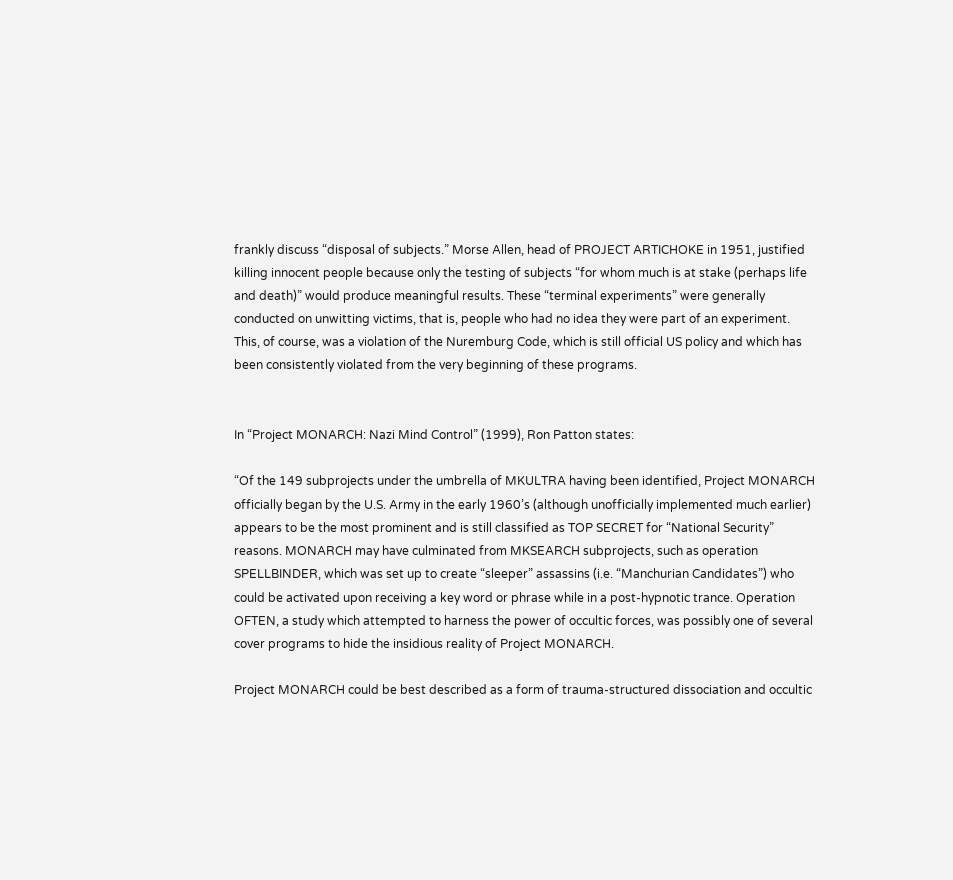frankly discuss “disposal of subjects.” Morse Allen, head of PROJECT ARTICHOKE in 1951, justified killing innocent people because only the testing of subjects “for whom much is at stake (perhaps life and death)” would produce meaningful results. These “terminal experiments” were generally conducted on unwitting victims, that is, people who had no idea they were part of an experiment. This, of course, was a violation of the Nuremburg Code, which is still official US policy and which has been consistently violated from the very beginning of these programs.


In “Project MONARCH: Nazi Mind Control” (1999), Ron Patton states:

“Of the 149 subprojects under the umbrella of MKULTRA having been identified, Project MONARCH officially began by the U.S. Army in the early 1960’s (although unofficially implemented much earlier) appears to be the most prominent and is still classified as TOP SECRET for “National Security” reasons. MONARCH may have culminated from MKSEARCH subprojects, such as operation SPELLBINDER, which was set up to create “sleeper” assassins (i.e. “Manchurian Candidates”) who could be activated upon receiving a key word or phrase while in a post-hypnotic trance. Operation OFTEN, a study which attempted to harness the power of occultic forces, was possibly one of several cover programs to hide the insidious reality of Project MONARCH.

Project MONARCH could be best described as a form of trauma-structured dissociation and occultic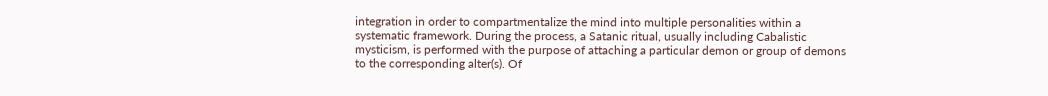integration in order to compartmentalize the mind into multiple personalities within a systematic framework. During the process, a Satanic ritual, usually including Cabalistic mysticism, is performed with the purpose of attaching a particular demon or group of demons to the corresponding alter(s). Of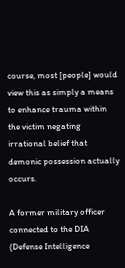course, most [people] would view this as simply a means to enhance trauma within the victim negating irrational belief that demonic possession actually occurs.

A former military officer connected to the DIA (Defense Intelligence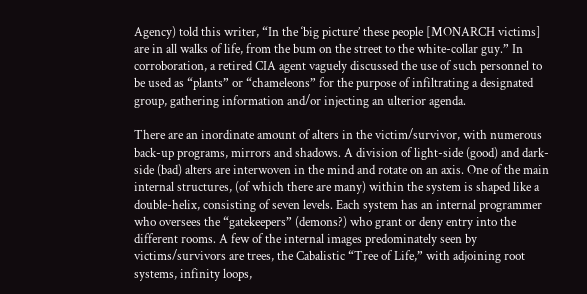Agency) told this writer, “In the ‘big picture’ these people [MONARCH victims] are in all walks of life, from the bum on the street to the white-collar guy.” In corroboration, a retired CIA agent vaguely discussed the use of such personnel to be used as “plants” or “chameleons” for the purpose of infiltrating a designated group, gathering information and/or injecting an ulterior agenda.

There are an inordinate amount of alters in the victim/survivor, with numerous back-up programs, mirrors and shadows. A division of light-side (good) and dark-side (bad) alters are interwoven in the mind and rotate on an axis. One of the main internal structures, (of which there are many) within the system is shaped like a double-helix, consisting of seven levels. Each system has an internal programmer who oversees the “gatekeepers” (demons?) who grant or deny entry into the different rooms. A few of the internal images predominately seen by victims/survivors are trees, the Cabalistic “Tree of Life,” with adjoining root systems, infinity loops,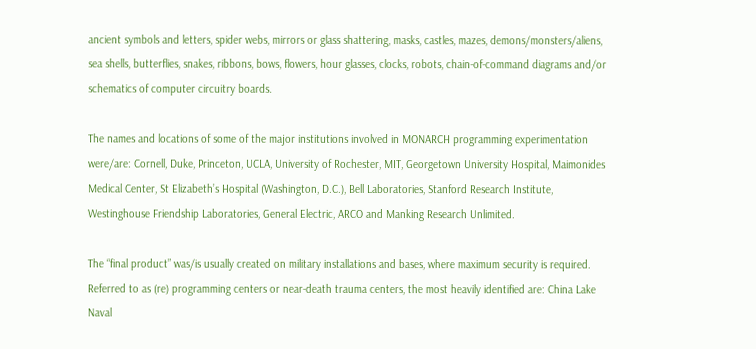ancient symbols and letters, spider webs, mirrors or glass shattering, masks, castles, mazes, demons/monsters/aliens, sea shells, butterflies, snakes, ribbons, bows, flowers, hour glasses, clocks, robots, chain-of-command diagrams and/or schematics of computer circuitry boards.

The names and locations of some of the major institutions involved in MONARCH programming experimentation were/are: Cornell, Duke, Princeton, UCLA, University of Rochester, MIT, Georgetown University Hospital, Maimonides Medical Center, St Elizabeth’s Hospital (Washington, D.C.), Bell Laboratories, Stanford Research Institute, Westinghouse Friendship Laboratories, General Electric, ARCO and Manking Research Unlimited.

The “final product” was/is usually created on military installations and bases, where maximum security is required. Referred to as (re) programming centers or near-death trauma centers, the most heavily identified are: China Lake Naval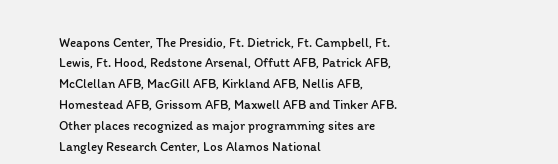Weapons Center, The Presidio, Ft. Dietrick, Ft. Campbell, Ft. Lewis, Ft. Hood, Redstone Arsenal, Offutt AFB, Patrick AFB, McClellan AFB, MacGill AFB, Kirkland AFB, Nellis AFB, Homestead AFB, Grissom AFB, Maxwell AFB and Tinker AFB. Other places recognized as major programming sites are Langley Research Center, Los Alamos National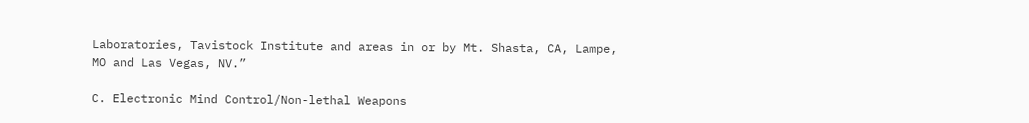Laboratories, Tavistock Institute and areas in or by Mt. Shasta, CA, Lampe, MO and Las Vegas, NV.”

C. Electronic Mind Control/Non-lethal Weapons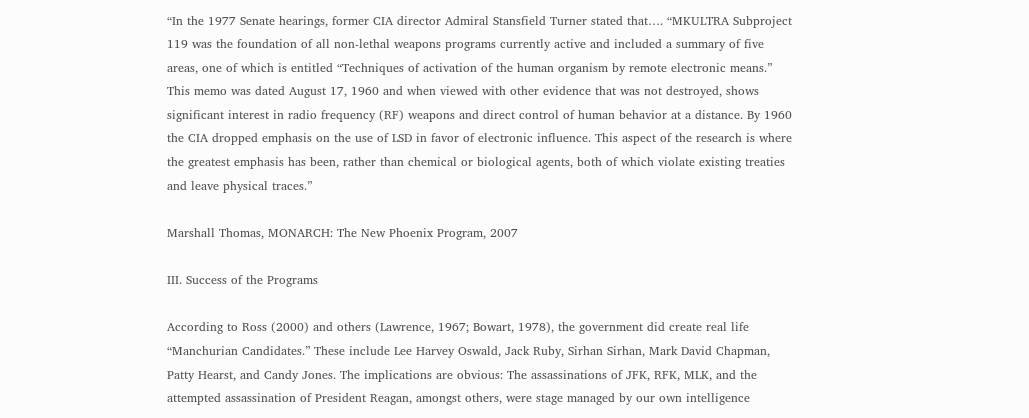“In the 1977 Senate hearings, former CIA director Admiral Stansfield Turner stated that…. “MKULTRA Subproject 119 was the foundation of all non-lethal weapons programs currently active and included a summary of five areas, one of which is entitled “Techniques of activation of the human organism by remote electronic means.” This memo was dated August 17, 1960 and when viewed with other evidence that was not destroyed, shows significant interest in radio frequency (RF) weapons and direct control of human behavior at a distance. By 1960 the CIA dropped emphasis on the use of LSD in favor of electronic influence. This aspect of the research is where the greatest emphasis has been, rather than chemical or biological agents, both of which violate existing treaties and leave physical traces.”

Marshall Thomas, MONARCH: The New Phoenix Program, 2007

III. Success of the Programs

According to Ross (2000) and others (Lawrence, 1967; Bowart, 1978), the government did create real life “Manchurian Candidates.” These include Lee Harvey Oswald, Jack Ruby, Sirhan Sirhan, Mark David Chapman, Patty Hearst, and Candy Jones. The implications are obvious: The assassinations of JFK, RFK, MLK, and the attempted assassination of President Reagan, amongst others, were stage managed by our own intelligence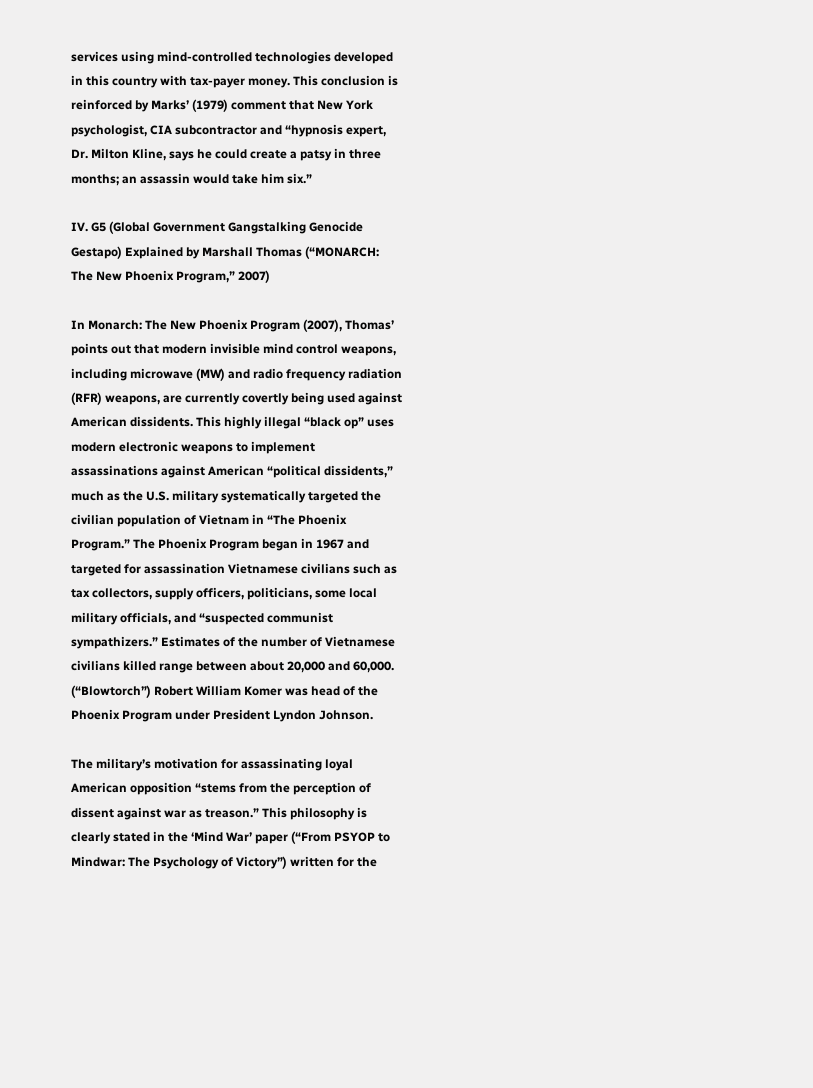services using mind-controlled technologies developed in this country with tax-payer money. This conclusion is reinforced by Marks’ (1979) comment that New York psychologist, CIA subcontractor and “hypnosis expert, Dr. Milton Kline, says he could create a patsy in three months; an assassin would take him six.”

IV. G5 (Global Government Gangstalking Genocide Gestapo) Explained by Marshall Thomas (“MONARCH: The New Phoenix Program,” 2007)

In Monarch: The New Phoenix Program (2007), Thomas’ points out that modern invisible mind control weapons, including microwave (MW) and radio frequency radiation (RFR) weapons, are currently covertly being used against American dissidents. This highly illegal “black op” uses modern electronic weapons to implement assassinations against American “political dissidents,” much as the U.S. military systematically targeted the civilian population of Vietnam in “The Phoenix Program.” The Phoenix Program began in 1967 and targeted for assassination Vietnamese civilians such as tax collectors, supply officers, politicians, some local military officials, and “suspected communist sympathizers.” Estimates of the number of Vietnamese civilians killed range between about 20,000 and 60,000. (“Blowtorch”) Robert William Komer was head of the Phoenix Program under President Lyndon Johnson.

The military’s motivation for assassinating loyal American opposition “stems from the perception of dissent against war as treason.” This philosophy is clearly stated in the ‘Mind War’ paper (“From PSYOP to Mindwar: The Psychology of Victory”) written for the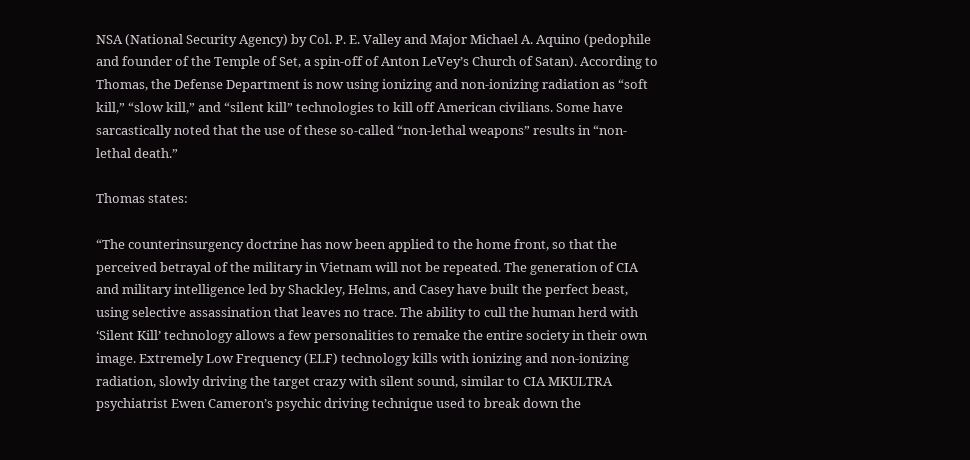NSA (National Security Agency) by Col. P. E. Valley and Major Michael A. Aquino (pedophile and founder of the Temple of Set, a spin-off of Anton LeVey’s Church of Satan). According to Thomas, the Defense Department is now using ionizing and non-ionizing radiation as “soft kill,” “slow kill,” and “silent kill” technologies to kill off American civilians. Some have sarcastically noted that the use of these so-called “non-lethal weapons” results in “non-lethal death.”

Thomas states:

“The counterinsurgency doctrine has now been applied to the home front, so that the perceived betrayal of the military in Vietnam will not be repeated. The generation of CIA and military intelligence led by Shackley, Helms, and Casey have built the perfect beast, using selective assassination that leaves no trace. The ability to cull the human herd with ‘Silent Kill’ technology allows a few personalities to remake the entire society in their own image. Extremely Low Frequency (ELF) technology kills with ionizing and non-ionizing radiation, slowly driving the target crazy with silent sound, similar to CIA MKULTRA psychiatrist Ewen Cameron’s psychic driving technique used to break down the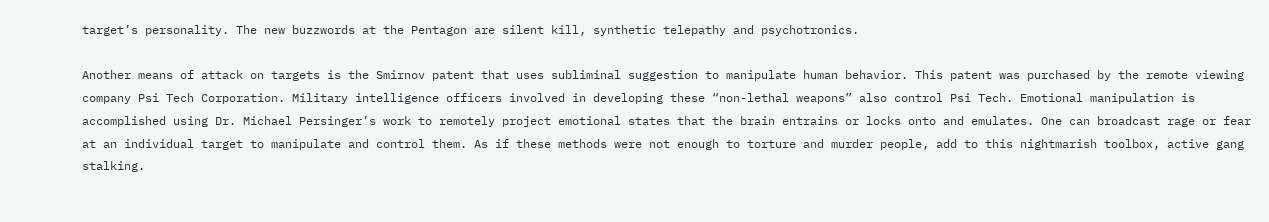target’s personality. The new buzzwords at the Pentagon are silent kill, synthetic telepathy and psychotronics.

Another means of attack on targets is the Smirnov patent that uses subliminal suggestion to manipulate human behavior. This patent was purchased by the remote viewing company Psi Tech Corporation. Military intelligence officers involved in developing these “non-lethal weapons” also control Psi Tech. Emotional manipulation is accomplished using Dr. Michael Persinger’s work to remotely project emotional states that the brain entrains or locks onto and emulates. One can broadcast rage or fear at an individual target to manipulate and control them. As if these methods were not enough to torture and murder people, add to this nightmarish toolbox, active gang stalking.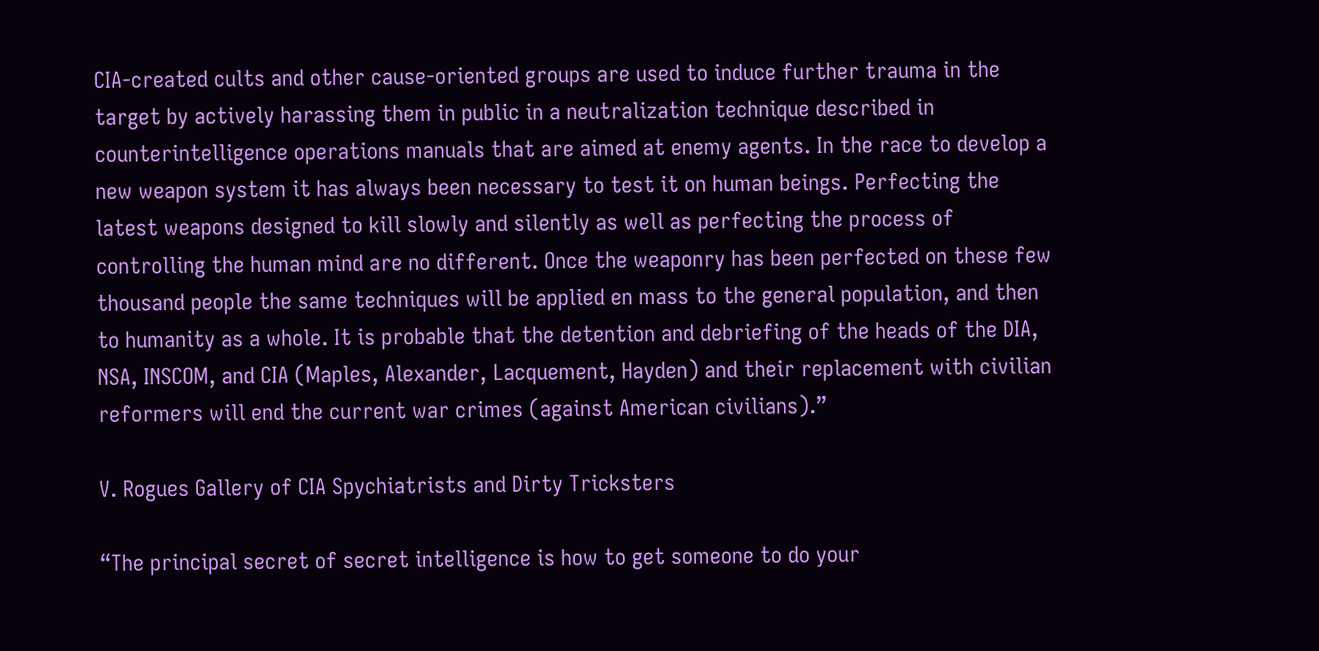CIA-created cults and other cause-oriented groups are used to induce further trauma in the target by actively harassing them in public in a neutralization technique described in counterintelligence operations manuals that are aimed at enemy agents. In the race to develop a new weapon system it has always been necessary to test it on human beings. Perfecting the latest weapons designed to kill slowly and silently as well as perfecting the process of controlling the human mind are no different. Once the weaponry has been perfected on these few thousand people the same techniques will be applied en mass to the general population, and then to humanity as a whole. It is probable that the detention and debriefing of the heads of the DIA, NSA, INSCOM, and CIA (Maples, Alexander, Lacquement, Hayden) and their replacement with civilian reformers will end the current war crimes (against American civilians).”

V. Rogues Gallery of CIA Spychiatrists and Dirty Tricksters

“The principal secret of secret intelligence is how to get someone to do your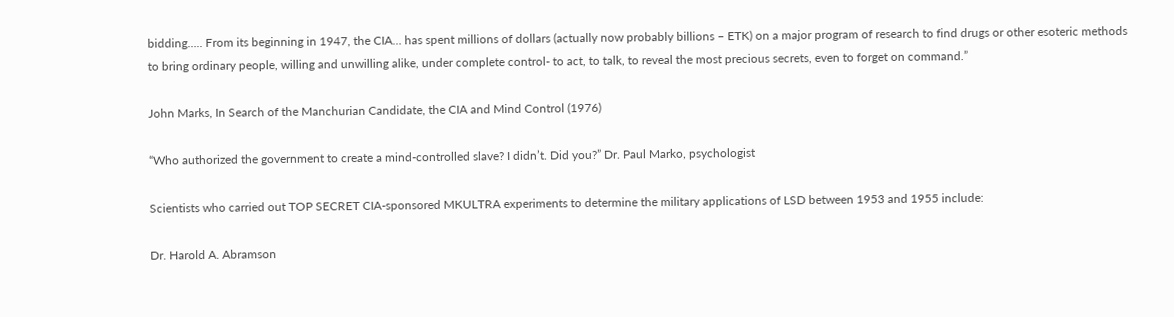bidding….. From its beginning in 1947, the CIA… has spent millions of dollars (actually now probably billions – ETK) on a major program of research to find drugs or other esoteric methods to bring ordinary people, willing and unwilling alike, under complete control- to act, to talk, to reveal the most precious secrets, even to forget on command.”

John Marks, In Search of the Manchurian Candidate, the CIA and Mind Control (1976)

“Who authorized the government to create a mind-controlled slave? I didn’t. Did you?” Dr. Paul Marko, psychologist

Scientists who carried out TOP SECRET CIA-sponsored MKULTRA experiments to determine the military applications of LSD between 1953 and 1955 include:

Dr. Harold A. Abramson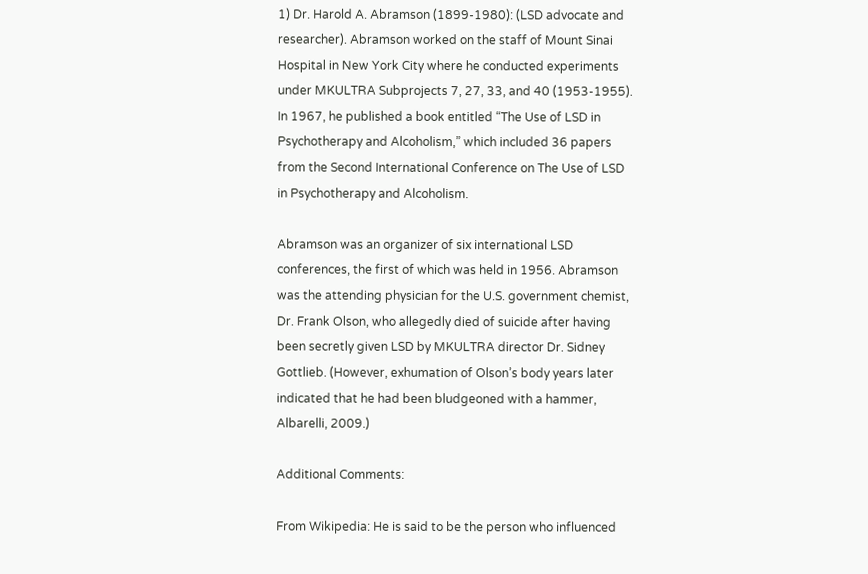1) Dr. Harold A. Abramson (1899-1980): (LSD advocate and researcher). Abramson worked on the staff of Mount Sinai Hospital in New York City where he conducted experiments under MKULTRA Subprojects 7, 27, 33, and 40 (1953-1955). In 1967, he published a book entitled “The Use of LSD in Psychotherapy and Alcoholism,” which included 36 papers from the Second International Conference on The Use of LSD in Psychotherapy and Alcoholism.

Abramson was an organizer of six international LSD conferences, the first of which was held in 1956. Abramson was the attending physician for the U.S. government chemist, Dr. Frank Olson, who allegedly died of suicide after having been secretly given LSD by MKULTRA director Dr. Sidney Gottlieb. (However, exhumation of Olson’s body years later indicated that he had been bludgeoned with a hammer, Albarelli, 2009.)

Additional Comments:

From Wikipedia: He is said to be the person who influenced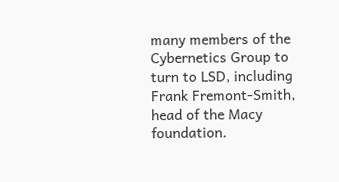many members of the Cybernetics Group to turn to LSD, including Frank Fremont-Smith, head of the Macy foundation.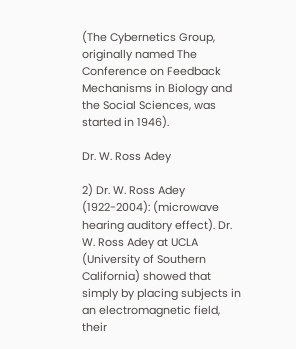(The Cybernetics Group, originally named The Conference on Feedback Mechanisms in Biology and the Social Sciences, was started in 1946).

Dr. W. Ross Adey

2) Dr. W. Ross Adey (1922-2004): (microwave hearing auditory effect). Dr. W. Ross Adey at UCLA (University of Southern California) showed that simply by placing subjects in an electromagnetic field, their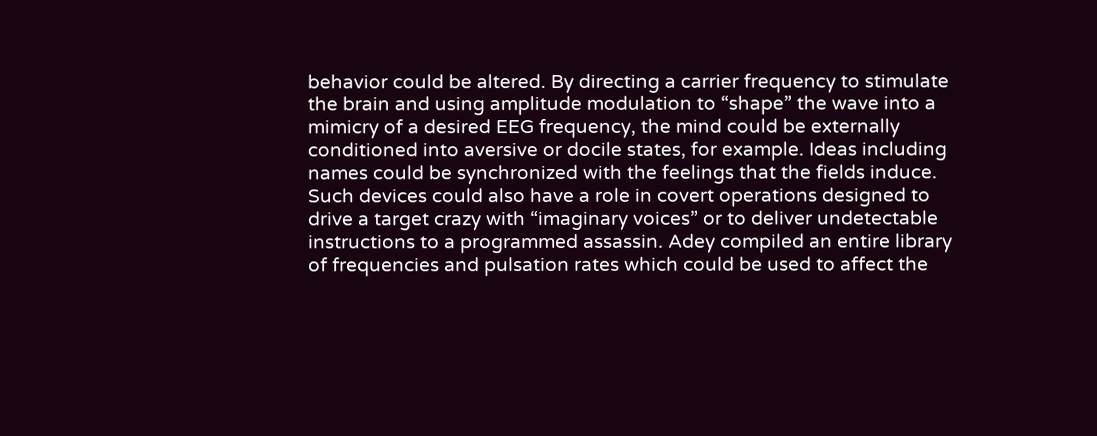behavior could be altered. By directing a carrier frequency to stimulate the brain and using amplitude modulation to “shape” the wave into a mimicry of a desired EEG frequency, the mind could be externally conditioned into aversive or docile states, for example. Ideas including names could be synchronized with the feelings that the fields induce. Such devices could also have a role in covert operations designed to drive a target crazy with “imaginary voices” or to deliver undetectable instructions to a programmed assassin. Adey compiled an entire library of frequencies and pulsation rates which could be used to affect the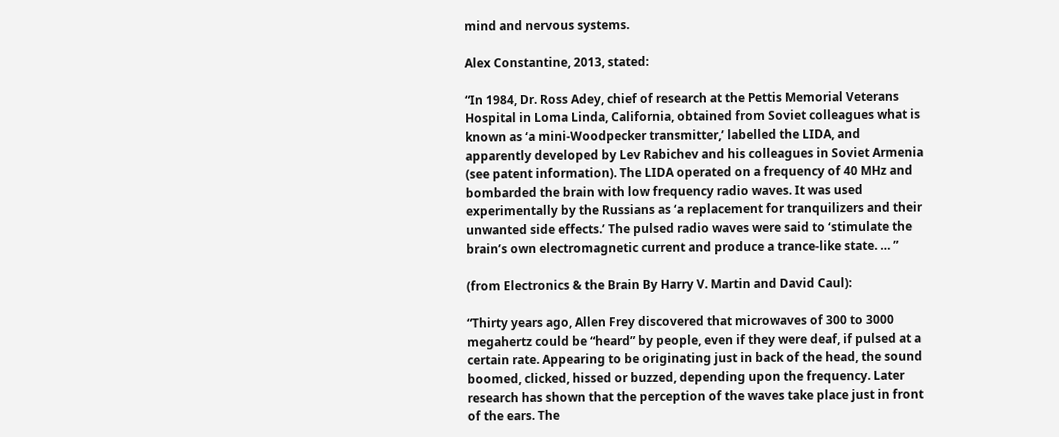mind and nervous systems.

Alex Constantine, 2013, stated:

“In 1984, Dr. Ross Adey, chief of research at the Pettis Memorial Veterans Hospital in Loma Linda, California, obtained from Soviet colleagues what is known as ‘a mini-Woodpecker transmitter,’ labelled the LIDA, and apparently developed by Lev Rabichev and his colleagues in Soviet Armenia (see patent information). The LIDA operated on a frequency of 40 MHz and bombarded the brain with low frequency radio waves. It was used experimentally by the Russians as ‘a replacement for tranquilizers and their unwanted side effects.’ The pulsed radio waves were said to ‘stimulate the brain’s own electromagnetic current and produce a trance-like state. … ”

(from Electronics & the Brain By Harry V. Martin and David Caul):

“Thirty years ago, Allen Frey discovered that microwaves of 300 to 3000 megahertz could be “heard” by people, even if they were deaf, if pulsed at a certain rate. Appearing to be originating just in back of the head, the sound boomed, clicked, hissed or buzzed, depending upon the frequency. Later research has shown that the perception of the waves take place just in front of the ears. The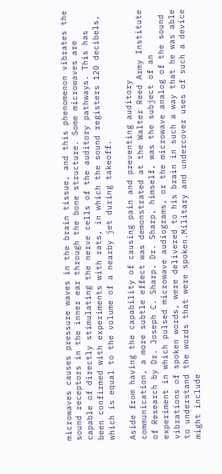microwaves causes pressure waves in the brain tissue, and this phenomenon vibrates the sound receptors in the inner ear through the bone structure. Some microwaves are capable of directly stimulating the nerve cells of the auditory pathways. This has been confirmed with experiments with rats, in which the sound registers 120 decibels, which is equal to the volume of a nearby jet during takeoff.

Aside from having the capability of causing pain and preventing auditory communication, a more subtle effect was demonstrated at the Walter Reed Army Institute of Research by Dr. Joseph C. Sharp. Dr. Sharp, himself, was the subject of an experiment in which pulsed microwave audiograms, or the microwave analog of the sound vibrations of spoken words, were delivered to his brain in such a way that he was able to understand the words that were spoken.Military and undercover uses of such a device might include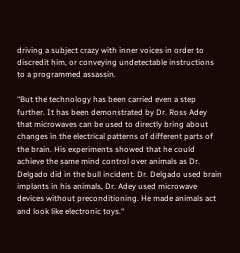driving a subject crazy with inner voices in order to discredit him, or conveying undetectable instructions to a programmed assassin.

“But the technology has been carried even a step further. It has been demonstrated by Dr. Ross Adey that microwaves can be used to directly bring about changes in the electrical patterns of different parts of the brain. His experiments showed that he could achieve the same mind control over animals as Dr. Delgado did in the bull incident. Dr. Delgado used brain implants in his animals, Dr. Adey used microwave devices without preconditioning. He made animals act and look like electronic toys.“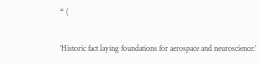“ (

‘Historic fact laying foundations for aerospace and neuroscience:’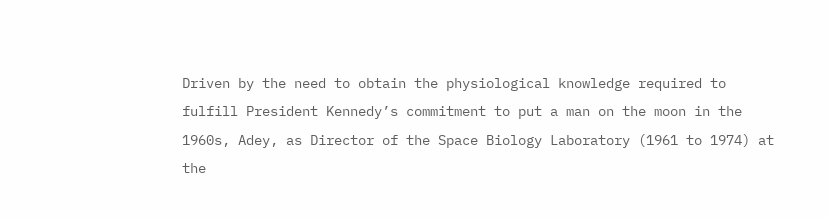Driven by the need to obtain the physiological knowledge required to fulfill President Kennedy’s commitment to put a man on the moon in the 1960s, Adey, as Director of the Space Biology Laboratory (1961 to 1974) at the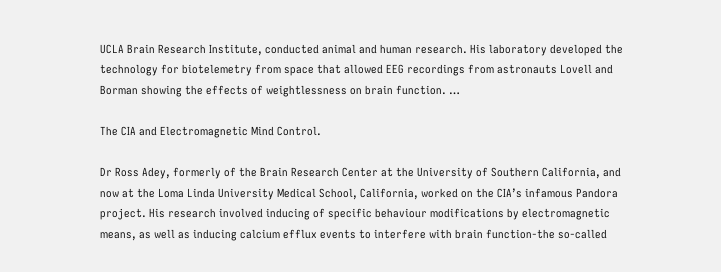UCLA Brain Research Institute, conducted animal and human research. His laboratory developed the technology for biotelemetry from space that allowed EEG recordings from astronauts Lovell and Borman showing the effects of weightlessness on brain function. …

The CIA and Electromagnetic Mind Control.

Dr Ross Adey, formerly of the Brain Research Center at the University of Southern California, and now at the Loma Linda University Medical School, California, worked on the CIA’s infamous Pandora project. His research involved inducing of specific behaviour modifications by electromagnetic means, as well as inducing calcium efflux events to interfere with brain function-the so-called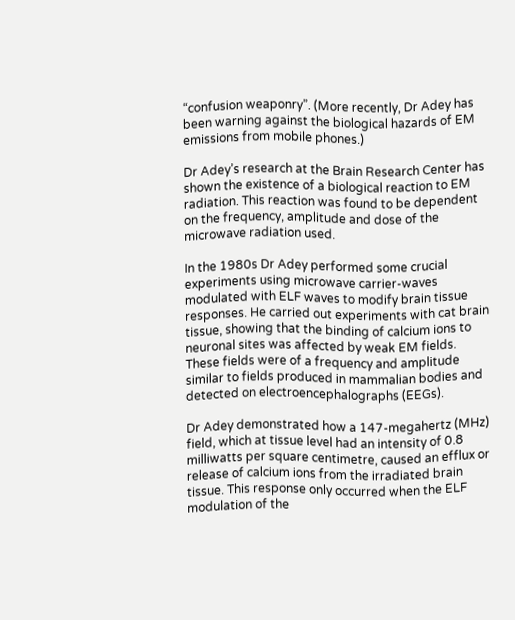“confusion weaponry”. (More recently, Dr Adey has been warning against the biological hazards of EM emissions from mobile phones.)

Dr Adey’s research at the Brain Research Center has shown the existence of a biological reaction to EM radiation. This reaction was found to be dependent on the frequency, amplitude and dose of the microwave radiation used.

In the 1980s Dr Adey performed some crucial experiments using microwave carrier-waves modulated with ELF waves to modify brain tissue responses. He carried out experiments with cat brain tissue, showing that the binding of calcium ions to neuronal sites was affected by weak EM fields. These fields were of a frequency and amplitude similar to fields produced in mammalian bodies and detected on electroencephalographs (EEGs).

Dr Adey demonstrated how a 147-megahertz (MHz) field, which at tissue level had an intensity of 0.8 milliwatts per square centimetre, caused an efflux or release of calcium ions from the irradiated brain tissue. This response only occurred when the ELF modulation of the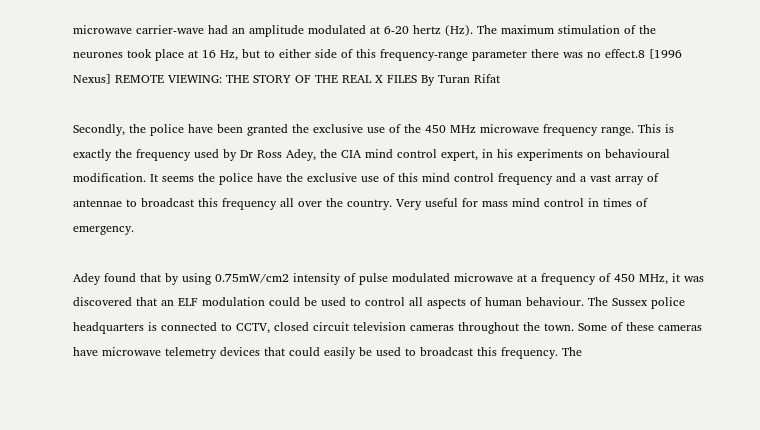microwave carrier-wave had an amplitude modulated at 6-20 hertz (Hz). The maximum stimulation of the neurones took place at 16 Hz, but to either side of this frequency-range parameter there was no effect.8 [1996 Nexus] REMOTE VIEWING: THE STORY OF THE REAL X FILES By Turan Rifat

Secondly, the police have been granted the exclusive use of the 450 MHz microwave frequency range. This is exactly the frequency used by Dr Ross Adey, the CIA mind control expert, in his experiments on behavioural modification. It seems the police have the exclusive use of this mind control frequency and a vast array of antennae to broadcast this frequency all over the country. Very useful for mass mind control in times of emergency.

Adey found that by using 0.75mW/cm2 intensity of pulse modulated microwave at a frequency of 450 MHz, it was discovered that an ELF modulation could be used to control all aspects of human behaviour. The Sussex police headquarters is connected to CCTV, closed circuit television cameras throughout the town. Some of these cameras have microwave telemetry devices that could easily be used to broadcast this frequency. The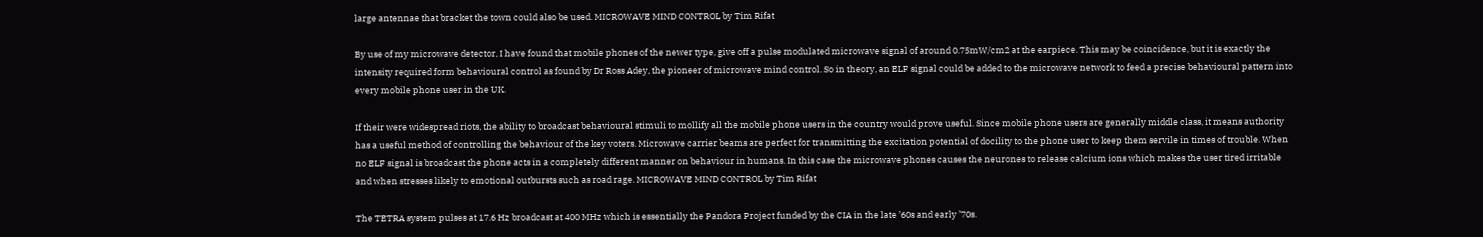large antennae that bracket the town could also be used. MICROWAVE MIND CONTROL by Tim Rifat

By use of my microwave detector, I have found that mobile phones of the newer type, give off a pulse modulated microwave signal of around 0.75mW/cm2 at the earpiece. This may be coincidence, but it is exactly the intensity required form behavioural control as found by Dr Ross Adey, the pioneer of microwave mind control. So in theory, an ELF signal could be added to the microwave network to feed a precise behavioural pattern into every mobile phone user in the UK.

If their were widespread riots, the ability to broadcast behavioural stimuli to mollify all the mobile phone users in the country would prove useful. Since mobile phone users are generally middle class, it means authority has a useful method of controlling the behaviour of the key voters. Microwave carrier beams are perfect for transmitting the excitation potential of docility to the phone user to keep them servile in times of trouble. When no ELF signal is broadcast the phone acts in a completely different manner on behaviour in humans. In this case the microwave phones causes the neurones to release calcium ions which makes the user tired irritable and when stresses likely to emotional outbursts such as road rage. MICROWAVE MIND CONTROL by Tim Rifat

The TETRA system pulses at 17.6 Hz broadcast at 400 MHz which is essentially the Pandora Project funded by the CIA in the late ’60s and early ’70s.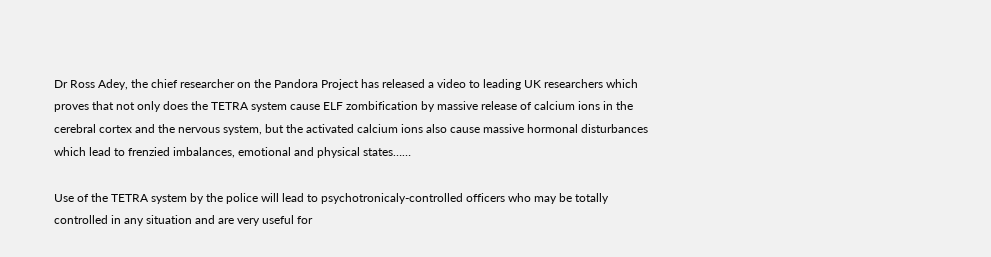Dr Ross Adey, the chief researcher on the Pandora Project has released a video to leading UK researchers which proves that not only does the TETRA system cause ELF zombification by massive release of calcium ions in the cerebral cortex and the nervous system, but the activated calcium ions also cause massive hormonal disturbances which lead to frenzied imbalances, emotional and physical states……

Use of the TETRA system by the police will lead to psychotronicaly-controlled officers who may be totally controlled in any situation and are very useful for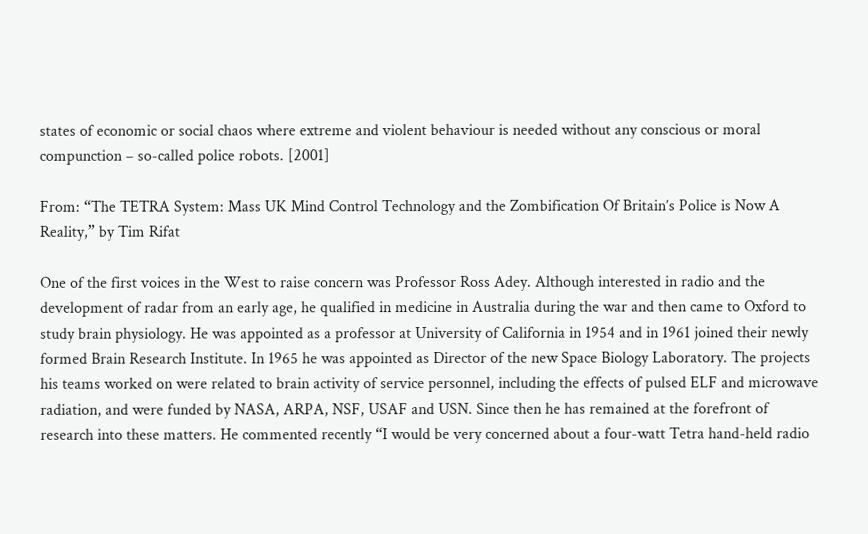states of economic or social chaos where extreme and violent behaviour is needed without any conscious or moral compunction – so-called police robots. [2001]

From: “The TETRA System: Mass UK Mind Control Technology and the Zombification Of Britain’s Police is Now A Reality,” by Tim Rifat

One of the first voices in the West to raise concern was Professor Ross Adey. Although interested in radio and the development of radar from an early age, he qualified in medicine in Australia during the war and then came to Oxford to study brain physiology. He was appointed as a professor at University of California in 1954 and in 1961 joined their newly formed Brain Research Institute. In 1965 he was appointed as Director of the new Space Biology Laboratory. The projects his teams worked on were related to brain activity of service personnel, including the effects of pulsed ELF and microwave radiation, and were funded by NASA, ARPA, NSF, USAF and USN. Since then he has remained at the forefront of research into these matters. He commented recently “I would be very concerned about a four-watt Tetra hand-held radio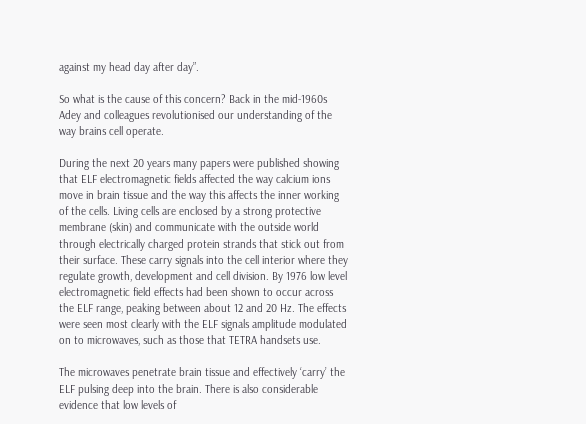against my head day after day”.

So what is the cause of this concern? Back in the mid-1960s Adey and colleagues revolutionised our understanding of the way brains cell operate.

During the next 20 years many papers were published showing that ELF electromagnetic fields affected the way calcium ions move in brain tissue and the way this affects the inner working of the cells. Living cells are enclosed by a strong protective membrane (skin) and communicate with the outside world through electrically charged protein strands that stick out from their surface. These carry signals into the cell interior where they regulate growth, development and cell division. By 1976 low level electromagnetic field effects had been shown to occur across the ELF range, peaking between about 12 and 20 Hz. The effects were seen most clearly with the ELF signals amplitude modulated on to microwaves, such as those that TETRA handsets use.

The microwaves penetrate brain tissue and effectively ‘carry’ the ELF pulsing deep into the brain. There is also considerable evidence that low levels of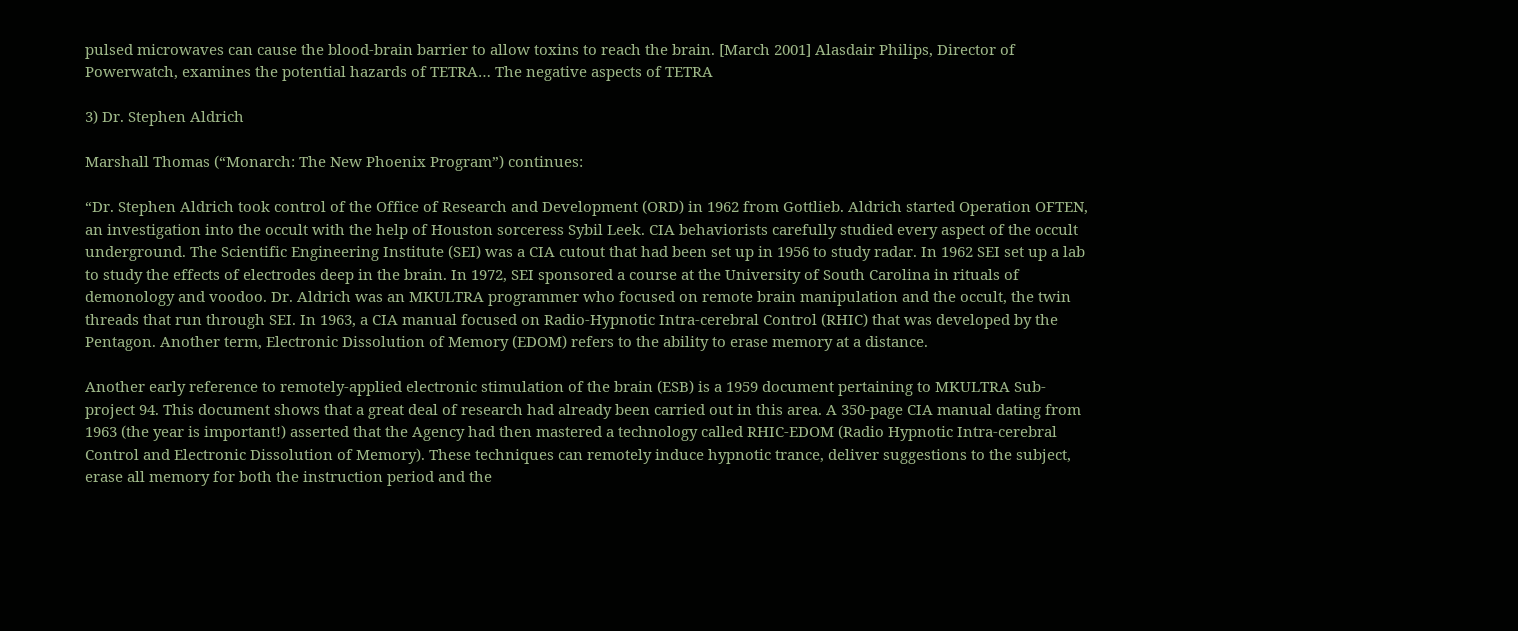pulsed microwaves can cause the blood-brain barrier to allow toxins to reach the brain. [March 2001] Alasdair Philips, Director of Powerwatch, examines the potential hazards of TETRA… The negative aspects of TETRA

3) Dr. Stephen Aldrich

Marshall Thomas (“Monarch: The New Phoenix Program”) continues:

“Dr. Stephen Aldrich took control of the Office of Research and Development (ORD) in 1962 from Gottlieb. Aldrich started Operation OFTEN, an investigation into the occult with the help of Houston sorceress Sybil Leek. CIA behaviorists carefully studied every aspect of the occult underground. The Scientific Engineering Institute (SEI) was a CIA cutout that had been set up in 1956 to study radar. In 1962 SEI set up a lab to study the effects of electrodes deep in the brain. In 1972, SEI sponsored a course at the University of South Carolina in rituals of demonology and voodoo. Dr. Aldrich was an MKULTRA programmer who focused on remote brain manipulation and the occult, the twin threads that run through SEI. In 1963, a CIA manual focused on Radio-Hypnotic Intra-cerebral Control (RHIC) that was developed by the Pentagon. Another term, Electronic Dissolution of Memory (EDOM) refers to the ability to erase memory at a distance.

Another early reference to remotely-applied electronic stimulation of the brain (ESB) is a 1959 document pertaining to MKULTRA Sub-project 94. This document shows that a great deal of research had already been carried out in this area. A 350-page CIA manual dating from 1963 (the year is important!) asserted that the Agency had then mastered a technology called RHIC-EDOM (Radio Hypnotic Intra-cerebral Control and Electronic Dissolution of Memory). These techniques can remotely induce hypnotic trance, deliver suggestions to the subject, erase all memory for both the instruction period and the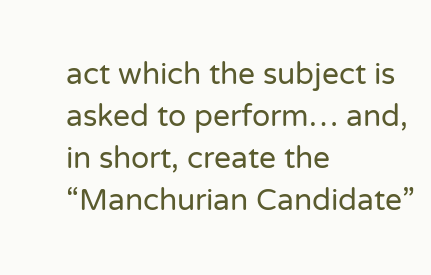act which the subject is asked to perform… and, in short, create the “Manchurian Candidate”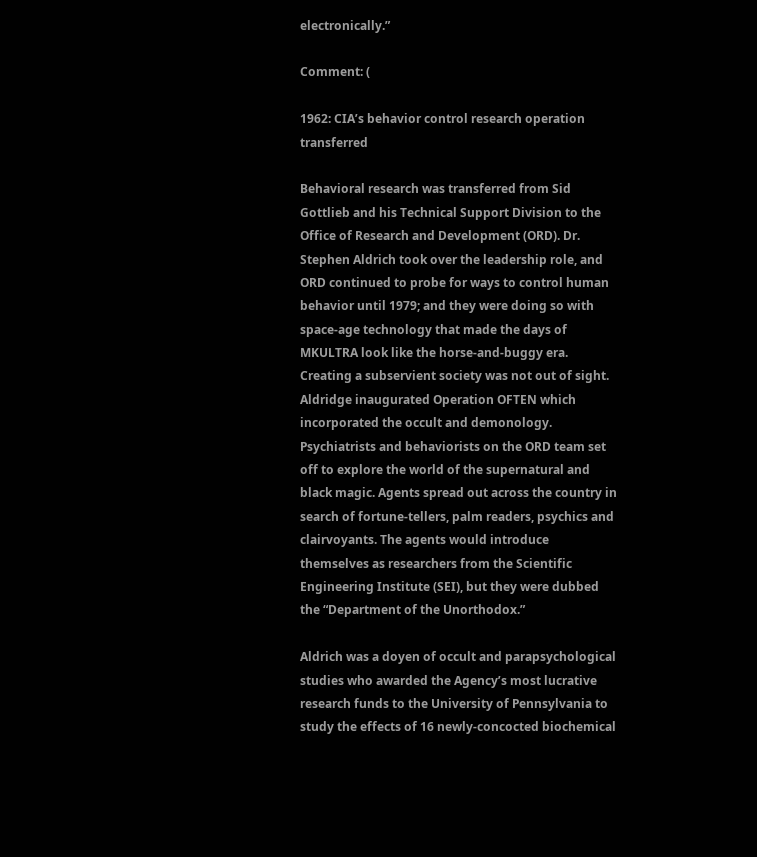electronically.”

Comment: (

1962: CIA’s behavior control research operation transferred

Behavioral research was transferred from Sid Gottlieb and his Technical Support Division to the Office of Research and Development (ORD). Dr. Stephen Aldrich took over the leadership role, and ORD continued to probe for ways to control human behavior until 1979; and they were doing so with space-age technology that made the days of MKULTRA look like the horse-and-buggy era. Creating a subservient society was not out of sight. Aldridge inaugurated Operation OFTEN which incorporated the occult and demonology. Psychiatrists and behaviorists on the ORD team set off to explore the world of the supernatural and black magic. Agents spread out across the country in search of fortune-tellers, palm readers, psychics and clairvoyants. The agents would introduce themselves as researchers from the Scientific Engineering Institute (SEI), but they were dubbed the “Department of the Unorthodox.”

Aldrich was a doyen of occult and parapsychological studies who awarded the Agency’s most lucrative research funds to the University of Pennsylvania to study the effects of 16 newly-concocted biochemical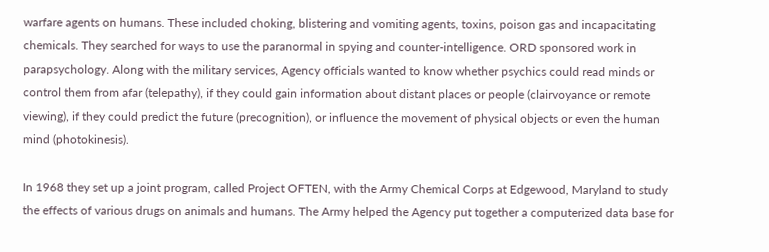warfare agents on humans. These included choking, blistering and vomiting agents, toxins, poison gas and incapacitating chemicals. They searched for ways to use the paranormal in spying and counter-intelligence. ORD sponsored work in parapsychology. Along with the military services, Agency officials wanted to know whether psychics could read minds or control them from afar (telepathy), if they could gain information about distant places or people (clairvoyance or remote viewing), if they could predict the future (precognition), or influence the movement of physical objects or even the human mind (photokinesis).

In 1968 they set up a joint program, called Project OFTEN, with the Army Chemical Corps at Edgewood, Maryland to study the effects of various drugs on animals and humans. The Army helped the Agency put together a computerized data base for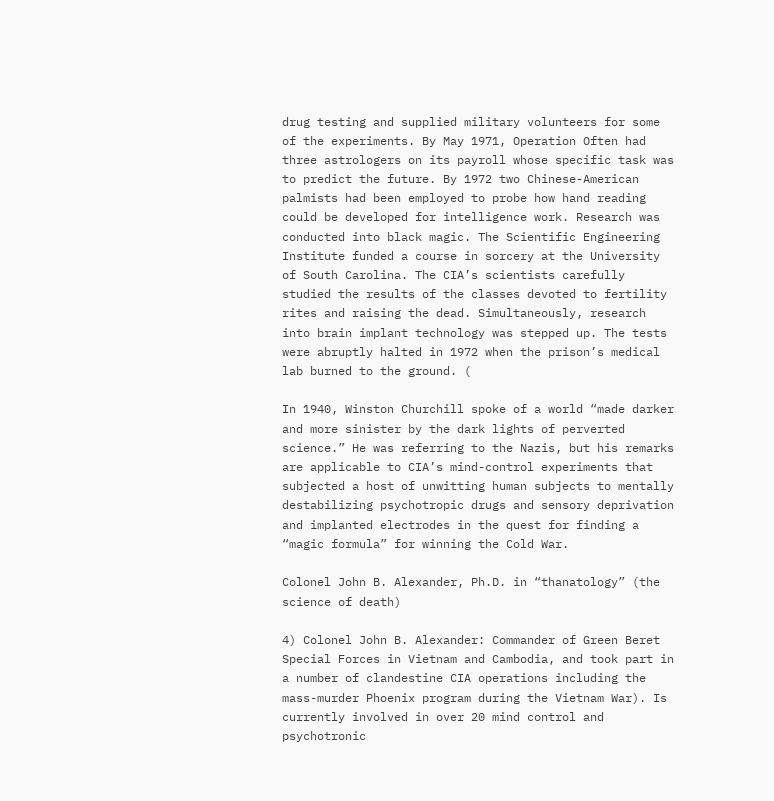drug testing and supplied military volunteers for some of the experiments. By May 1971, Operation Often had three astrologers on its payroll whose specific task was to predict the future. By 1972 two Chinese-American palmists had been employed to probe how hand reading could be developed for intelligence work. Research was conducted into black magic. The Scientific Engineering Institute funded a course in sorcery at the University of South Carolina. The CIA’s scientists carefully studied the results of the classes devoted to fertility rites and raising the dead. Simultaneously, research into brain implant technology was stepped up. The tests were abruptly halted in 1972 when the prison’s medical lab burned to the ground. (

In 1940, Winston Churchill spoke of a world “made darker and more sinister by the dark lights of perverted science.” He was referring to the Nazis, but his remarks are applicable to CIA’s mind-control experiments that subjected a host of unwitting human subjects to mentally destabilizing psychotropic drugs and sensory deprivation and implanted electrodes in the quest for finding a “magic formula” for winning the Cold War.

Colonel John B. Alexander, Ph.D. in “thanatology” (the science of death)

4) Colonel John B. Alexander: Commander of Green Beret Special Forces in Vietnam and Cambodia, and took part in a number of clandestine CIA operations including the mass-murder Phoenix program during the Vietnam War). Is currently involved in over 20 mind control and psychotronic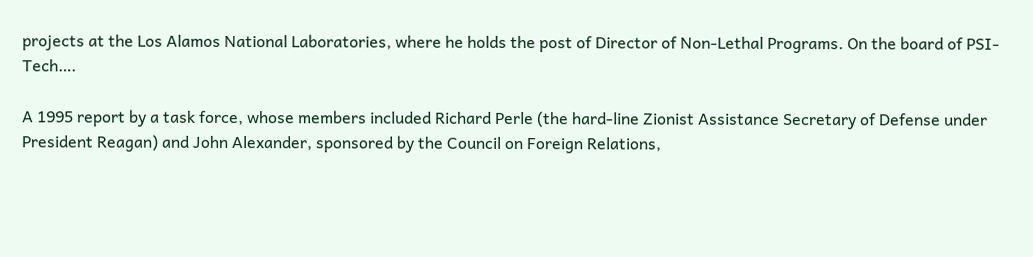projects at the Los Alamos National Laboratories, where he holds the post of Director of Non-Lethal Programs. On the board of PSI-Tech….

A 1995 report by a task force, whose members included Richard Perle (the hard-line Zionist Assistance Secretary of Defense under President Reagan) and John Alexander, sponsored by the Council on Foreign Relations,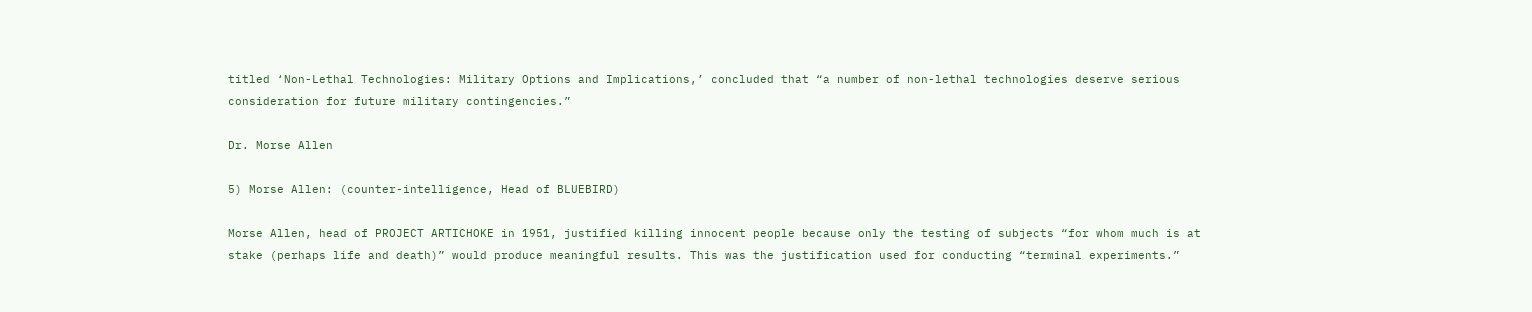titled ‘Non-Lethal Technologies: Military Options and Implications,’ concluded that “a number of non-lethal technologies deserve serious consideration for future military contingencies.”

Dr. Morse Allen

5) Morse Allen: (counter-intelligence, Head of BLUEBIRD)

Morse Allen, head of PROJECT ARTICHOKE in 1951, justified killing innocent people because only the testing of subjects “for whom much is at stake (perhaps life and death)” would produce meaningful results. This was the justification used for conducting “terminal experiments.”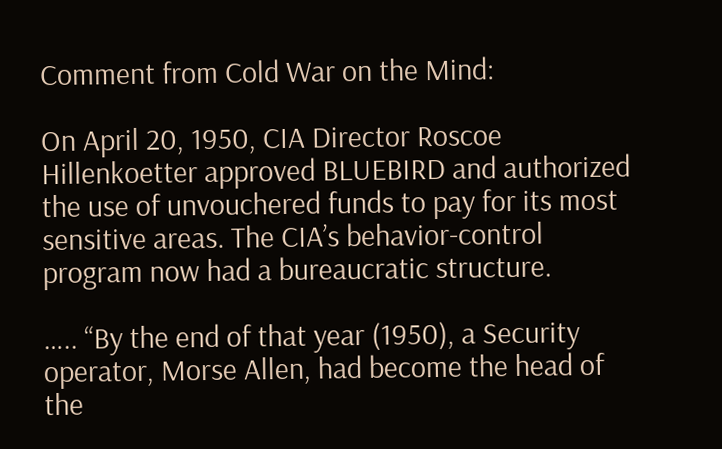Comment from Cold War on the Mind:

On April 20, 1950, CIA Director Roscoe Hillenkoetter approved BLUEBIRD and authorized the use of unvouchered funds to pay for its most sensitive areas. The CIA’s behavior-control program now had a bureaucratic structure.

….. “By the end of that year (1950), a Security operator, Morse Allen, had become the head of the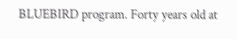BLUEBIRD program. Forty years old at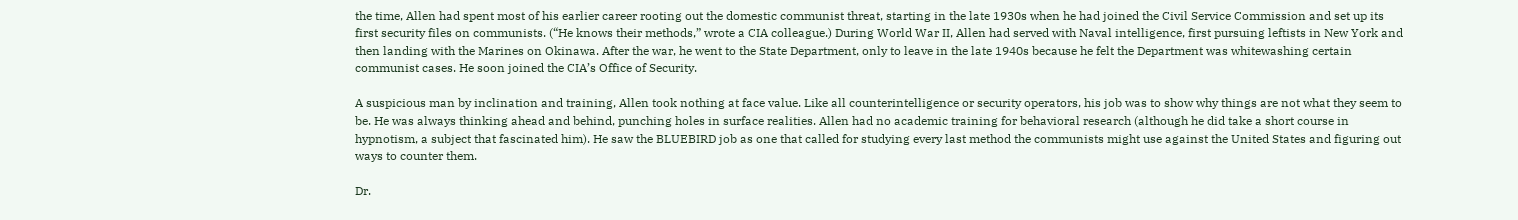the time, Allen had spent most of his earlier career rooting out the domestic communist threat, starting in the late 1930s when he had joined the Civil Service Commission and set up its first security files on communists. (“He knows their methods,” wrote a CIA colleague.) During World War II, Allen had served with Naval intelligence, first pursuing leftists in New York and then landing with the Marines on Okinawa. After the war, he went to the State Department, only to leave in the late 1940s because he felt the Department was whitewashing certain communist cases. He soon joined the CIA’s Office of Security.

A suspicious man by inclination and training, Allen took nothing at face value. Like all counterintelligence or security operators, his job was to show why things are not what they seem to be. He was always thinking ahead and behind, punching holes in surface realities. Allen had no academic training for behavioral research (although he did take a short course in hypnotism, a subject that fascinated him). He saw the BLUEBIRD job as one that called for studying every last method the communists might use against the United States and figuring out ways to counter them.

Dr.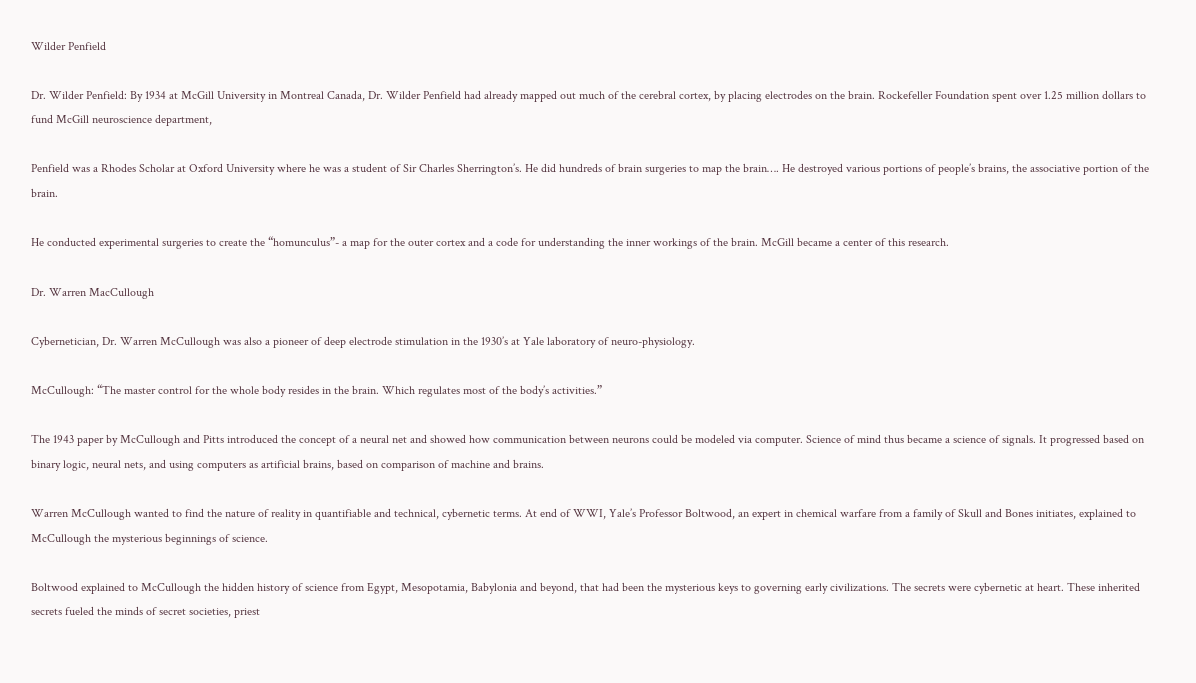Wilder Penfield

Dr. Wilder Penfield: By 1934 at McGill University in Montreal Canada, Dr. Wilder Penfield had already mapped out much of the cerebral cortex, by placing electrodes on the brain. Rockefeller Foundation spent over 1.25 million dollars to fund McGill neuroscience department,

Penfield was a Rhodes Scholar at Oxford University where he was a student of Sir Charles Sherrington’s. He did hundreds of brain surgeries to map the brain…. He destroyed various portions of people’s brains, the associative portion of the brain.

He conducted experimental surgeries to create the “homunculus”- a map for the outer cortex and a code for understanding the inner workings of the brain. McGill became a center of this research.

Dr. Warren MacCullough

Cybernetician, Dr. Warren McCullough was also a pioneer of deep electrode stimulation in the 1930’s at Yale laboratory of neuro-physiology.

McCullough: “The master control for the whole body resides in the brain. Which regulates most of the body’s activities.”

The 1943 paper by McCullough and Pitts introduced the concept of a neural net and showed how communication between neurons could be modeled via computer. Science of mind thus became a science of signals. It progressed based on binary logic, neural nets, and using computers as artificial brains, based on comparison of machine and brains.

Warren McCullough wanted to find the nature of reality in quantifiable and technical, cybernetic terms. At end of WWI, Yale’s Professor Boltwood, an expert in chemical warfare from a family of Skull and Bones initiates, explained to McCullough the mysterious beginnings of science.

Boltwood explained to McCullough the hidden history of science from Egypt, Mesopotamia, Babylonia and beyond, that had been the mysterious keys to governing early civilizations. The secrets were cybernetic at heart. These inherited secrets fueled the minds of secret societies, priest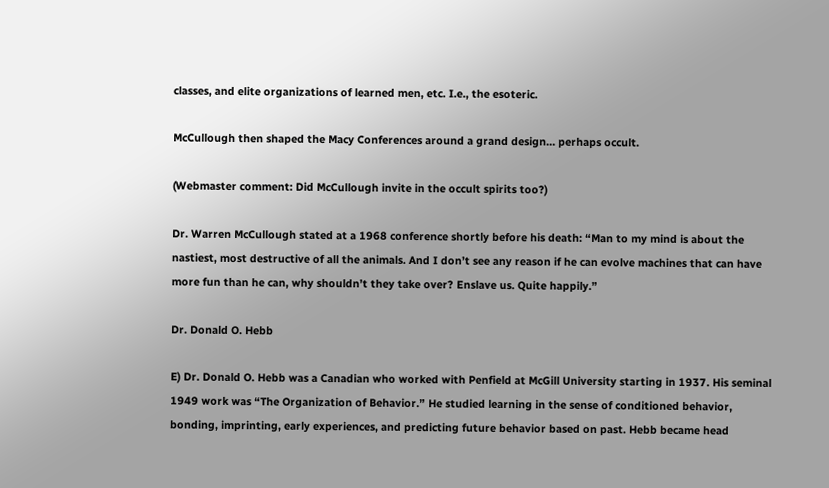classes, and elite organizations of learned men, etc. I.e., the esoteric.

McCullough then shaped the Macy Conferences around a grand design… perhaps occult.

(Webmaster comment: Did McCullough invite in the occult spirits too?)

Dr. Warren McCullough stated at a 1968 conference shortly before his death: “Man to my mind is about the nastiest, most destructive of all the animals. And I don’t see any reason if he can evolve machines that can have more fun than he can, why shouldn’t they take over? Enslave us. Quite happily.”

Dr. Donald O. Hebb

E) Dr. Donald O. Hebb was a Canadian who worked with Penfield at McGill University starting in 1937. His seminal 1949 work was “The Organization of Behavior.” He studied learning in the sense of conditioned behavior, bonding, imprinting, early experiences, and predicting future behavior based on past. Hebb became head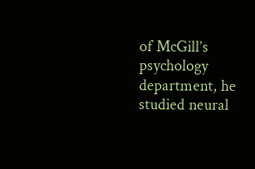of McGill’s psychology department, he studied neural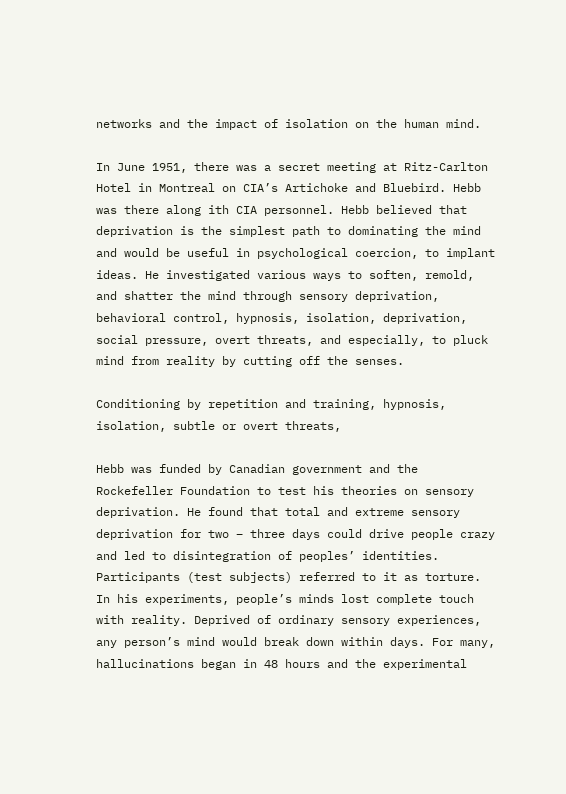networks and the impact of isolation on the human mind.

In June 1951, there was a secret meeting at Ritz-Carlton Hotel in Montreal on CIA’s Artichoke and Bluebird. Hebb was there along ith CIA personnel. Hebb believed that deprivation is the simplest path to dominating the mind and would be useful in psychological coercion, to implant ideas. He investigated various ways to soften, remold, and shatter the mind through sensory deprivation, behavioral control, hypnosis, isolation, deprivation, social pressure, overt threats, and especially, to pluck mind from reality by cutting off the senses.

Conditioning by repetition and training, hypnosis, isolation, subtle or overt threats,

Hebb was funded by Canadian government and the Rockefeller Foundation to test his theories on sensory deprivation. He found that total and extreme sensory deprivation for two – three days could drive people crazy and led to disintegration of peoples’ identities. Participants (test subjects) referred to it as torture. In his experiments, people’s minds lost complete touch with reality. Deprived of ordinary sensory experiences, any person’s mind would break down within days. For many, hallucinations began in 48 hours and the experimental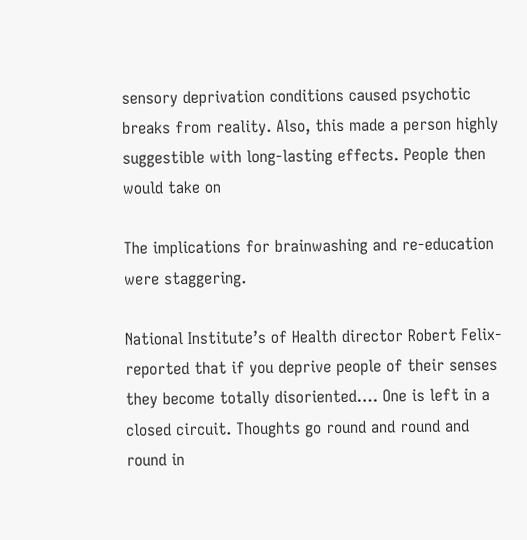sensory deprivation conditions caused psychotic breaks from reality. Also, this made a person highly suggestible with long-lasting effects. People then would take on

The implications for brainwashing and re-education were staggering.

National Institute’s of Health director Robert Felix- reported that if you deprive people of their senses they become totally disoriented…. One is left in a closed circuit. Thoughts go round and round and round in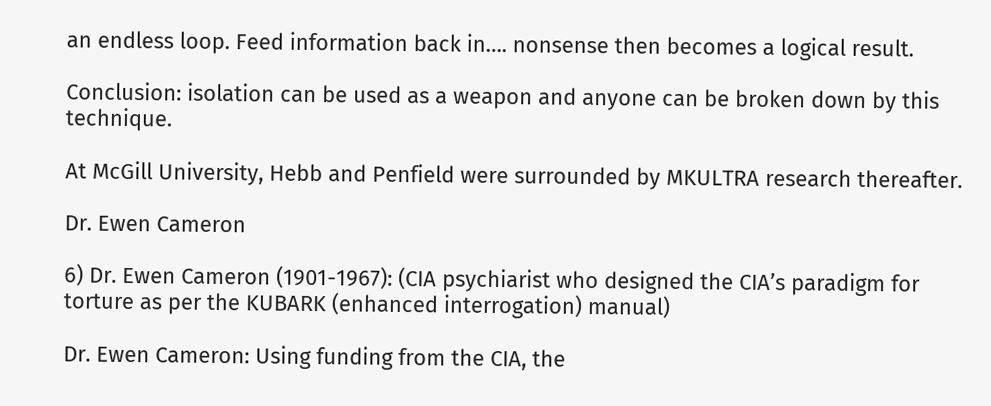an endless loop. Feed information back in…. nonsense then becomes a logical result.

Conclusion: isolation can be used as a weapon and anyone can be broken down by this technique.

At McGill University, Hebb and Penfield were surrounded by MKULTRA research thereafter.

Dr. Ewen Cameron

6) Dr. Ewen Cameron (1901-1967): (CIA psychiarist who designed the CIA’s paradigm for torture as per the KUBARK (enhanced interrogation) manual)

Dr. Ewen Cameron: Using funding from the CIA, the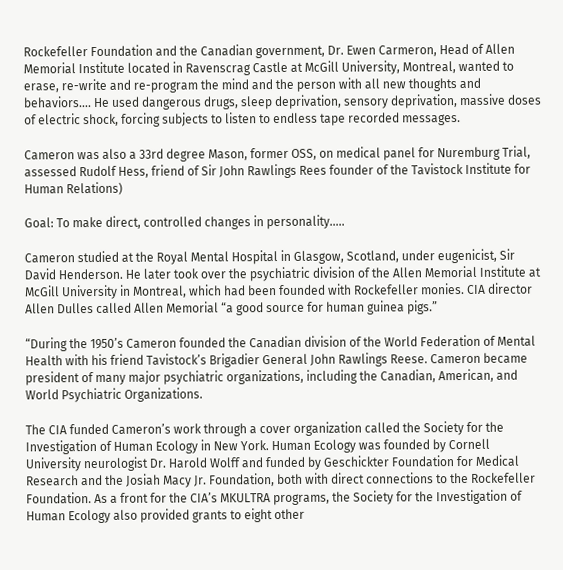Rockefeller Foundation and the Canadian government, Dr. Ewen Carmeron, Head of Allen Memorial Institute located in Ravenscrag Castle at McGill University, Montreal, wanted to erase, re-write and re-program the mind and the person with all new thoughts and behaviors…. He used dangerous drugs, sleep deprivation, sensory deprivation, massive doses of electric shock, forcing subjects to listen to endless tape recorded messages.

Cameron was also a 33rd degree Mason, former OSS, on medical panel for Nuremburg Trial, assessed Rudolf Hess, friend of Sir John Rawlings Rees founder of the Tavistock Institute for Human Relations)

Goal: To make direct, controlled changes in personality…..

Cameron studied at the Royal Mental Hospital in Glasgow, Scotland, under eugenicist, Sir David Henderson. He later took over the psychiatric division of the Allen Memorial Institute at McGill University in Montreal, which had been founded with Rockefeller monies. CIA director Allen Dulles called Allen Memorial “a good source for human guinea pigs.”

“During the 1950’s Cameron founded the Canadian division of the World Federation of Mental Health with his friend Tavistock’s Brigadier General John Rawlings Reese. Cameron became president of many major psychiatric organizations, including the Canadian, American, and World Psychiatric Organizations.

The CIA funded Cameron’s work through a cover organization called the Society for the Investigation of Human Ecology in New York. Human Ecology was founded by Cornell University neurologist Dr. Harold Wolff and funded by Geschickter Foundation for Medical Research and the Josiah Macy Jr. Foundation, both with direct connections to the Rockefeller Foundation. As a front for the CIA’s MKULTRA programs, the Society for the Investigation of Human Ecology also provided grants to eight other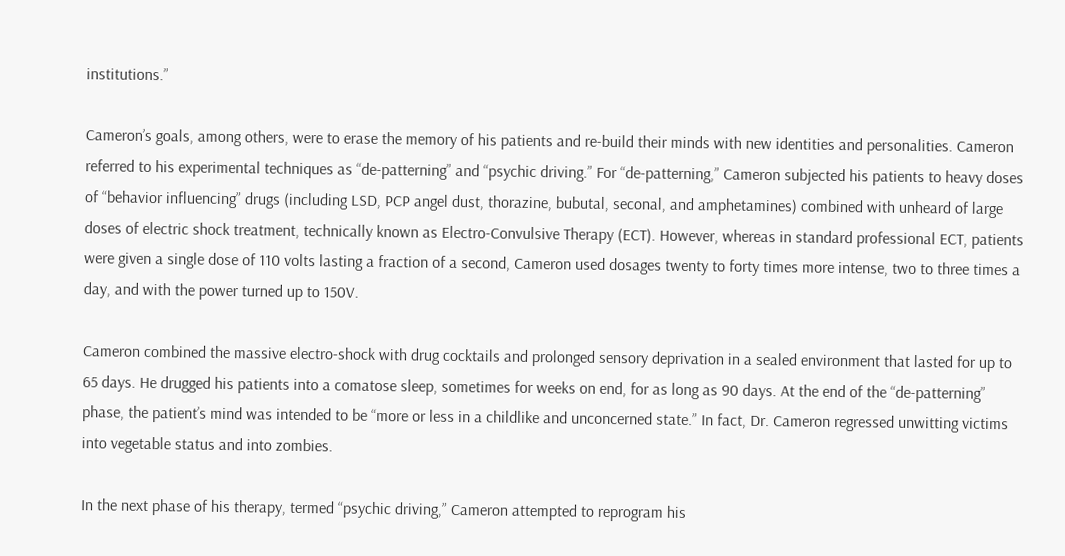institutions.”

Cameron’s goals, among others, were to erase the memory of his patients and re-build their minds with new identities and personalities. Cameron referred to his experimental techniques as “de-patterning” and “psychic driving.” For “de-patterning,” Cameron subjected his patients to heavy doses of “behavior influencing” drugs (including LSD, PCP angel dust, thorazine, bubutal, seconal, and amphetamines) combined with unheard of large doses of electric shock treatment, technically known as Electro-Convulsive Therapy (ECT). However, whereas in standard professional ECT, patients were given a single dose of 110 volts lasting a fraction of a second, Cameron used dosages twenty to forty times more intense, two to three times a day, and with the power turned up to 150V.

Cameron combined the massive electro-shock with drug cocktails and prolonged sensory deprivation in a sealed environment that lasted for up to 65 days. He drugged his patients into a comatose sleep, sometimes for weeks on end, for as long as 90 days. At the end of the “de-patterning” phase, the patient’s mind was intended to be “more or less in a childlike and unconcerned state.” In fact, Dr. Cameron regressed unwitting victims into vegetable status and into zombies.

In the next phase of his therapy, termed “psychic driving,” Cameron attempted to reprogram his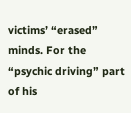victims’ “erased” minds. For the “psychic driving” part of his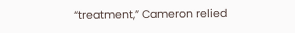“treatment,” Cameron relied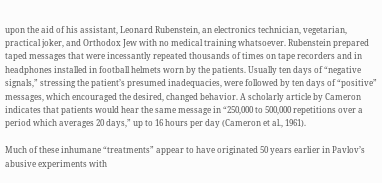upon the aid of his assistant, Leonard Rubenstein, an electronics technician, vegetarian, practical joker, and Orthodox Jew with no medical training whatsoever. Rubenstein prepared taped messages that were incessantly repeated thousands of times on tape recorders and in headphones installed in football helmets worn by the patients. Usually ten days of “negative signals,” stressing the patient’s presumed inadequacies, were followed by ten days of “positive” messages, which encouraged the desired, changed behavior. A scholarly article by Cameron indicates that patients would hear the same message in “250,000 to 500,000 repetitions over a period which averages 20 days,” up to 16 hours per day (Cameron et al., 1961).

Much of these inhumane “treatments” appear to have originated 50 years earlier in Pavlov’s abusive experiments with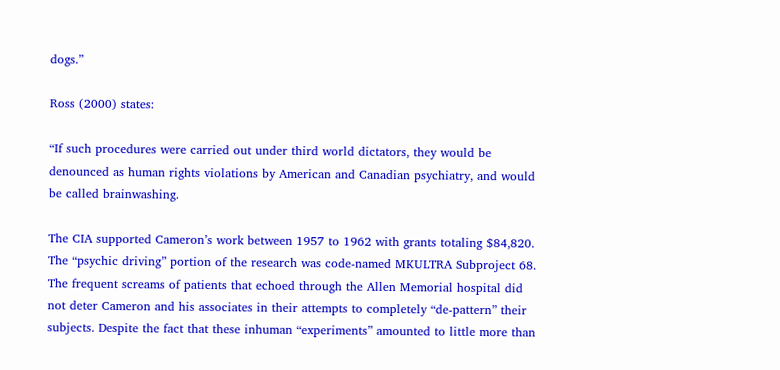dogs.”

Ross (2000) states:

“If such procedures were carried out under third world dictators, they would be denounced as human rights violations by American and Canadian psychiatry, and would be called brainwashing.

The CIA supported Cameron’s work between 1957 to 1962 with grants totaling $84,820. The “psychic driving” portion of the research was code-named MKULTRA Subproject 68. The frequent screams of patients that echoed through the Allen Memorial hospital did not deter Cameron and his associates in their attempts to completely “de-pattern” their subjects. Despite the fact that these inhuman “experiments” amounted to little more than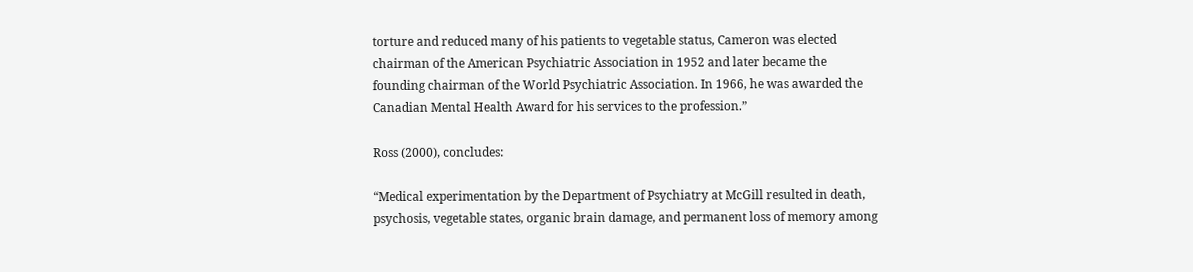torture and reduced many of his patients to vegetable status, Cameron was elected chairman of the American Psychiatric Association in 1952 and later became the founding chairman of the World Psychiatric Association. In 1966, he was awarded the Canadian Mental Health Award for his services to the profession.”

Ross (2000), concludes:

“Medical experimentation by the Department of Psychiatry at McGill resulted in death, psychosis, vegetable states, organic brain damage, and permanent loss of memory among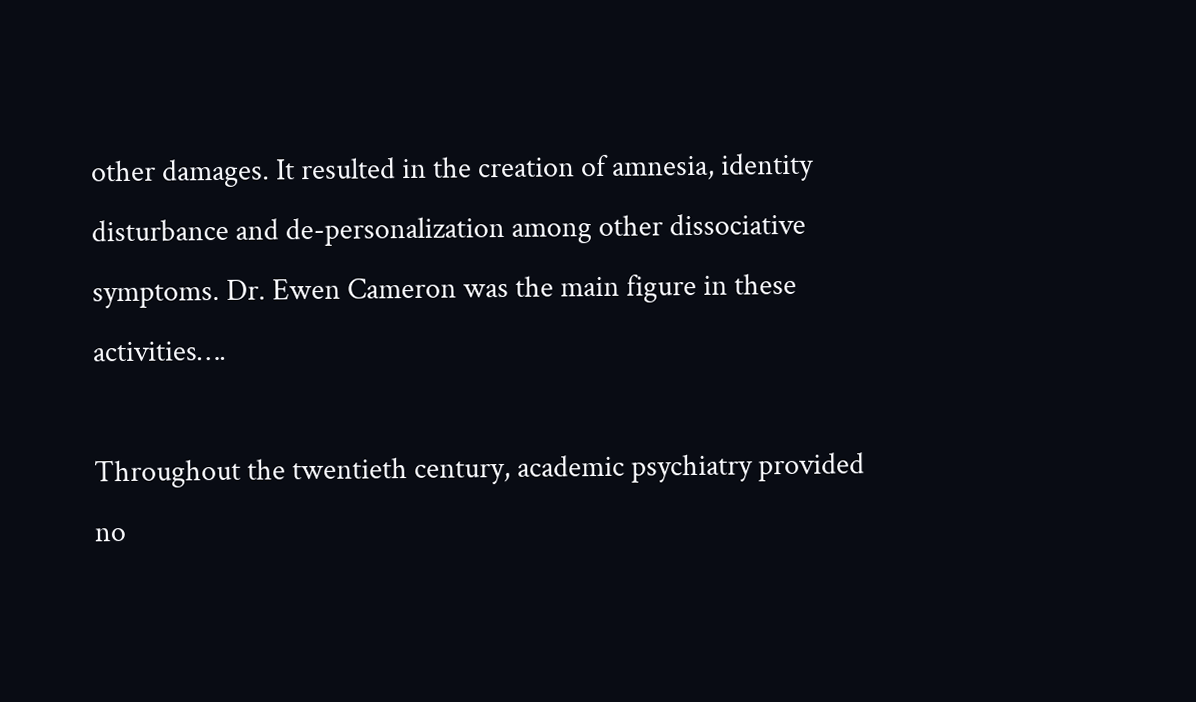other damages. It resulted in the creation of amnesia, identity disturbance and de-personalization among other dissociative symptoms. Dr. Ewen Cameron was the main figure in these activities….

Throughout the twentieth century, academic psychiatry provided no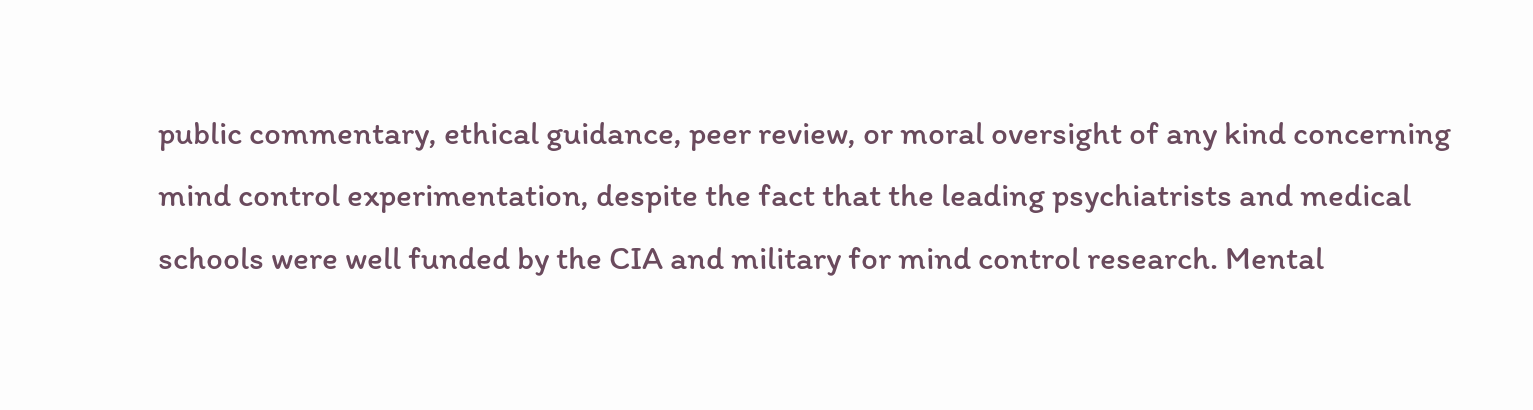public commentary, ethical guidance, peer review, or moral oversight of any kind concerning mind control experimentation, despite the fact that the leading psychiatrists and medical schools were well funded by the CIA and military for mind control research. Mental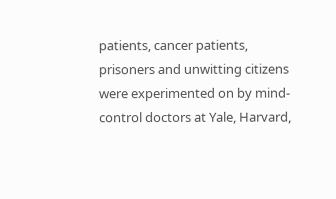patients, cancer patients, prisoners and unwitting citizens were experimented on by mind-control doctors at Yale, Harvard,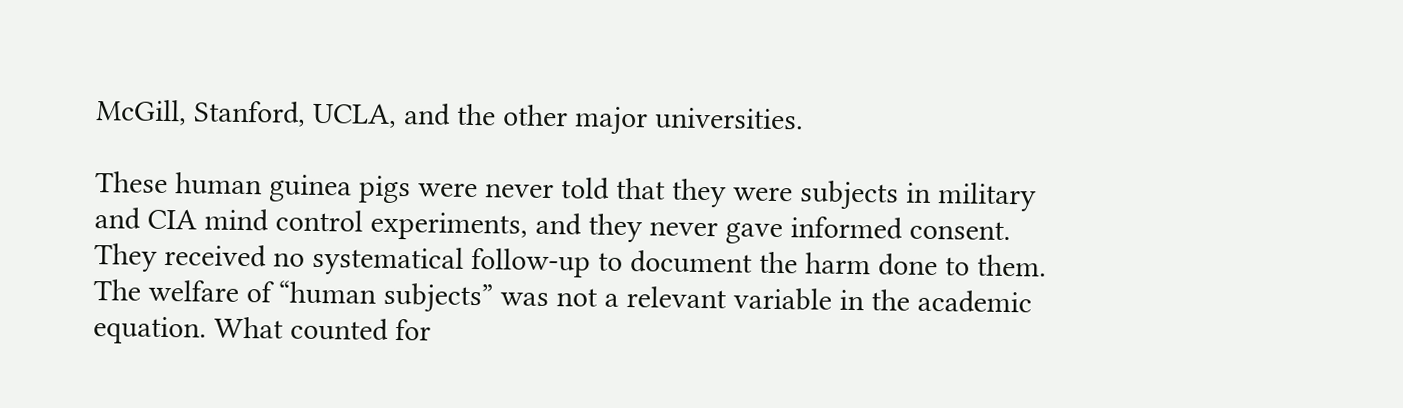McGill, Stanford, UCLA, and the other major universities.

These human guinea pigs were never told that they were subjects in military and CIA mind control experiments, and they never gave informed consent. They received no systematical follow-up to document the harm done to them. The welfare of “human subjects” was not a relevant variable in the academic equation. What counted for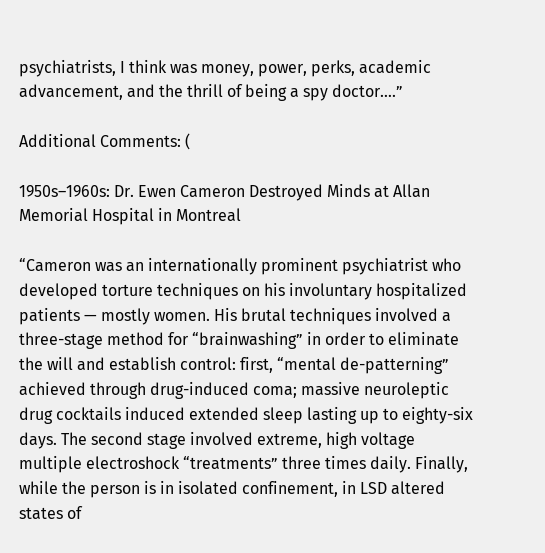psychiatrists, I think was money, power, perks, academic advancement, and the thrill of being a spy doctor….”

Additional Comments: (

1950s–1960s: Dr. Ewen Cameron Destroyed Minds at Allan Memorial Hospital in Montreal

“Cameron was an internationally prominent psychiatrist who developed torture techniques on his involuntary hospitalized patients — mostly women. His brutal techniques involved a three-stage method for “brainwashing” in order to eliminate the will and establish control: first, “mental de-patterning” achieved through drug-induced coma; massive neuroleptic drug cocktails induced extended sleep lasting up to eighty-six days. The second stage involved extreme, high voltage multiple electroshock “treatments” three times daily. Finally, while the person is in isolated confinement, in LSD altered states of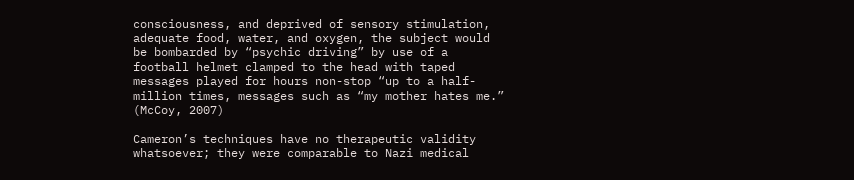consciousness, and deprived of sensory stimulation, adequate food, water, and oxygen, the subject would be bombarded by “psychic driving” by use of a football helmet clamped to the head with taped messages played for hours non-stop “up to a half-million times, messages such as “my mother hates me.” (McCoy, 2007)

Cameron’s techniques have no therapeutic validity whatsoever; they were comparable to Nazi medical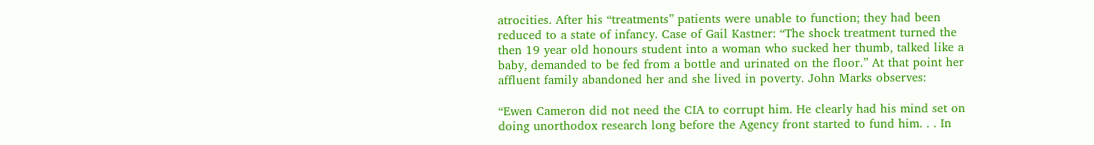atrocities. After his “treatments” patients were unable to function; they had been reduced to a state of infancy. Case of Gail Kastner: “The shock treatment turned the then 19 year old honours student into a woman who sucked her thumb, talked like a baby, demanded to be fed from a bottle and urinated on the floor.” At that point her affluent family abandoned her and she lived in poverty. John Marks observes:

“Ewen Cameron did not need the CIA to corrupt him. He clearly had his mind set on doing unorthodox research long before the Agency front started to fund him. . . In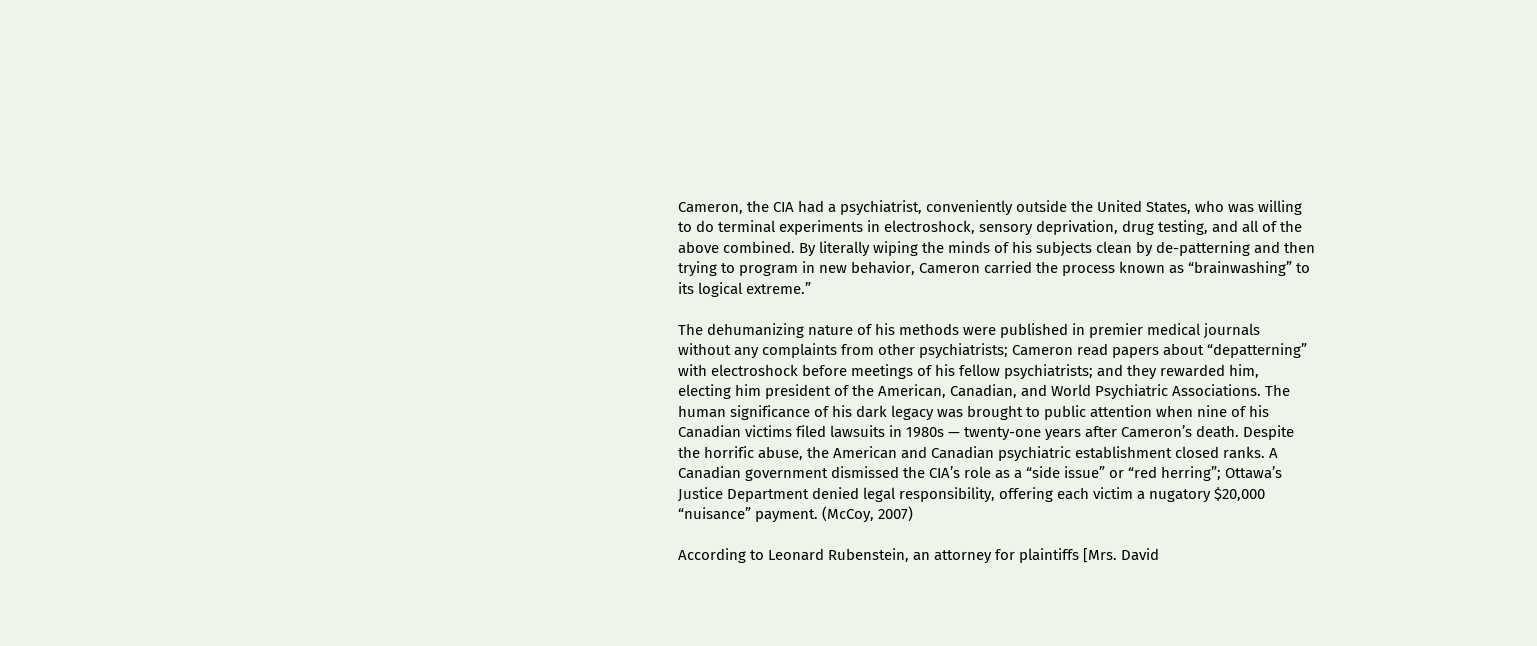Cameron, the CIA had a psychiatrist, conveniently outside the United States, who was willing to do terminal experiments in electroshock, sensory deprivation, drug testing, and all of the above combined. By literally wiping the minds of his subjects clean by de-patterning and then trying to program in new behavior, Cameron carried the process known as “brainwashing” to its logical extreme.”

The dehumanizing nature of his methods were published in premier medical journals without any complaints from other psychiatrists; Cameron read papers about “depatterning” with electroshock before meetings of his fellow psychiatrists; and they rewarded him, electing him president of the American, Canadian, and World Psychiatric Associations. The human significance of his dark legacy was brought to public attention when nine of his Canadian victims filed lawsuits in 1980s — twenty-one years after Cameron’s death. Despite the horrific abuse, the American and Canadian psychiatric establishment closed ranks. A Canadian government dismissed the CIA’s role as a “side issue” or “red herring”; Ottawa’s Justice Department denied legal responsibility, offering each victim a nugatory $20,000 “nuisance” payment. (McCoy, 2007)

According to Leonard Rubenstein, an attorney for plaintiffs [Mrs. David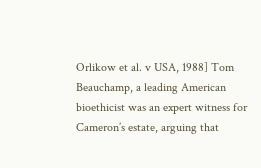Orlikow et al. v USA, 1988] Tom Beauchamp, a leading American bioethicist was an expert witness for Cameron’s estate, arguing that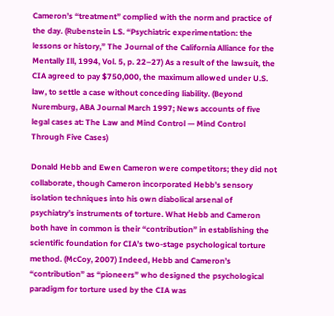Cameron’s “treatment” complied with the norm and practice of the day. (Rubenstein LS. “Psychiatric experimentation: the lessons or history,” The Journal of the California Alliance for the Mentally Ill, 1994, Vol. 5, p. 22–27) As a result of the lawsuit, the CIA agreed to pay $750,000, the maximum allowed under U.S. law, to settle a case without conceding liability. (Beyond Nuremburg, ABA Journal March 1997; News accounts of five legal cases at: The Law and Mind Control — Mind Control Through Five Cases)

Donald Hebb and Ewen Cameron were competitors; they did not collaborate, though Cameron incorporated Hebb’s sensory isolation techniques into his own diabolical arsenal of psychiatry’s instruments of torture. What Hebb and Cameron both have in common is their “contribution” in establishing the scientific foundation for CIA’s two-stage psychological torture method. (McCoy, 2007) Indeed, Hebb and Cameron’s “contribution” as “pioneers” who designed the psychological paradigm for torture used by the CIA was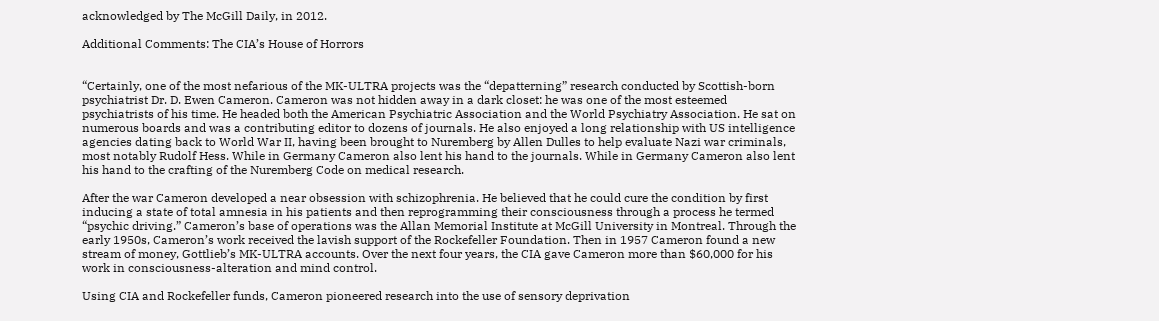acknowledged by The McGill Daily, in 2012.

Additional Comments: The CIA’s House of Horrors


“Certainly, one of the most nefarious of the MK-ULTRA projects was the “depatterning” research conducted by Scottish-born psychiatrist Dr. D. Ewen Cameron. Cameron was not hidden away in a dark closet: he was one of the most esteemed psychiatrists of his time. He headed both the American Psychiatric Association and the World Psychiatry Association. He sat on numerous boards and was a contributing editor to dozens of journals. He also enjoyed a long relationship with US intelligence agencies dating back to World War II, having been brought to Nuremberg by Allen Dulles to help evaluate Nazi war criminals, most notably Rudolf Hess. While in Germany Cameron also lent his hand to the journals. While in Germany Cameron also lent his hand to the crafting of the Nuremberg Code on medical research.

After the war Cameron developed a near obsession with schizophrenia. He believed that he could cure the condition by first inducing a state of total amnesia in his patients and then reprogramming their consciousness through a process he termed “psychic driving.” Cameron’s base of operations was the Allan Memorial Institute at McGill University in Montreal. Through the early 1950s, Cameron’s work received the lavish support of the Rockefeller Foundation. Then in 1957 Cameron found a new stream of money, Gottlieb’s MK-ULTRA accounts. Over the next four years, the CIA gave Cameron more than $60,000 for his work in consciousness-alteration and mind control.

Using CIA and Rockefeller funds, Cameron pioneered research into the use of sensory deprivation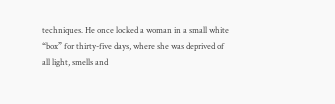techniques. He once locked a woman in a small white “box” for thirty-five days, where she was deprived of all light, smells and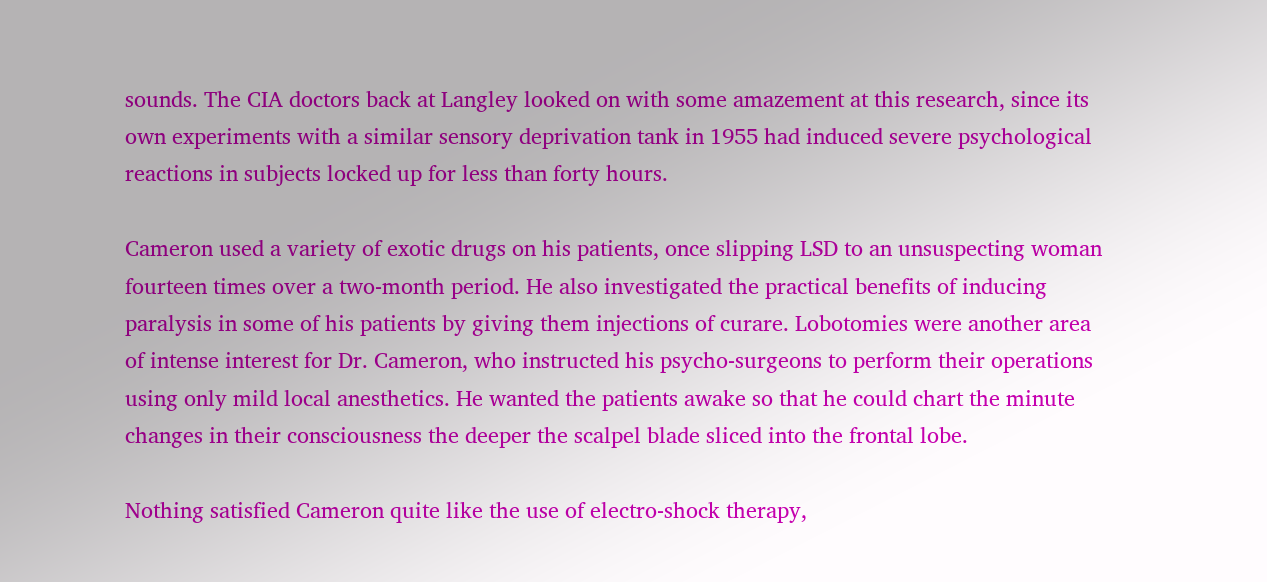sounds. The CIA doctors back at Langley looked on with some amazement at this research, since its own experiments with a similar sensory deprivation tank in 1955 had induced severe psychological reactions in subjects locked up for less than forty hours.

Cameron used a variety of exotic drugs on his patients, once slipping LSD to an unsuspecting woman fourteen times over a two-month period. He also investigated the practical benefits of inducing paralysis in some of his patients by giving them injections of curare. Lobotomies were another area of intense interest for Dr. Cameron, who instructed his psycho-surgeons to perform their operations using only mild local anesthetics. He wanted the patients awake so that he could chart the minute changes in their consciousness the deeper the scalpel blade sliced into the frontal lobe.

Nothing satisfied Cameron quite like the use of electro-shock therapy,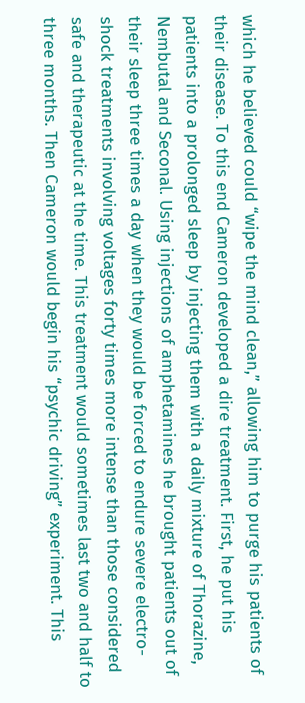which he believed could “wipe the mind clean,” allowing him to purge his patients of their disease. To this end Cameron developed a dire treatment. First, he put his patients into a prolonged sleep by injecting them with a daily mixture of Thorazine, Nembutal and Seconal. Using injections of amphetamines he brought patients out of their sleep three times a day when they would be forced to endure severe electro-shock treatments involving voltages forty times more intense than those considered safe and therapeutic at the time. This treatment would sometimes last two and half to three months. Then Cameron would begin his “psychic driving” experiment. This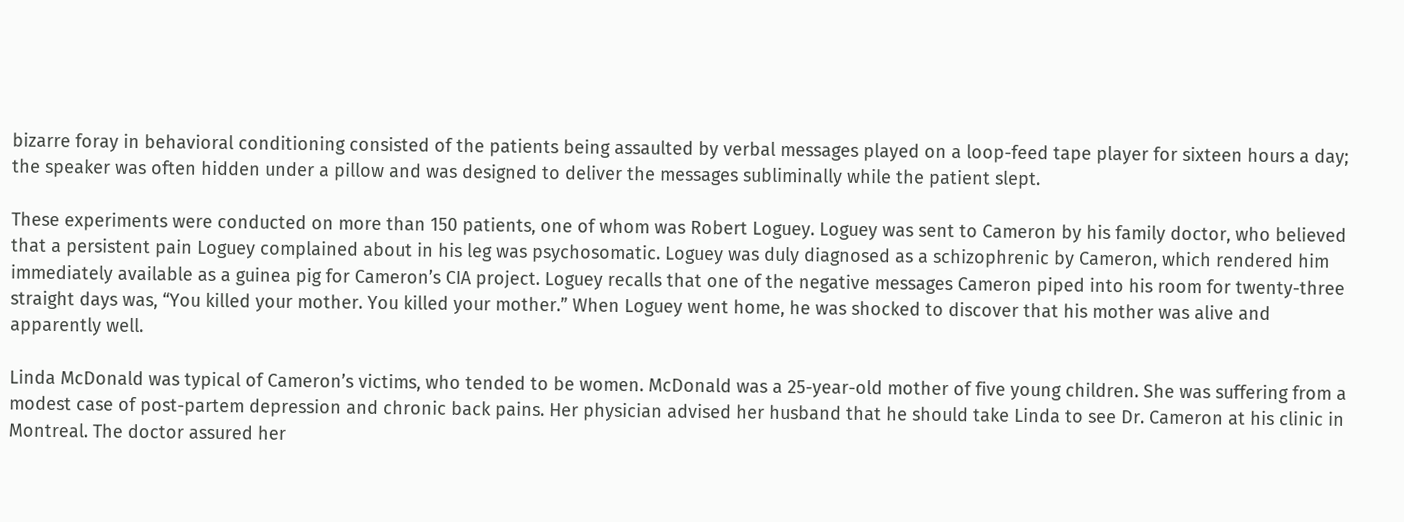bizarre foray in behavioral conditioning consisted of the patients being assaulted by verbal messages played on a loop-feed tape player for sixteen hours a day; the speaker was often hidden under a pillow and was designed to deliver the messages subliminally while the patient slept.

These experiments were conducted on more than 150 patients, one of whom was Robert Loguey. Loguey was sent to Cameron by his family doctor, who believed that a persistent pain Loguey complained about in his leg was psychosomatic. Loguey was duly diagnosed as a schizophrenic by Cameron, which rendered him immediately available as a guinea pig for Cameron’s CIA project. Loguey recalls that one of the negative messages Cameron piped into his room for twenty-three straight days was, “You killed your mother. You killed your mother.” When Loguey went home, he was shocked to discover that his mother was alive and apparently well.

Linda McDonald was typical of Cameron’s victims, who tended to be women. McDonald was a 25-year-old mother of five young children. She was suffering from a modest case of post-partem depression and chronic back pains. Her physician advised her husband that he should take Linda to see Dr. Cameron at his clinic in Montreal. The doctor assured her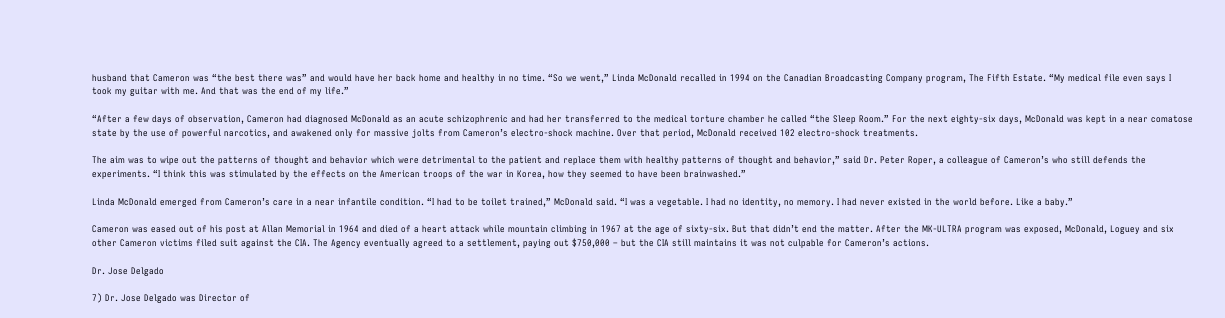husband that Cameron was “the best there was” and would have her back home and healthy in no time. “So we went,” Linda McDonald recalled in 1994 on the Canadian Broadcasting Company program, The Fifth Estate. “My medical file even says I took my guitar with me. And that was the end of my life.”

“After a few days of observation, Cameron had diagnosed McDonald as an acute schizophrenic and had her transferred to the medical torture chamber he called “the Sleep Room.” For the next eighty-six days, McDonald was kept in a near comatose state by the use of powerful narcotics, and awakened only for massive jolts from Cameron’s electro-shock machine. Over that period, McDonald received 102 electro-shock treatments.

The aim was to wipe out the patterns of thought and behavior which were detrimental to the patient and replace them with healthy patterns of thought and behavior,” said Dr. Peter Roper, a colleague of Cameron’s who still defends the experiments. “I think this was stimulated by the effects on the American troops of the war in Korea, how they seemed to have been brainwashed.”

Linda McDonald emerged from Cameron’s care in a near infantile condition. “I had to be toilet trained,” McDonald said. “I was a vegetable. I had no identity, no memory. I had never existed in the world before. Like a baby.”

Cameron was eased out of his post at Allan Memorial in 1964 and died of a heart attack while mountain climbing in 1967 at the age of sixty-six. But that didn’t end the matter. After the MK-ULTRA program was exposed, McDonald, Loguey and six other Cameron victims filed suit against the CIA. The Agency eventually agreed to a settlement, paying out $750,000 – but the CIA still maintains it was not culpable for Cameron’s actions.

Dr. Jose Delgado

7) Dr. Jose Delgado was Director of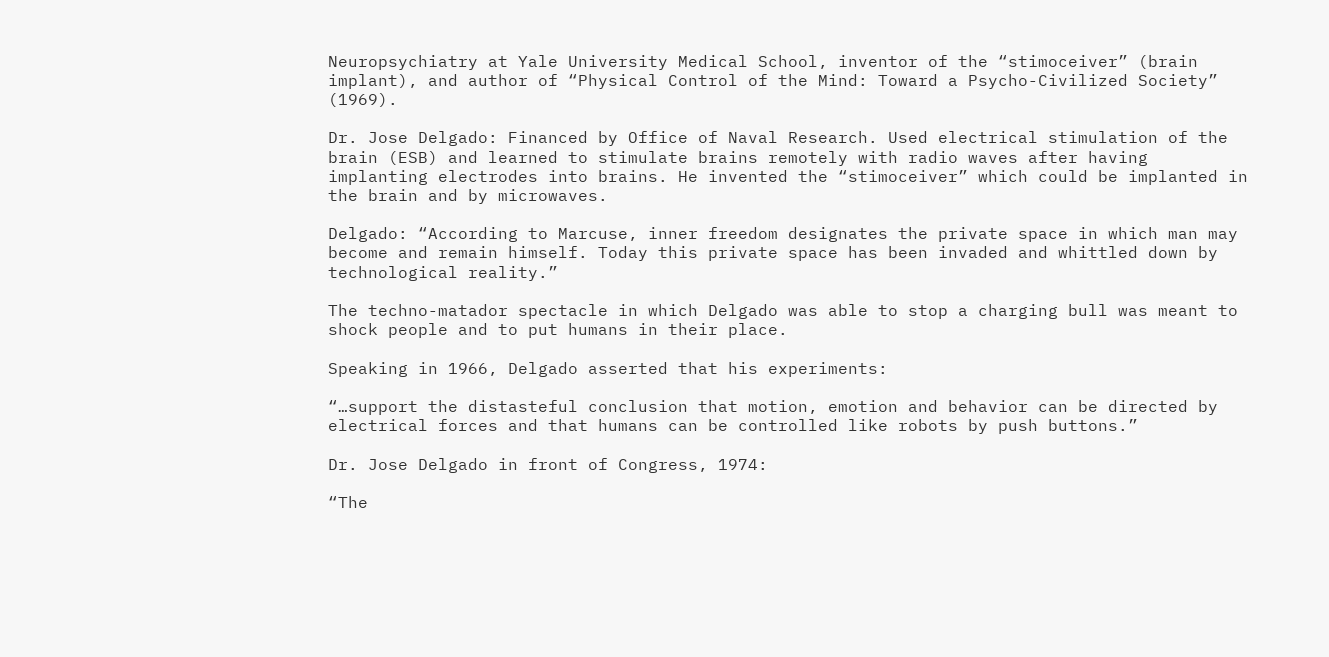Neuropsychiatry at Yale University Medical School, inventor of the “stimoceiver” (brain implant), and author of “Physical Control of the Mind: Toward a Psycho-Civilized Society” (1969).

Dr. Jose Delgado: Financed by Office of Naval Research. Used electrical stimulation of the brain (ESB) and learned to stimulate brains remotely with radio waves after having implanting electrodes into brains. He invented the “stimoceiver” which could be implanted in the brain and by microwaves.

Delgado: “According to Marcuse, inner freedom designates the private space in which man may become and remain himself. Today this private space has been invaded and whittled down by technological reality.”

The techno-matador spectacle in which Delgado was able to stop a charging bull was meant to shock people and to put humans in their place.

Speaking in 1966, Delgado asserted that his experiments:

“…support the distasteful conclusion that motion, emotion and behavior can be directed by electrical forces and that humans can be controlled like robots by push buttons.”

Dr. Jose Delgado in front of Congress, 1974:

“The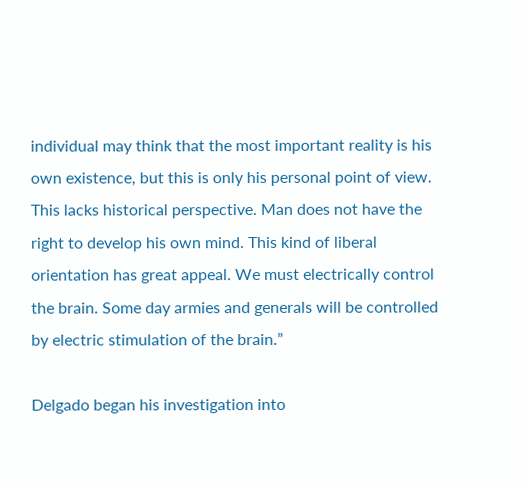individual may think that the most important reality is his own existence, but this is only his personal point of view. This lacks historical perspective. Man does not have the right to develop his own mind. This kind of liberal orientation has great appeal. We must electrically control the brain. Some day armies and generals will be controlled by electric stimulation of the brain.”

Delgado began his investigation into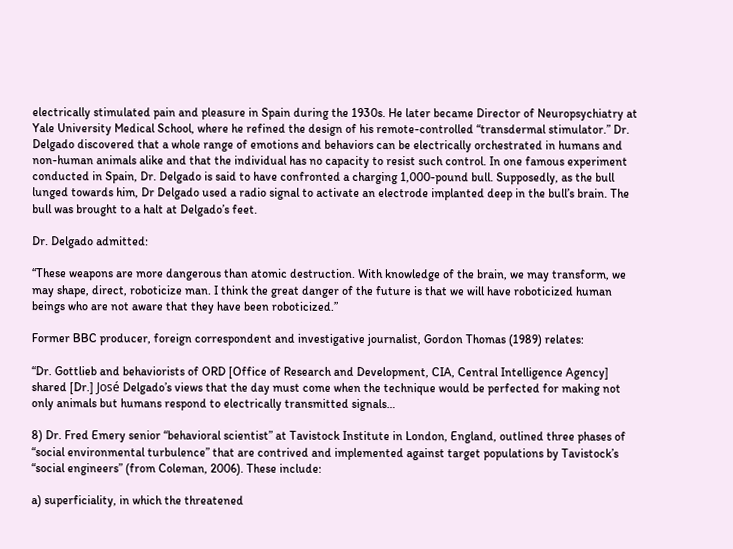electrically stimulated pain and pleasure in Spain during the 1930s. He later became Director of Neuropsychiatry at Yale University Medical School, where he refined the design of his remote-controlled “transdermal stimulator.” Dr. Delgado discovered that a whole range of emotions and behaviors can be electrically orchestrated in humans and non-human animals alike and that the individual has no capacity to resist such control. In one famous experiment conducted in Spain, Dr. Delgado is said to have confronted a charging 1,000-pound bull. Supposedly, as the bull lunged towards him, Dr Delgado used a radio signal to activate an electrode implanted deep in the bull’s brain. The bull was brought to a halt at Delgado’s feet.

Dr. Delgado admitted:

“These weapons are more dangerous than atomic destruction. With knowledge of the brain, we may transform, we may shape, direct, roboticize man. I think the great danger of the future is that we will have roboticized human beings who are not aware that they have been roboticized.”

Former BBC producer, foreign correspondent and investigative journalist, Gordon Thomas (1989) relates:

“Dr. Gottlieb and behaviorists of ORD [Office of Research and Development, CIA, Central Intelligence Agency] shared [Dr.] José Delgado’s views that the day must come when the technique would be perfected for making not only animals but humans respond to electrically transmitted signals…

8) Dr. Fred Emery senior “behavioral scientist” at Tavistock Institute in London, England, outlined three phases of “social environmental turbulence” that are contrived and implemented against target populations by Tavistock’s “social engineers” (from Coleman, 2006). These include:

a) superficiality, in which the threatened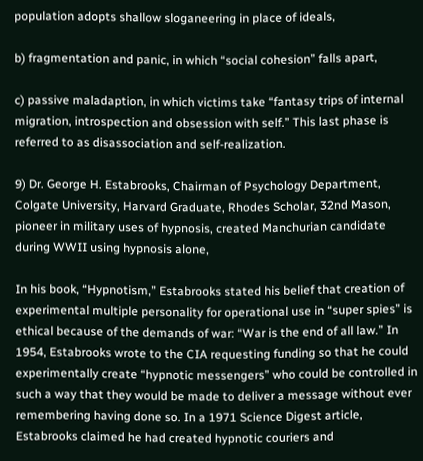population adopts shallow sloganeering in place of ideals,

b) fragmentation and panic, in which “social cohesion” falls apart,

c) passive maladaption, in which victims take “fantasy trips of internal migration, introspection and obsession with self.” This last phase is referred to as disassociation and self-realization.

9) Dr. George H. Estabrooks, Chairman of Psychology Department, Colgate University, Harvard Graduate, Rhodes Scholar, 32nd Mason, pioneer in military uses of hypnosis, created Manchurian candidate during WWII using hypnosis alone,

In his book, “Hypnotism,” Estabrooks stated his belief that creation of experimental multiple personality for operational use in “super spies” is ethical because of the demands of war: “War is the end of all law.” In 1954, Estabrooks wrote to the CIA requesting funding so that he could experimentally create “hypnotic messengers” who could be controlled in such a way that they would be made to deliver a message without ever remembering having done so. In a 1971 Science Digest article, Estabrooks claimed he had created hypnotic couriers and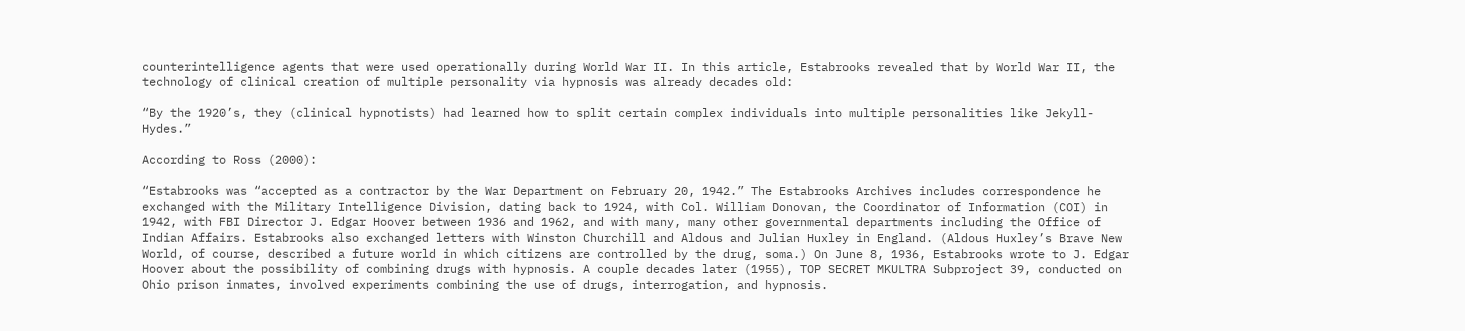counterintelligence agents that were used operationally during World War II. In this article, Estabrooks revealed that by World War II, the technology of clinical creation of multiple personality via hypnosis was already decades old:

“By the 1920’s, they (clinical hypnotists) had learned how to split certain complex individuals into multiple personalities like Jekyll-Hydes.”

According to Ross (2000):

“Estabrooks was “accepted as a contractor by the War Department on February 20, 1942.” The Estabrooks Archives includes correspondence he exchanged with the Military Intelligence Division, dating back to 1924, with Col. William Donovan, the Coordinator of Information (COI) in 1942, with FBI Director J. Edgar Hoover between 1936 and 1962, and with many, many other governmental departments including the Office of Indian Affairs. Estabrooks also exchanged letters with Winston Churchill and Aldous and Julian Huxley in England. (Aldous Huxley’s Brave New World, of course, described a future world in which citizens are controlled by the drug, soma.) On June 8, 1936, Estabrooks wrote to J. Edgar Hoover about the possibility of combining drugs with hypnosis. A couple decades later (1955), TOP SECRET MKULTRA Subproject 39, conducted on Ohio prison inmates, involved experiments combining the use of drugs, interrogation, and hypnosis.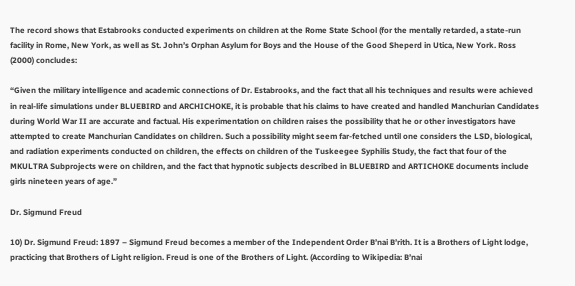The record shows that Estabrooks conducted experiments on children at the Rome State School (for the mentally retarded, a state-run facility in Rome, New York, as well as St. John’s Orphan Asylum for Boys and the House of the Good Sheperd in Utica, New York. Ross (2000) concludes:

“Given the military intelligence and academic connections of Dr. Estabrooks, and the fact that all his techniques and results were achieved in real-life simulations under BLUEBIRD and ARCHICHOKE, it is probable that his claims to have created and handled Manchurian Candidates during World War II are accurate and factual. His experimentation on children raises the possibility that he or other investigators have attempted to create Manchurian Candidates on children. Such a possibility might seem far-fetched until one considers the LSD, biological, and radiation experiments conducted on children, the effects on children of the Tuskeegee Syphilis Study, the fact that four of the MKULTRA Subprojects were on children, and the fact that hypnotic subjects described in BLUEBIRD and ARTICHOKE documents include girls nineteen years of age.”

Dr. Sigmund Freud

10) Dr. Sigmund Freud: 1897 – Sigmund Freud becomes a member of the Independent Order B’nai B’rith. It is a Brothers of Light lodge, practicing that Brothers of Light religion. Freud is one of the Brothers of Light. (According to Wikipedia: B’nai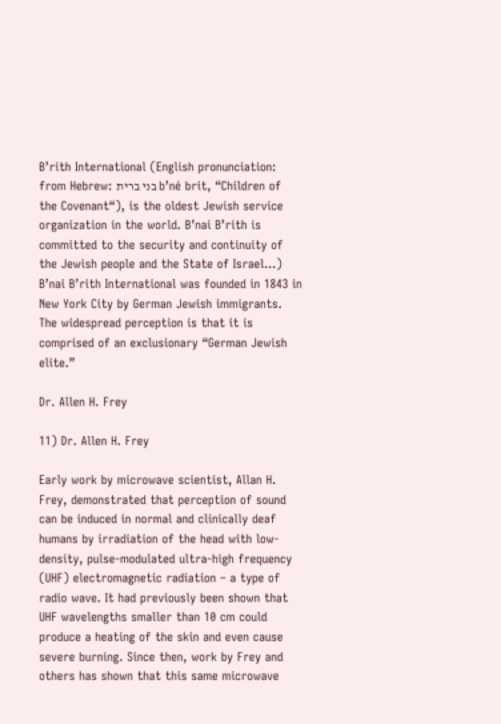B’rith International (English pronunciation: from Hebrew: בני ברית b’né brit, “Children of the Covenant“), is the oldest Jewish service organization in the world. B’nai B’rith is committed to the security and continuity of the Jewish people and the State of Israel…) B’nai B’rith International was founded in 1843 in New York City by German Jewish immigrants. The widespread perception is that it is comprised of an exclusionary “German Jewish elite.”

Dr. Allen H. Frey

11) Dr. Allen H. Frey

Early work by microwave scientist, Allan H. Frey, demonstrated that perception of sound can be induced in normal and clinically deaf humans by irradiation of the head with low-density, pulse-modulated ultra-high frequency (UHF) electromagnetic radiation – a type of radio wave. It had previously been shown that UHF wavelengths smaller than 10 cm could produce a heating of the skin and even cause severe burning. Since then, work by Frey and others has shown that this same microwave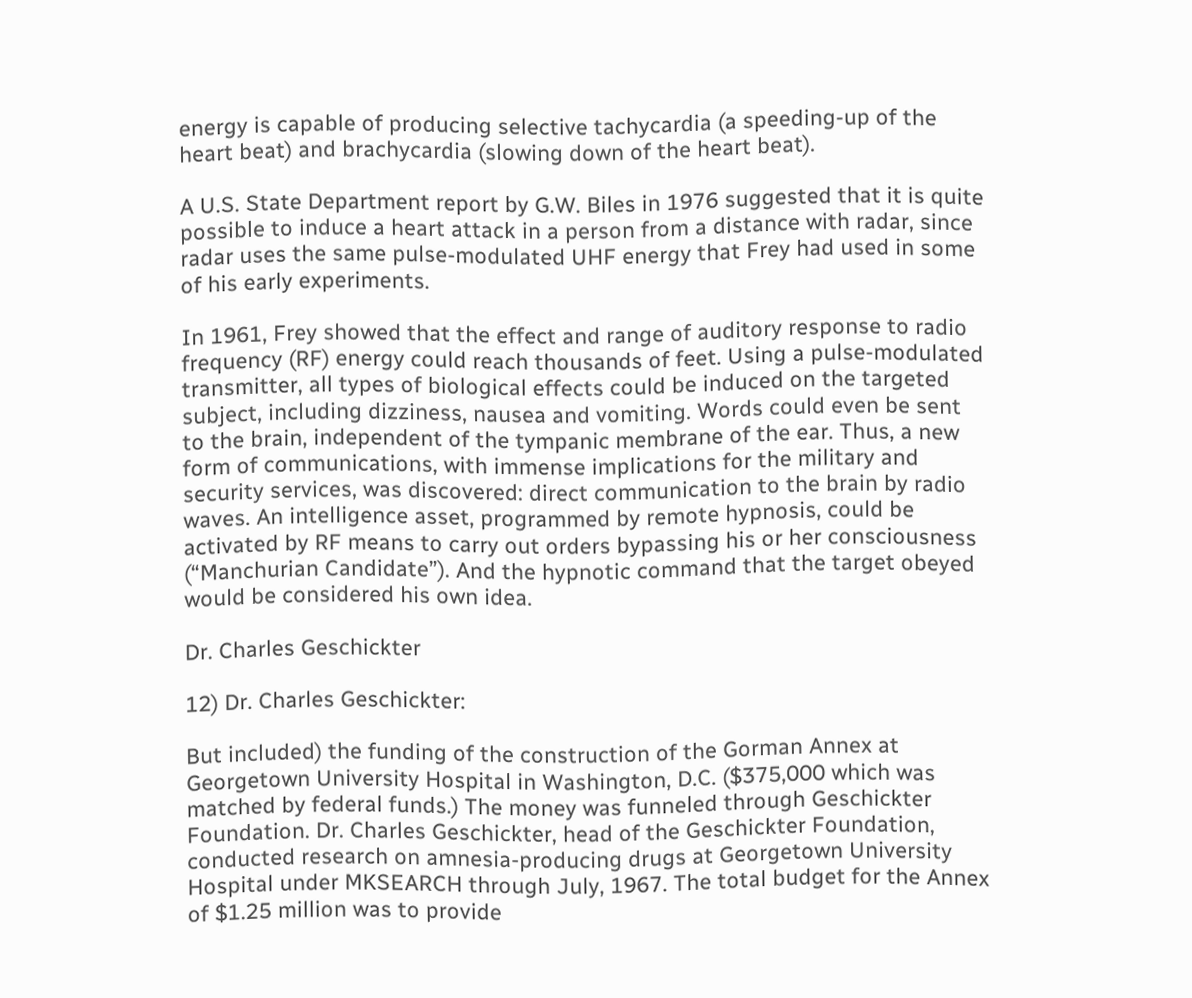energy is capable of producing selective tachycardia (a speeding-up of the heart beat) and brachycardia (slowing down of the heart beat).

A U.S. State Department report by G.W. Biles in 1976 suggested that it is quite possible to induce a heart attack in a person from a distance with radar, since radar uses the same pulse-modulated UHF energy that Frey had used in some of his early experiments.

In 1961, Frey showed that the effect and range of auditory response to radio frequency (RF) energy could reach thousands of feet. Using a pulse-modulated transmitter, all types of biological effects could be induced on the targeted subject, including dizziness, nausea and vomiting. Words could even be sent to the brain, independent of the tympanic membrane of the ear. Thus, a new form of communications, with immense implications for the military and security services, was discovered: direct communication to the brain by radio waves. An intelligence asset, programmed by remote hypnosis, could be activated by RF means to carry out orders bypassing his or her consciousness (“Manchurian Candidate”). And the hypnotic command that the target obeyed would be considered his own idea.

Dr. Charles Geschickter

12) Dr. Charles Geschickter:

But included) the funding of the construction of the Gorman Annex at Georgetown University Hospital in Washington, D.C. ($375,000 which was matched by federal funds.) The money was funneled through Geschickter Foundation. Dr. Charles Geschickter, head of the Geschickter Foundation, conducted research on amnesia-producing drugs at Georgetown University Hospital under MKSEARCH through July, 1967. The total budget for the Annex of $1.25 million was to provide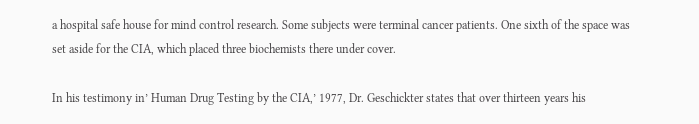a hospital safe house for mind control research. Some subjects were terminal cancer patients. One sixth of the space was set aside for the CIA, which placed three biochemists there under cover.

In his testimony in’ Human Drug Testing by the CIA,’ 1977, Dr. Geschickter states that over thirteen years his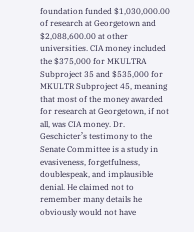foundation funded $1,030,000.00 of research at Georgetown and $2,088,600.00 at other universities. CIA money included the $375,000 for MKULTRA Subproject 35 and $535,000 for MKULTR Subproject 45, meaning that most of the money awarded for research at Georgetown, if not all, was CIA money. Dr. Geschicter’s testimony to the Senate Committee is a study in evasiveness, forgetfulness, doublespeak, and implausible denial. He claimed not to remember many details he obviously would not have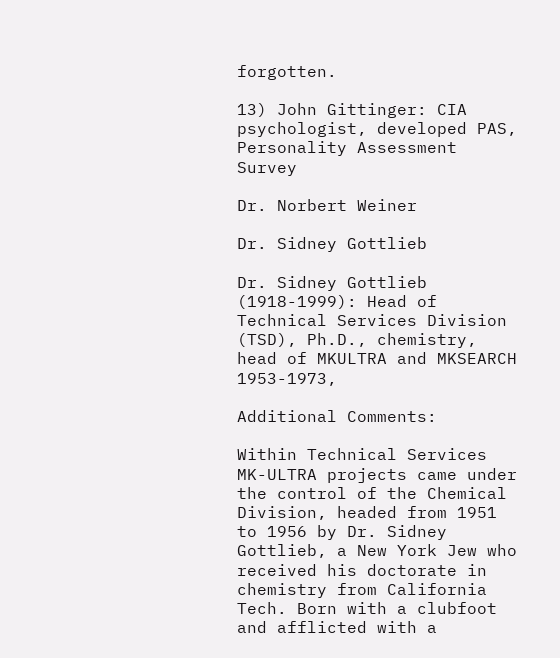forgotten.

13) John Gittinger: CIA psychologist, developed PAS, Personality Assessment Survey

Dr. Norbert Weiner

Dr. Sidney Gottlieb

Dr. Sidney Gottlieb (1918-1999): Head of Technical Services Division (TSD), Ph.D., chemistry, head of MKULTRA and MKSEARCH 1953-1973,

Additional Comments:

Within Technical Services MK-ULTRA projects came under the control of the Chemical Division, headed from 1951 to 1956 by Dr. Sidney Gottlieb, a New York Jew who received his doctorate in chemistry from California Tech. Born with a clubfoot and afflicted with a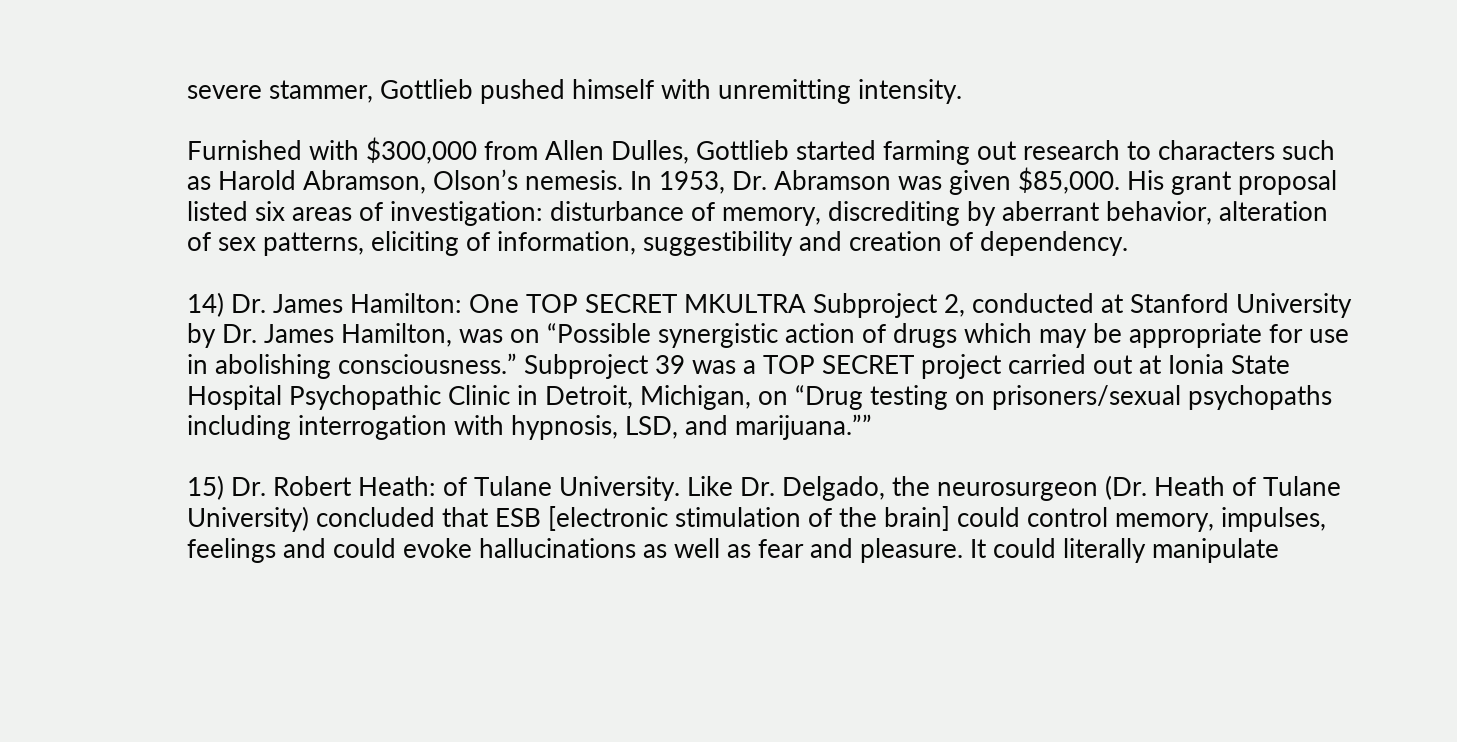severe stammer, Gottlieb pushed himself with unremitting intensity.

Furnished with $300,000 from Allen Dulles, Gottlieb started farming out research to characters such as Harold Abramson, Olson’s nemesis. In 1953, Dr. Abramson was given $85,000. His grant proposal listed six areas of investigation: disturbance of memory, discrediting by aberrant behavior, alteration of sex patterns, eliciting of information, suggestibility and creation of dependency.

14) Dr. James Hamilton: One TOP SECRET MKULTRA Subproject 2, conducted at Stanford University by Dr. James Hamilton, was on “Possible synergistic action of drugs which may be appropriate for use in abolishing consciousness.” Subproject 39 was a TOP SECRET project carried out at Ionia State Hospital Psychopathic Clinic in Detroit, Michigan, on “Drug testing on prisoners/sexual psychopaths including interrogation with hypnosis, LSD, and marijuana.””

15) Dr. Robert Heath: of Tulane University. Like Dr. Delgado, the neurosurgeon (Dr. Heath of Tulane University) concluded that ESB [electronic stimulation of the brain] could control memory, impulses, feelings and could evoke hallucinations as well as fear and pleasure. It could literally manipulate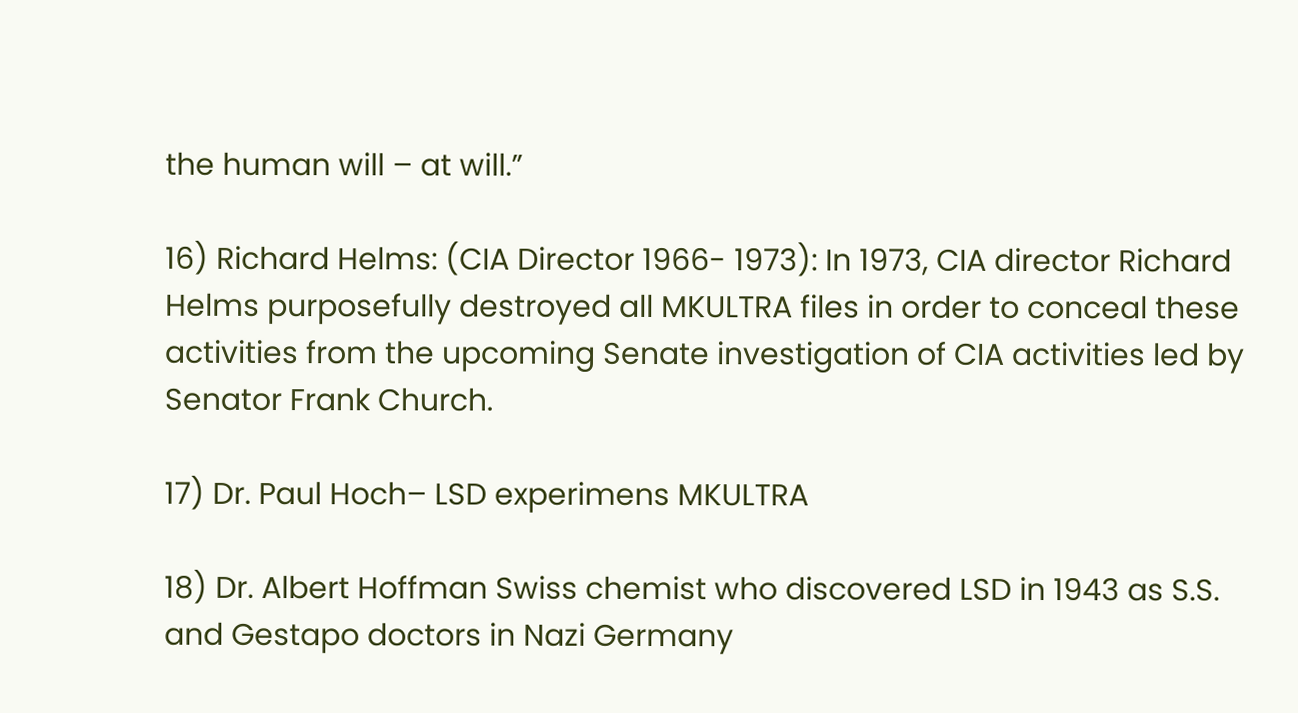the human will – at will.”

16) Richard Helms: (CIA Director 1966- 1973): In 1973, CIA director Richard Helms purposefully destroyed all MKULTRA files in order to conceal these activities from the upcoming Senate investigation of CIA activities led by Senator Frank Church.

17) Dr. Paul Hoch– LSD experimens MKULTRA

18) Dr. Albert Hoffman Swiss chemist who discovered LSD in 1943 as S.S. and Gestapo doctors in Nazi Germany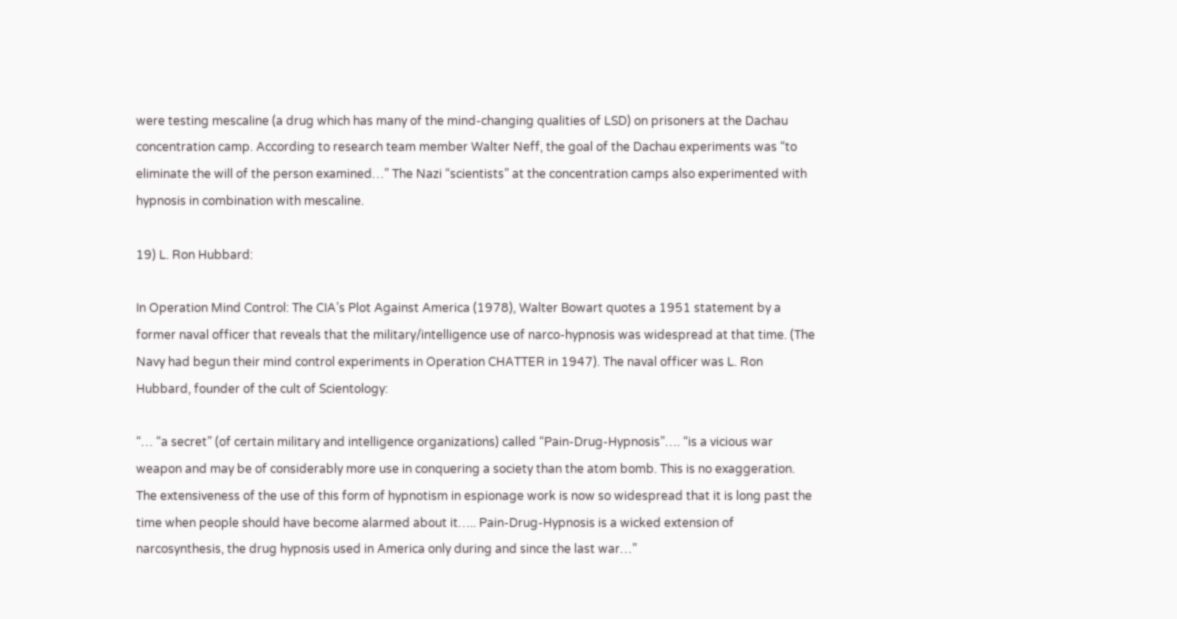were testing mescaline (a drug which has many of the mind-changing qualities of LSD) on prisoners at the Dachau concentration camp. According to research team member Walter Neff, the goal of the Dachau experiments was “to eliminate the will of the person examined…” The Nazi “scientists” at the concentration camps also experimented with hypnosis in combination with mescaline.

19) L. Ron Hubbard:

In Operation Mind Control: The CIA’s Plot Against America (1978), Walter Bowart quotes a 1951 statement by a former naval officer that reveals that the military/intelligence use of narco-hypnosis was widespread at that time. (The Navy had begun their mind control experiments in Operation CHATTER in 1947). The naval officer was L. Ron Hubbard, founder of the cult of Scientology:

“… “a secret” (of certain military and intelligence organizations) called “Pain-Drug-Hypnosis”…. “is a vicious war weapon and may be of considerably more use in conquering a society than the atom bomb. This is no exaggeration. The extensiveness of the use of this form of hypnotism in espionage work is now so widespread that it is long past the time when people should have become alarmed about it….. Pain-Drug-Hypnosis is a wicked extension of narcosynthesis, the drug hypnosis used in America only during and since the last war…”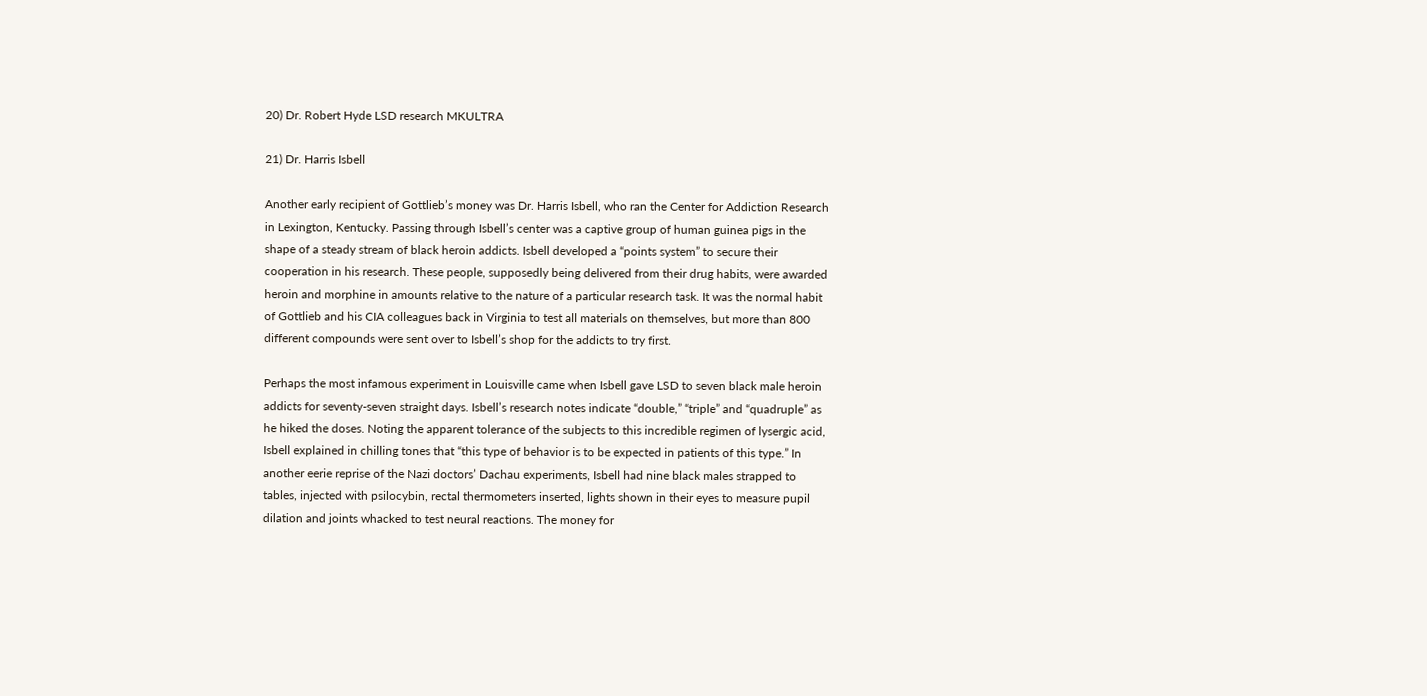20) Dr. Robert Hyde LSD research MKULTRA

21) Dr. Harris Isbell

Another early recipient of Gottlieb’s money was Dr. Harris Isbell, who ran the Center for Addiction Research in Lexington, Kentucky. Passing through Isbell’s center was a captive group of human guinea pigs in the shape of a steady stream of black heroin addicts. Isbell developed a “points system” to secure their cooperation in his research. These people, supposedly being delivered from their drug habits, were awarded heroin and morphine in amounts relative to the nature of a particular research task. It was the normal habit of Gottlieb and his CIA colleagues back in Virginia to test all materials on themselves, but more than 800 different compounds were sent over to Isbell’s shop for the addicts to try first.

Perhaps the most infamous experiment in Louisville came when Isbell gave LSD to seven black male heroin addicts for seventy-seven straight days. Isbell’s research notes indicate “double,” “triple” and “quadruple” as he hiked the doses. Noting the apparent tolerance of the subjects to this incredible regimen of lysergic acid, Isbell explained in chilling tones that “this type of behavior is to be expected in patients of this type.” In another eerie reprise of the Nazi doctors’ Dachau experiments, Isbell had nine black males strapped to tables, injected with psilocybin, rectal thermometers inserted, lights shown in their eyes to measure pupil dilation and joints whacked to test neural reactions. The money for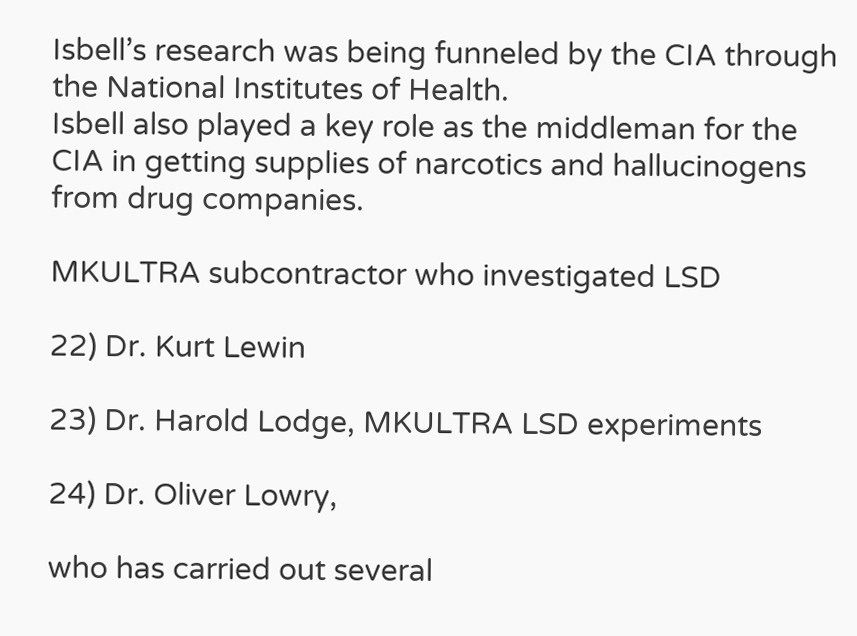Isbell’s research was being funneled by the CIA through the National Institutes of Health.
Isbell also played a key role as the middleman for the CIA in getting supplies of narcotics and hallucinogens from drug companies.

MKULTRA subcontractor who investigated LSD

22) Dr. Kurt Lewin

23) Dr. Harold Lodge, MKULTRA LSD experiments

24) Dr. Oliver Lowry,

who has carried out several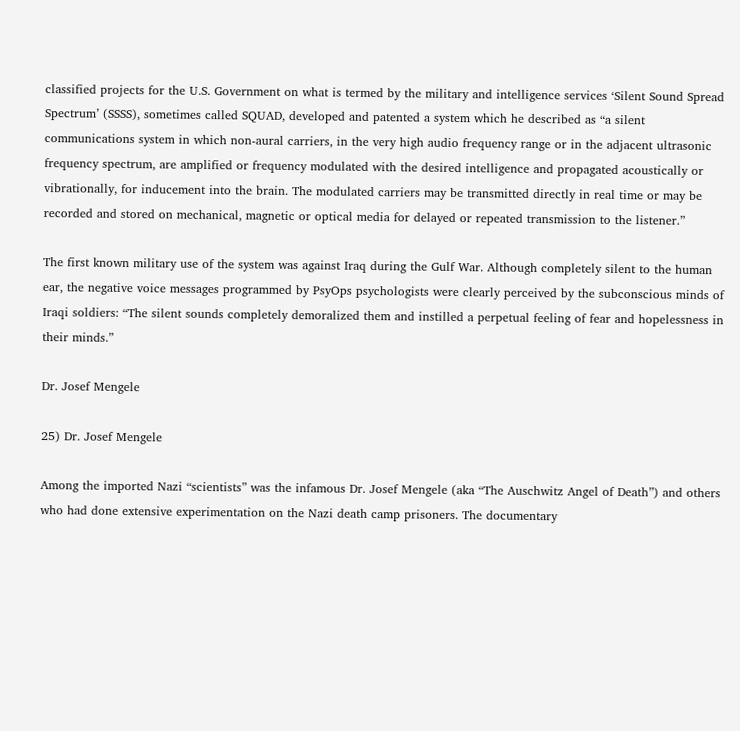classified projects for the U.S. Government on what is termed by the military and intelligence services ‘Silent Sound Spread Spectrum’ (SSSS), sometimes called SQUAD, developed and patented a system which he described as “a silent communications system in which non-aural carriers, in the very high audio frequency range or in the adjacent ultrasonic frequency spectrum, are amplified or frequency modulated with the desired intelligence and propagated acoustically or vibrationally, for inducement into the brain. The modulated carriers may be transmitted directly in real time or may be recorded and stored on mechanical, magnetic or optical media for delayed or repeated transmission to the listener.”

The first known military use of the system was against Iraq during the Gulf War. Although completely silent to the human ear, the negative voice messages programmed by PsyOps psychologists were clearly perceived by the subconscious minds of Iraqi soldiers: “The silent sounds completely demoralized them and instilled a perpetual feeling of fear and hopelessness in their minds.”

Dr. Josef Mengele

25) Dr. Josef Mengele

Among the imported Nazi “scientists” was the infamous Dr. Josef Mengele (aka “The Auschwitz Angel of Death”) and others who had done extensive experimentation on the Nazi death camp prisoners. The documentary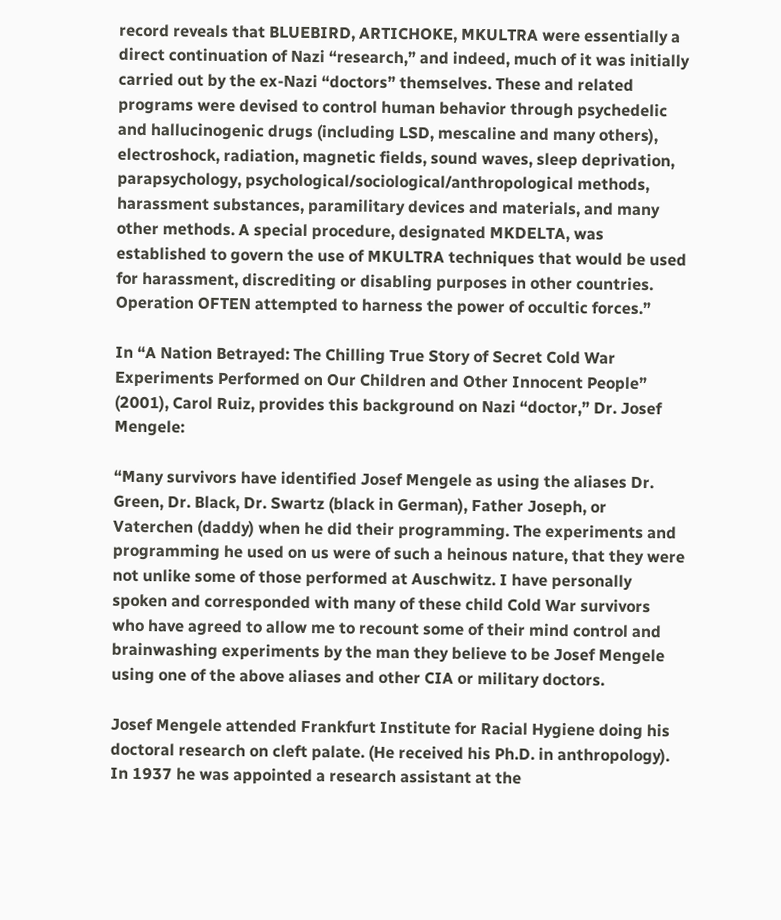record reveals that BLUEBIRD, ARTICHOKE, MKULTRA were essentially a direct continuation of Nazi “research,” and indeed, much of it was initially carried out by the ex-Nazi “doctors” themselves. These and related programs were devised to control human behavior through psychedelic and hallucinogenic drugs (including LSD, mescaline and many others), electroshock, radiation, magnetic fields, sound waves, sleep deprivation, parapsychology, psychological/sociological/anthropological methods, harassment substances, paramilitary devices and materials, and many other methods. A special procedure, designated MKDELTA, was established to govern the use of MKULTRA techniques that would be used for harassment, discrediting or disabling purposes in other countries. Operation OFTEN attempted to harness the power of occultic forces.”

In “A Nation Betrayed: The Chilling True Story of Secret Cold War Experiments Performed on Our Children and Other Innocent People” (2001), Carol Ruiz, provides this background on Nazi “doctor,” Dr. Josef Mengele:

“Many survivors have identified Josef Mengele as using the aliases Dr. Green, Dr. Black, Dr. Swartz (black in German), Father Joseph, or Vaterchen (daddy) when he did their programming. The experiments and programming he used on us were of such a heinous nature, that they were not unlike some of those performed at Auschwitz. I have personally spoken and corresponded with many of these child Cold War survivors who have agreed to allow me to recount some of their mind control and brainwashing experiments by the man they believe to be Josef Mengele using one of the above aliases and other CIA or military doctors.

Josef Mengele attended Frankfurt Institute for Racial Hygiene doing his doctoral research on cleft palate. (He received his Ph.D. in anthropology). In 1937 he was appointed a research assistant at the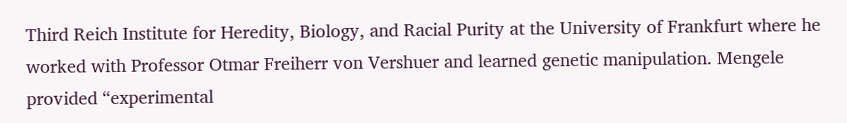Third Reich Institute for Heredity, Biology, and Racial Purity at the University of Frankfurt where he worked with Professor Otmar Freiherr von Vershuer and learned genetic manipulation. Mengele provided “experimental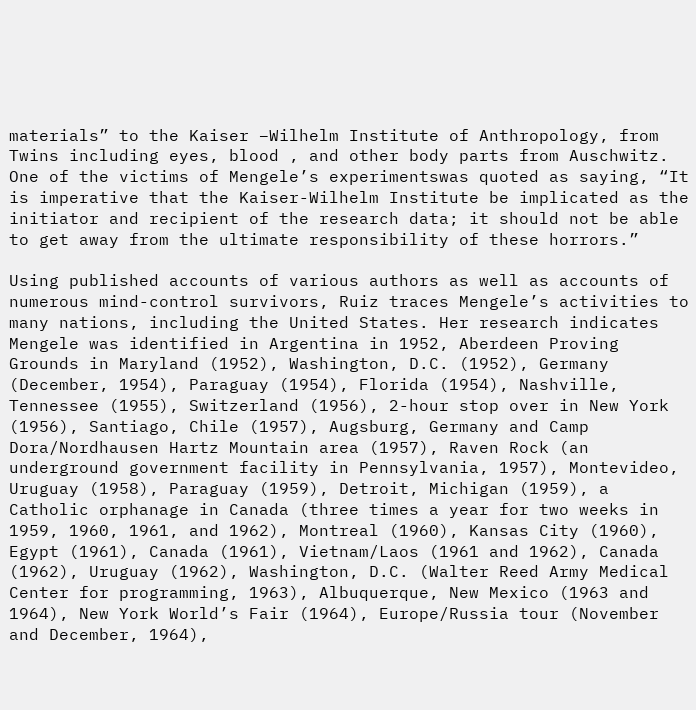materials” to the Kaiser –Wilhelm Institute of Anthropology, from Twins including eyes, blood , and other body parts from Auschwitz. One of the victims of Mengele’s experimentswas quoted as saying, “It is imperative that the Kaiser-Wilhelm Institute be implicated as the initiator and recipient of the research data; it should not be able to get away from the ultimate responsibility of these horrors.”

Using published accounts of various authors as well as accounts of numerous mind-control survivors, Ruiz traces Mengele’s activities to many nations, including the United States. Her research indicates Mengele was identified in Argentina in 1952, Aberdeen Proving Grounds in Maryland (1952), Washington, D.C. (1952), Germany (December, 1954), Paraguay (1954), Florida (1954), Nashville, Tennessee (1955), Switzerland (1956), 2-hour stop over in New York (1956), Santiago, Chile (1957), Augsburg, Germany and Camp Dora/Nordhausen Hartz Mountain area (1957), Raven Rock (an underground government facility in Pennsylvania, 1957), Montevideo, Uruguay (1958), Paraguay (1959), Detroit, Michigan (1959), a Catholic orphanage in Canada (three times a year for two weeks in 1959, 1960, 1961, and 1962), Montreal (1960), Kansas City (1960), Egypt (1961), Canada (1961), Vietnam/Laos (1961 and 1962), Canada (1962), Uruguay (1962), Washington, D.C. (Walter Reed Army Medical Center for programming, 1963), Albuquerque, New Mexico (1963 and 1964), New York World’s Fair (1964), Europe/Russia tour (November and December, 1964),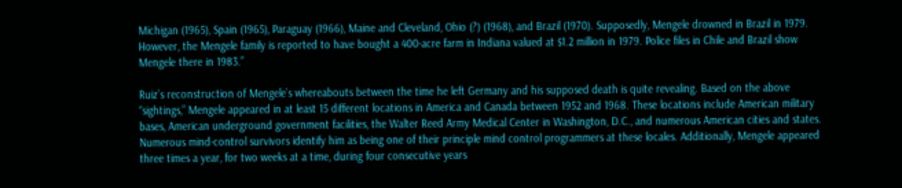Michigan (1965), Spain (1965), Paraguay (1966), Maine and Cleveland, Ohio (?) (1968), and Brazil (1970). Supposedly, Mengele drowned in Brazil in 1979. However, the Mengele family is reported to have bought a 400-acre farm in Indiana valued at $1.2 million in 1979. Police files in Chile and Brazil show Mengele there in 1983.”

Ruiz’s reconstruction of Mengele’s whereabouts between the time he left Germany and his supposed death is quite revealing. Based on the above “sightings,” Mengele appeared in at least 15 different locations in America and Canada between 1952 and 1968. These locations include American military bases, American underground government facilities, the Walter Reed Army Medical Center in Washington, D.C., and numerous American cities and states. Numerous mind-control survivors identify him as being one of their principle mind control programmers at these locales. Additionally, Mengele appeared three times a year, for two weeks at a time, during four consecutive years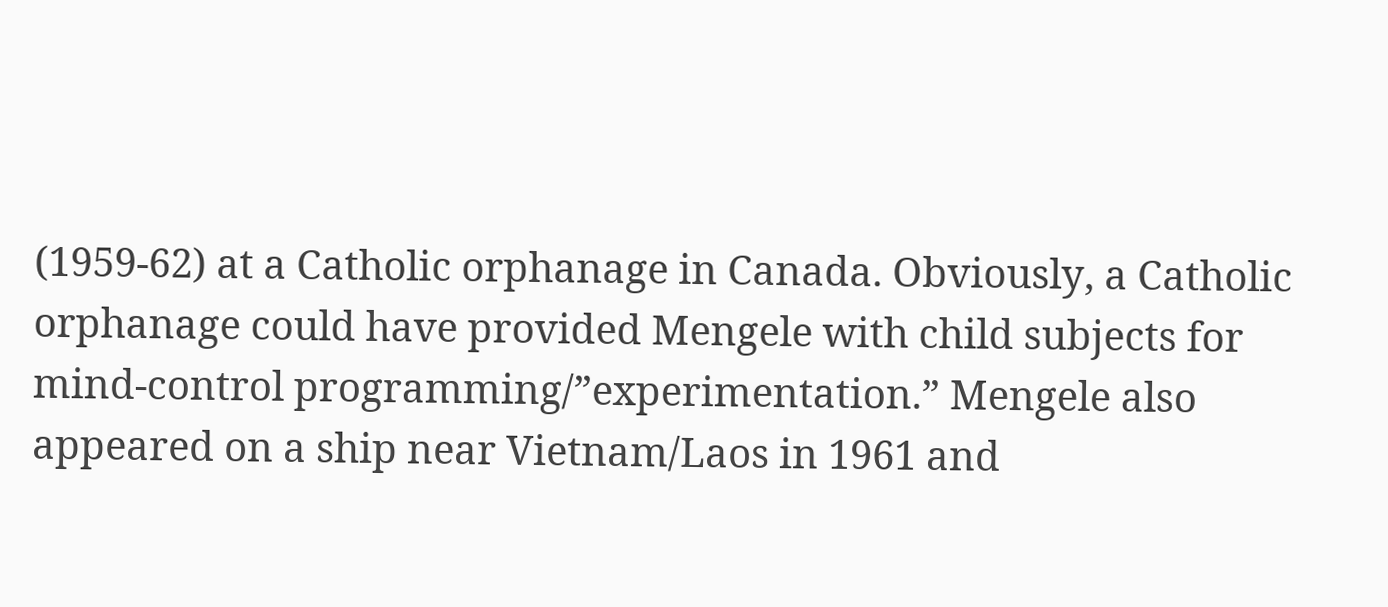(1959-62) at a Catholic orphanage in Canada. Obviously, a Catholic orphanage could have provided Mengele with child subjects for mind-control programming/”experimentation.” Mengele also appeared on a ship near Vietnam/Laos in 1961 and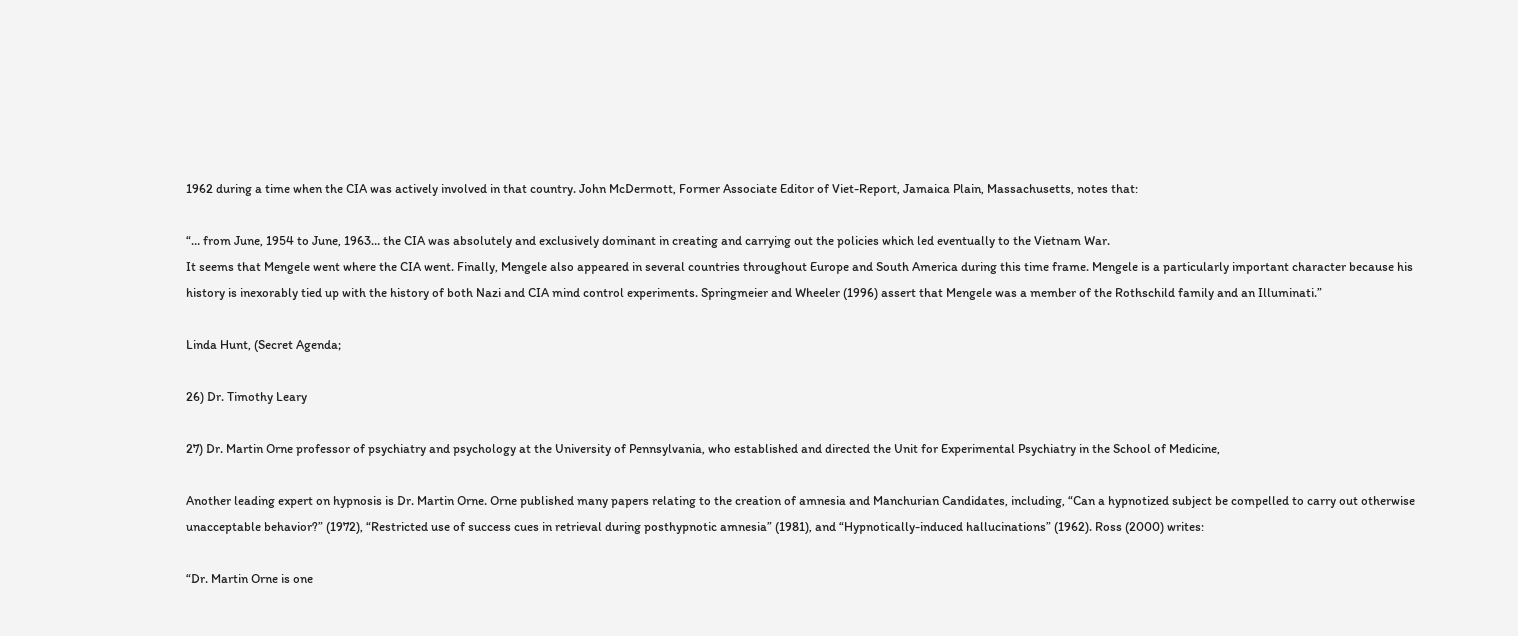1962 during a time when the CIA was actively involved in that country. John McDermott, Former Associate Editor of Viet-Report, Jamaica Plain, Massachusetts, notes that:

“… from June, 1954 to June, 1963… the CIA was absolutely and exclusively dominant in creating and carrying out the policies which led eventually to the Vietnam War.
It seems that Mengele went where the CIA went. Finally, Mengele also appeared in several countries throughout Europe and South America during this time frame. Mengele is a particularly important character because his history is inexorably tied up with the history of both Nazi and CIA mind control experiments. Springmeier and Wheeler (1996) assert that Mengele was a member of the Rothschild family and an Illuminati.”

Linda Hunt, (Secret Agenda;

26) Dr. Timothy Leary

27) Dr. Martin Orne professor of psychiatry and psychology at the University of Pennsylvania, who established and directed the Unit for Experimental Psychiatry in the School of Medicine,

Another leading expert on hypnosis is Dr. Martin Orne. Orne published many papers relating to the creation of amnesia and Manchurian Candidates, including, “Can a hypnotized subject be compelled to carry out otherwise unacceptable behavior?” (1972), “Restricted use of success cues in retrieval during posthypnotic amnesia” (1981), and “Hypnotically-induced hallucinations” (1962). Ross (2000) writes:

“Dr. Martin Orne is one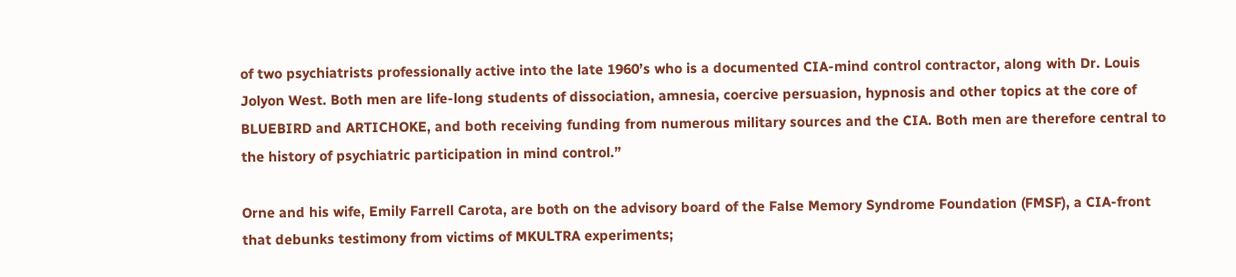of two psychiatrists professionally active into the late 1960’s who is a documented CIA-mind control contractor, along with Dr. Louis Jolyon West. Both men are life-long students of dissociation, amnesia, coercive persuasion, hypnosis and other topics at the core of BLUEBIRD and ARTICHOKE, and both receiving funding from numerous military sources and the CIA. Both men are therefore central to the history of psychiatric participation in mind control.”

Orne and his wife, Emily Farrell Carota, are both on the advisory board of the False Memory Syndrome Foundation (FMSF), a CIA-front that debunks testimony from victims of MKULTRA experiments;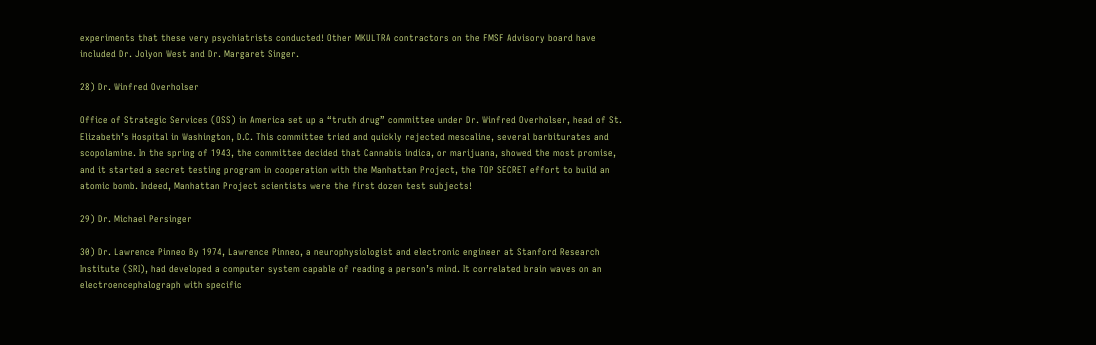experiments that these very psychiatrists conducted! Other MKULTRA contractors on the FMSF Advisory board have included Dr. Jolyon West and Dr. Margaret Singer.

28) Dr. Winfred Overholser

Office of Strategic Services (OSS) in America set up a “truth drug” committee under Dr. Winfred Overholser, head of St. Elizabeth’s Hospital in Washington, D.C. This committee tried and quickly rejected mescaline, several barbiturates and scopolamine. In the spring of 1943, the committee decided that Cannabis indica, or marijuana, showed the most promise, and it started a secret testing program in cooperation with the Manhattan Project, the TOP SECRET effort to build an atomic bomb. Indeed, Manhattan Project scientists were the first dozen test subjects!

29) Dr. Michael Persinger

30) Dr. Lawrence Pinneo By 1974, Lawrence Pinneo, a neurophysiologist and electronic engineer at Stanford Research Institute (SRI), had developed a computer system capable of reading a person’s mind. It correlated brain waves on an electroencephalograph with specific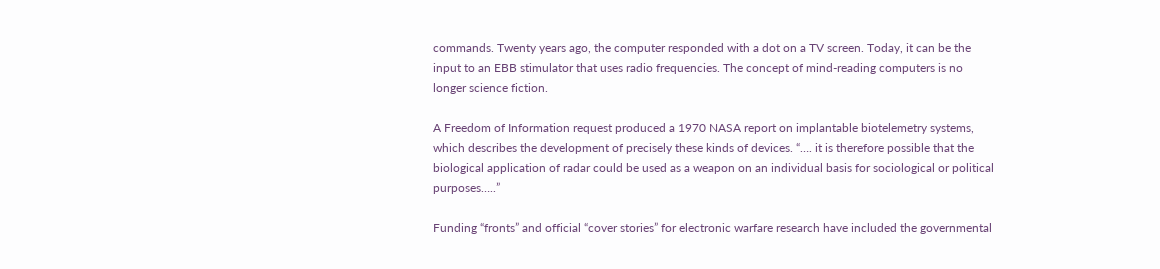commands. Twenty years ago, the computer responded with a dot on a TV screen. Today, it can be the input to an EBB stimulator that uses radio frequencies. The concept of mind-reading computers is no longer science fiction.

A Freedom of Information request produced a 1970 NASA report on implantable biotelemetry systems, which describes the development of precisely these kinds of devices. “…. it is therefore possible that the biological application of radar could be used as a weapon on an individual basis for sociological or political purposes…..”

Funding “fronts” and official “cover stories” for electronic warfare research have included the governmental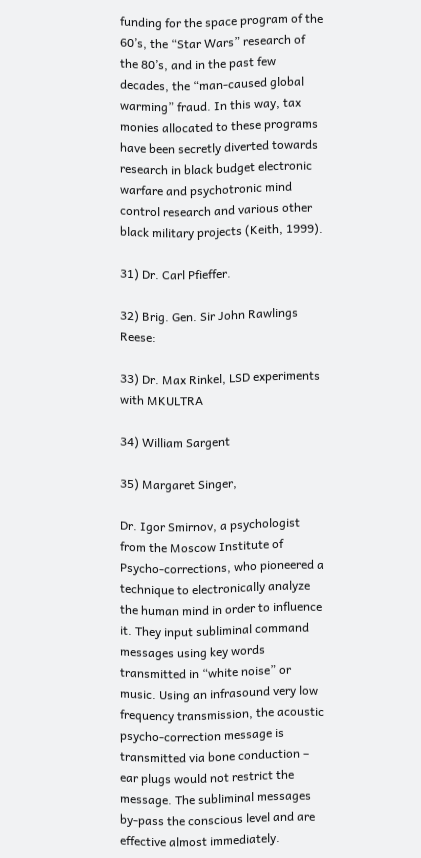funding for the space program of the 60’s, the “Star Wars” research of the 80’s, and in the past few decades, the “man-caused global warming” fraud. In this way, tax monies allocated to these programs have been secretly diverted towards research in black budget electronic warfare and psychotronic mind control research and various other black military projects (Keith, 1999).

31) Dr. Carl Pfieffer.

32) Brig. Gen. Sir John Rawlings Reese:

33) Dr. Max Rinkel, LSD experiments with MKULTRA

34) William Sargent

35) Margaret Singer,

Dr. Igor Smirnov, a psychologist from the Moscow Institute of Psycho-corrections, who pioneered a technique to electronically analyze the human mind in order to influence it. They input subliminal command messages using key words transmitted in “white noise” or music. Using an infrasound very low frequency transmission, the acoustic psycho-correction message is transmitted via bone conduction – ear plugs would not restrict the message. The subliminal messages by-pass the conscious level and are effective almost immediately.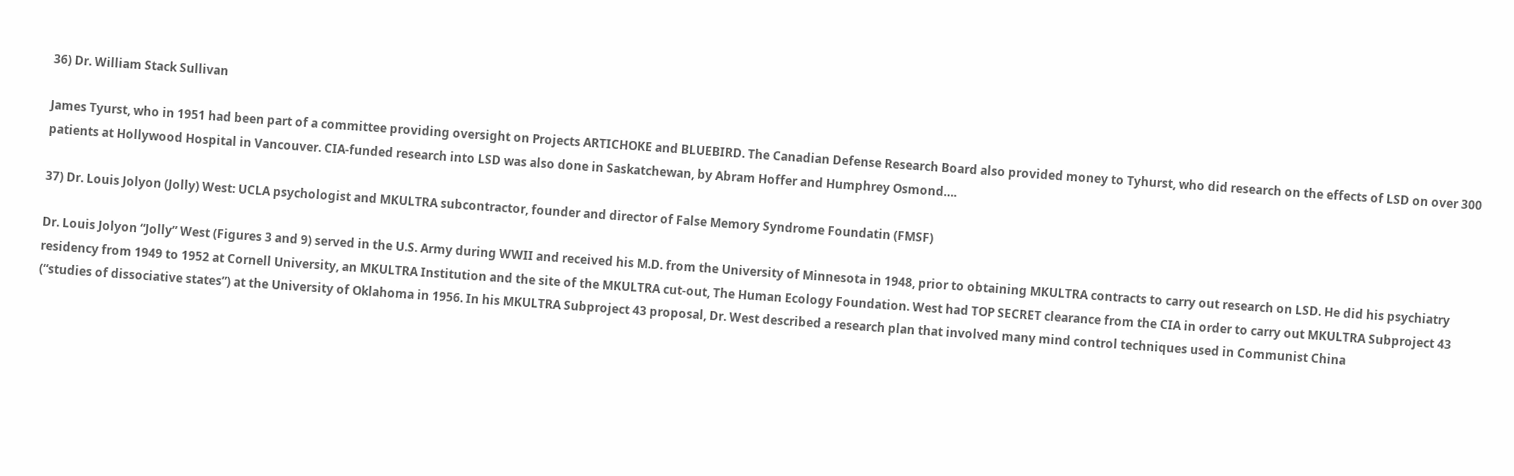36) Dr. William Stack Sullivan

James Tyurst, who in 1951 had been part of a committee providing oversight on Projects ARTICHOKE and BLUEBIRD. The Canadian Defense Research Board also provided money to Tyhurst, who did research on the effects of LSD on over 300 patients at Hollywood Hospital in Vancouver. CIA-funded research into LSD was also done in Saskatchewan, by Abram Hoffer and Humphrey Osmond….

37) Dr. Louis Jolyon (Jolly) West: UCLA psychologist and MKULTRA subcontractor, founder and director of False Memory Syndrome Foundatin (FMSF)

Dr. Louis Jolyon “Jolly” West (Figures 3 and 9) served in the U.S. Army during WWII and received his M.D. from the University of Minnesota in 1948, prior to obtaining MKULTRA contracts to carry out research on LSD. He did his psychiatry residency from 1949 to 1952 at Cornell University, an MKULTRA Institution and the site of the MKULTRA cut-out, The Human Ecology Foundation. West had TOP SECRET clearance from the CIA in order to carry out MKULTRA Subproject 43 (“studies of dissociative states”) at the University of Oklahoma in 1956. In his MKULTRA Subproject 43 proposal, Dr. West described a research plan that involved many mind control techniques used in Communist China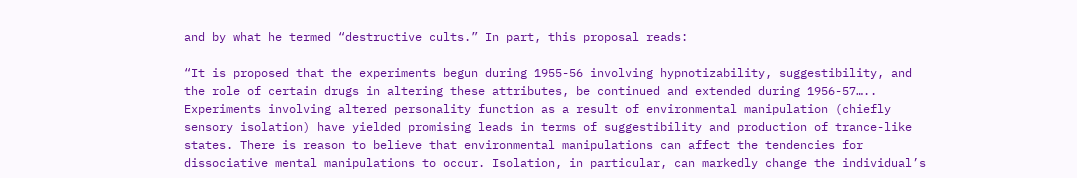and by what he termed “destructive cults.” In part, this proposal reads:

“It is proposed that the experiments begun during 1955-56 involving hypnotizability, suggestibility, and the role of certain drugs in altering these attributes, be continued and extended during 1956-57….. Experiments involving altered personality function as a result of environmental manipulation (chiefly sensory isolation) have yielded promising leads in terms of suggestibility and production of trance-like states. There is reason to believe that environmental manipulations can affect the tendencies for dissociative mental manipulations to occur. Isolation, in particular, can markedly change the individual’s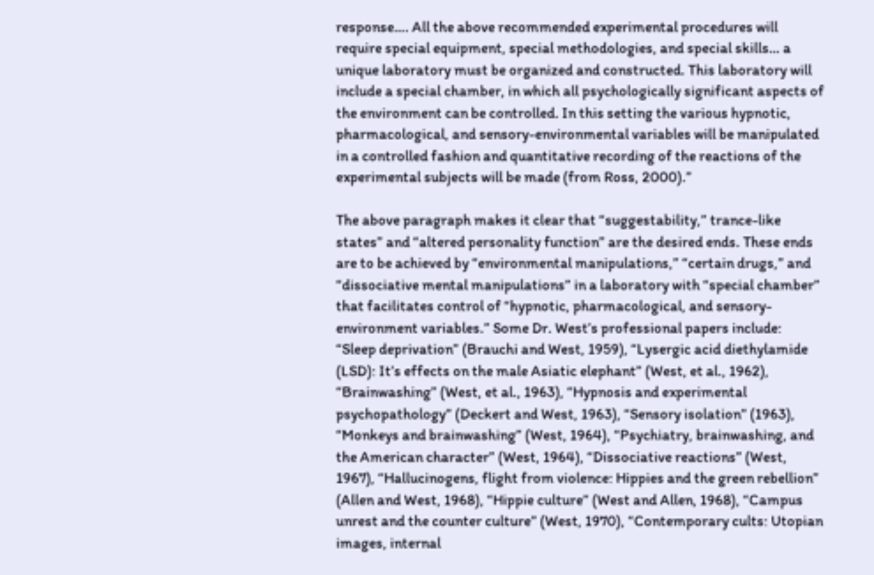response…. All the above recommended experimental procedures will require special equipment, special methodologies, and special skills… a unique laboratory must be organized and constructed. This laboratory will include a special chamber, in which all psychologically significant aspects of the environment can be controlled. In this setting the various hypnotic, pharmacological, and sensory-environmental variables will be manipulated in a controlled fashion and quantitative recording of the reactions of the experimental subjects will be made (from Ross, 2000).”

The above paragraph makes it clear that “suggestability,” trance-like states” and “altered personality function” are the desired ends. These ends are to be achieved by “environmental manipulations,” “certain drugs,” and “dissociative mental manipulations” in a laboratory with “special chamber” that facilitates control of “hypnotic, pharmacological, and sensory-environment variables.” Some Dr. West’s professional papers include: “Sleep deprivation” (Brauchi and West, 1959), “Lysergic acid diethylamide (LSD): It’s effects on the male Asiatic elephant” (West, et al., 1962), “Brainwashing” (West, et al., 1963), “Hypnosis and experimental psychopathology” (Deckert and West, 1963), “Sensory isolation” (1963), “Monkeys and brainwashing” (West, 1964), “Psychiatry, brainwashing, and the American character” (West, 1964), “Dissociative reactions” (West, 1967), “Hallucinogens, flight from violence: Hippies and the green rebellion” (Allen and West, 1968), “Hippie culture” (West and Allen, 1968), “Campus unrest and the counter culture” (West, 1970), “Contemporary cults: Utopian images, internal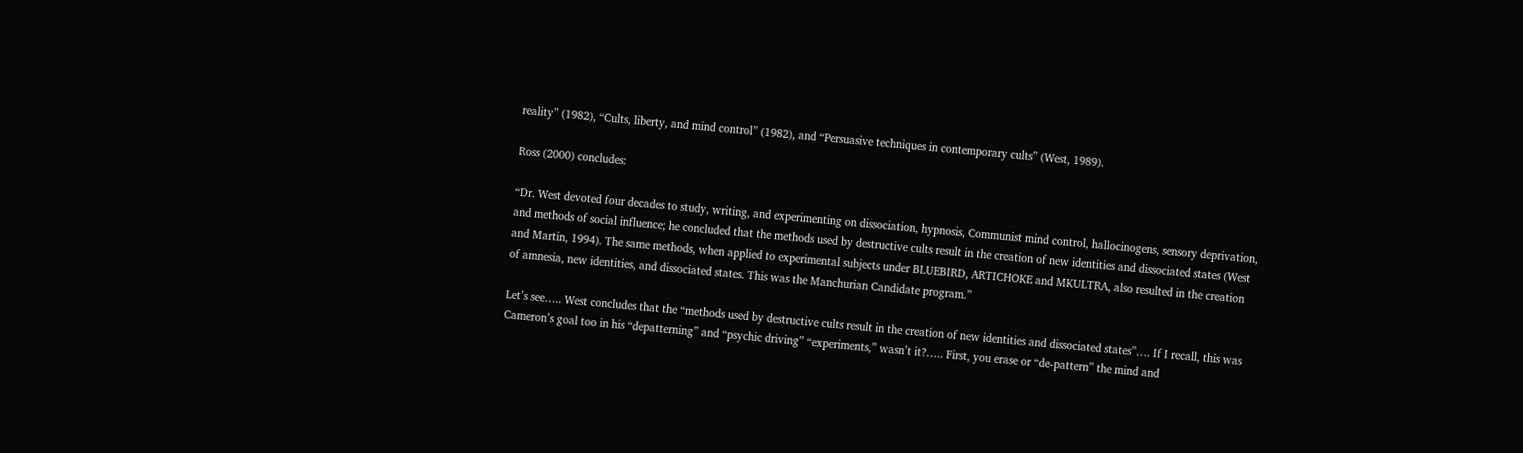reality” (1982), “Cults, liberty, and mind control” (1982), and “Persuasive techniques in contemporary cults” (West, 1989).

Ross (2000) concludes:

“Dr. West devoted four decades to study, writing, and experimenting on dissociation, hypnosis, Communist mind control, hallocinogens, sensory deprivation, and methods of social influence; he concluded that the methods used by destructive cults result in the creation of new identities and dissociated states (West and Martin, 1994). The same methods, when applied to experimental subjects under BLUEBIRD, ARTICHOKE and MKULTRA, also resulted in the creation of amnesia, new identities, and dissociated states. This was the Manchurian Candidate program.”

Let’s see….. West concludes that the “methods used by destructive cults result in the creation of new identities and dissociated states”…. If I recall, this was Cameron’s goal too in his “depatterning” and “psychic driving” “experiments,” wasn’t it?….. First, you erase or “de-pattern” the mind and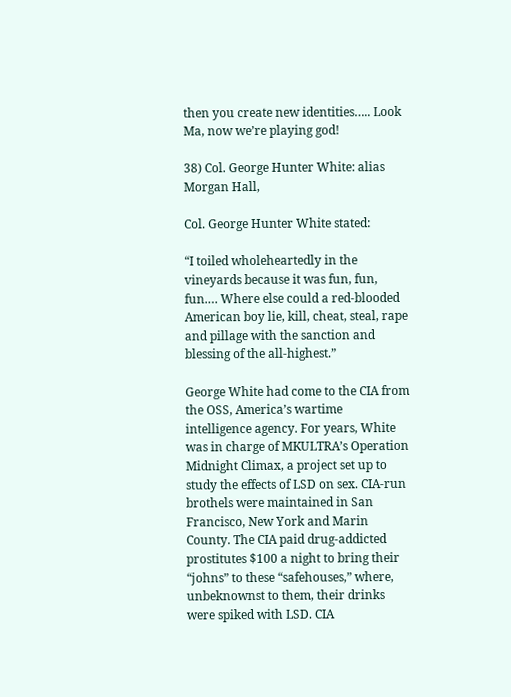then you create new identities….. Look Ma, now we’re playing god!

38) Col. George Hunter White: alias Morgan Hall,

Col. George Hunter White stated:

“I toiled wholeheartedly in the vineyards because it was fun, fun, fun.… Where else could a red-blooded American boy lie, kill, cheat, steal, rape and pillage with the sanction and blessing of the all-highest.”

George White had come to the CIA from the OSS, America’s wartime intelligence agency. For years, White was in charge of MKULTRA’s Operation Midnight Climax, a project set up to study the effects of LSD on sex. CIA-run brothels were maintained in San Francisco, New York and Marin County. The CIA paid drug-addicted prostitutes $100 a night to bring their “johns” to these “safehouses,” where, unbeknownst to them, their drinks were spiked with LSD. CIA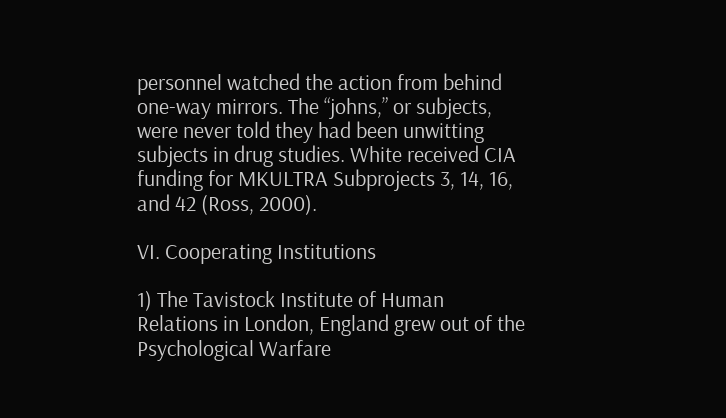personnel watched the action from behind one-way mirrors. The “johns,” or subjects, were never told they had been unwitting subjects in drug studies. White received CIA funding for MKULTRA Subprojects 3, 14, 16, and 42 (Ross, 2000).

VI. Cooperating Institutions

1) The Tavistock Institute of Human Relations in London, England grew out of the Psychological Warfare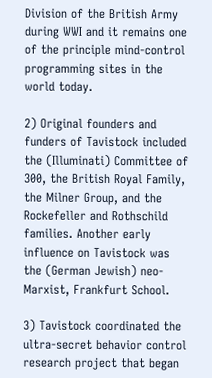Division of the British Army during WWI and it remains one of the principle mind-control programming sites in the world today.

2) Original founders and funders of Tavistock included the (Illuminati) Committee of 300, the British Royal Family, the Milner Group, and the Rockefeller and Rothschild families. Another early influence on Tavistock was the (German Jewish) neo-Marxist, Frankfurt School.

3) Tavistock coordinated the ultra-secret behavior control research project that began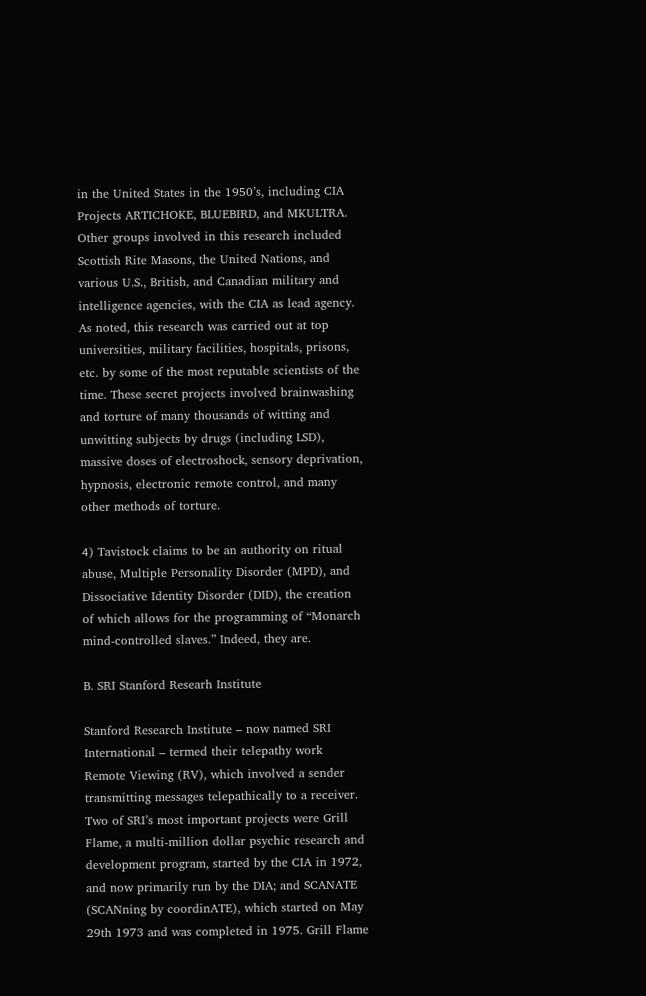in the United States in the 1950’s, including CIA Projects ARTICHOKE, BLUEBIRD, and MKULTRA. Other groups involved in this research included Scottish Rite Masons, the United Nations, and various U.S., British, and Canadian military and intelligence agencies, with the CIA as lead agency. As noted, this research was carried out at top universities, military facilities, hospitals, prisons, etc. by some of the most reputable scientists of the time. These secret projects involved brainwashing and torture of many thousands of witting and unwitting subjects by drugs (including LSD), massive doses of electroshock, sensory deprivation, hypnosis, electronic remote control, and many other methods of torture.

4) Tavistock claims to be an authority on ritual abuse, Multiple Personality Disorder (MPD), and Dissociative Identity Disorder (DID), the creation of which allows for the programming of “Monarch mind-controlled slaves.” Indeed, they are.

B. SRI Stanford Researh Institute

Stanford Research Institute – now named SRI International – termed their telepathy work Remote Viewing (RV), which involved a sender transmitting messages telepathically to a receiver. Two of SRI’s most important projects were Grill Flame, a multi-million dollar psychic research and development program, started by the CIA in 1972, and now primarily run by the DIA; and SCANATE (SCANning by coordinATE), which started on May 29th 1973 and was completed in 1975. Grill Flame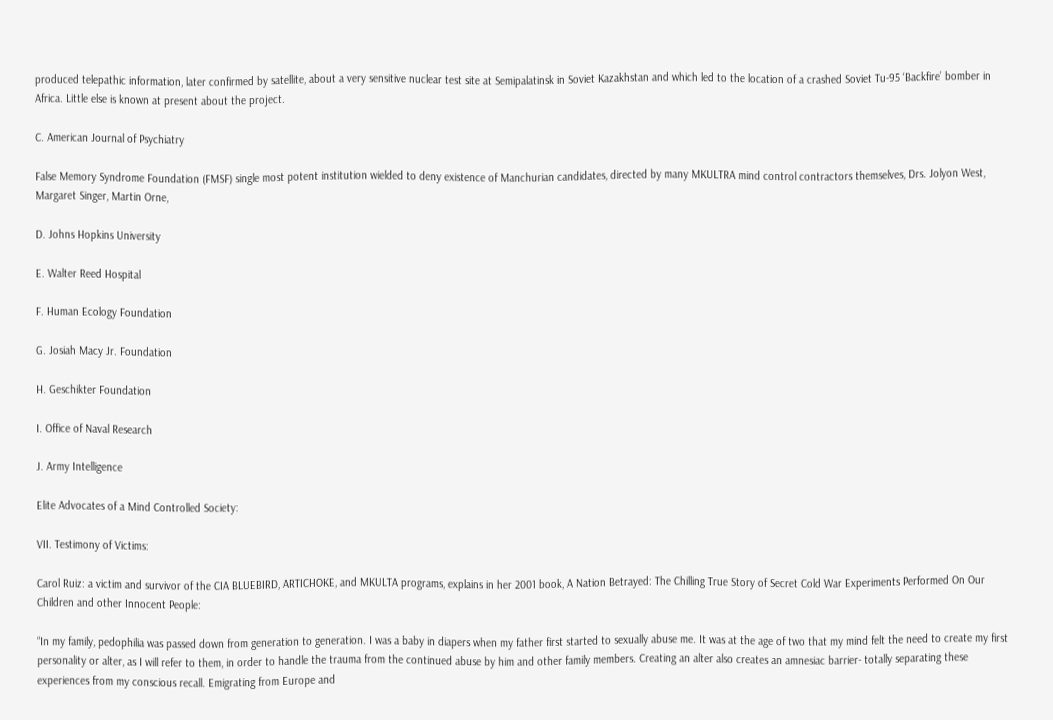produced telepathic information, later confirmed by satellite, about a very sensitive nuclear test site at Semipalatinsk in Soviet Kazakhstan and which led to the location of a crashed Soviet Tu-95 ‘Backfire’ bomber in Africa. Little else is known at present about the project.

C. American Journal of Psychiatry

False Memory Syndrome Foundation (FMSF) single most potent institution wielded to deny existence of Manchurian candidates, directed by many MKULTRA mind control contractors themselves, Drs. Jolyon West, Margaret Singer, Martin Orne,

D. Johns Hopkins University

E. Walter Reed Hospital

F. Human Ecology Foundation

G. Josiah Macy Jr. Foundation

H. Geschikter Foundation

I. Office of Naval Research

J. Army Intelligence

Elite Advocates of a Mind Controlled Society:

VII. Testimony of Victims:

Carol Ruiz: a victim and survivor of the CIA BLUEBIRD, ARTICHOKE, and MKULTA programs, explains in her 2001 book, A Nation Betrayed: The Chilling True Story of Secret Cold War Experiments Performed On Our Children and other Innocent People:

“In my family, pedophilia was passed down from generation to generation. I was a baby in diapers when my father first started to sexually abuse me. It was at the age of two that my mind felt the need to create my first personality or alter, as I will refer to them, in order to handle the trauma from the continued abuse by him and other family members. Creating an alter also creates an amnesiac barrier- totally separating these experiences from my conscious recall. Emigrating from Europe and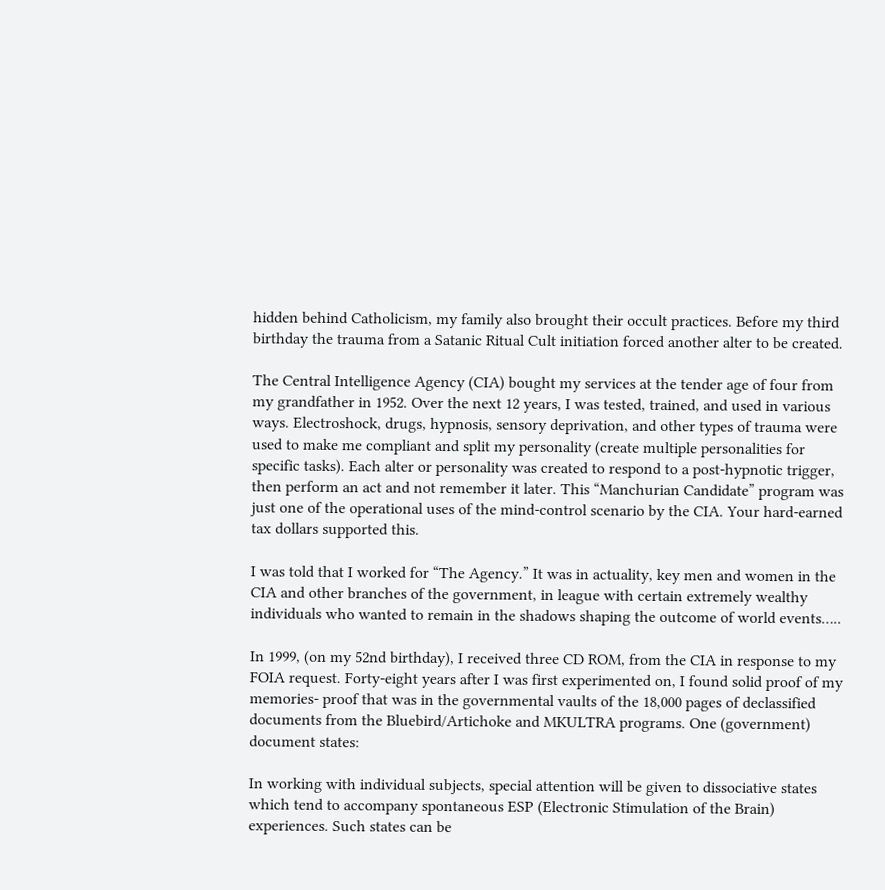hidden behind Catholicism, my family also brought their occult practices. Before my third birthday the trauma from a Satanic Ritual Cult initiation forced another alter to be created.

The Central Intelligence Agency (CIA) bought my services at the tender age of four from my grandfather in 1952. Over the next 12 years, I was tested, trained, and used in various ways. Electroshock, drugs, hypnosis, sensory deprivation, and other types of trauma were used to make me compliant and split my personality (create multiple personalities for specific tasks). Each alter or personality was created to respond to a post-hypnotic trigger, then perform an act and not remember it later. This “Manchurian Candidate” program was just one of the operational uses of the mind-control scenario by the CIA. Your hard-earned tax dollars supported this.

I was told that I worked for “The Agency.” It was in actuality, key men and women in the CIA and other branches of the government, in league with certain extremely wealthy individuals who wanted to remain in the shadows shaping the outcome of world events…..

In 1999, (on my 52nd birthday), I received three CD ROM, from the CIA in response to my FOIA request. Forty-eight years after I was first experimented on, I found solid proof of my memories- proof that was in the governmental vaults of the 18,000 pages of declassified documents from the Bluebird/Artichoke and MKULTRA programs. One (government) document states:

In working with individual subjects, special attention will be given to dissociative states which tend to accompany spontaneous ESP (Electronic Stimulation of the Brain) experiences. Such states can be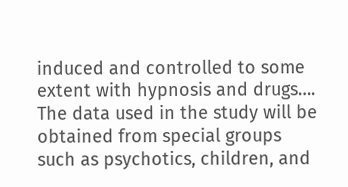induced and controlled to some extent with hypnosis and drugs…. The data used in the study will be obtained from special groups such as psychotics, children, and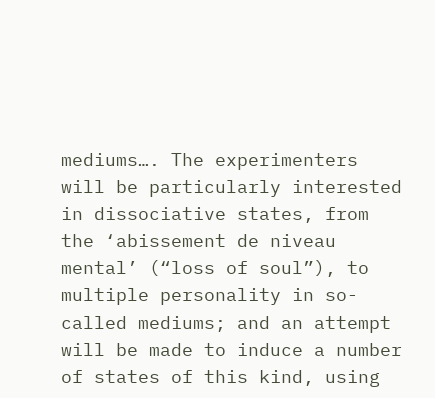mediums…. The experimenters will be particularly interested in dissociative states, from the ‘abissement de niveau mental’ (“loss of soul”), to multiple personality in so-called mediums; and an attempt will be made to induce a number of states of this kind, using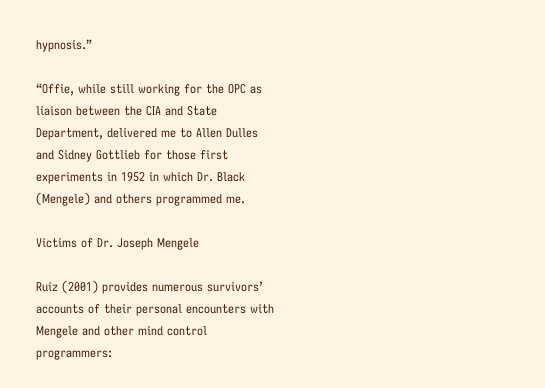hypnosis.”

“Offie, while still working for the OPC as liaison between the CIA and State Department, delivered me to Allen Dulles and Sidney Gottlieb for those first experiments in 1952 in which Dr. Black (Mengele) and others programmed me.

Victims of Dr. Joseph Mengele

Ruiz (2001) provides numerous survivors’ accounts of their personal encounters with Mengele and other mind control programmers: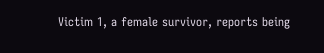Victim 1, a female survivor, reports being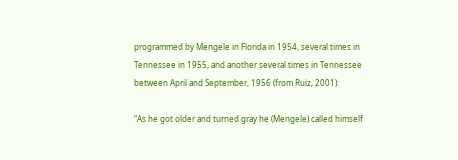programmed by Mengele in Florida in 1954, several times in Tennessee in 1955, and another several times in Tennessee between April and September, 1956 (from Ruiz, 2001):

“As he got older and turned gray he (Mengele) called himself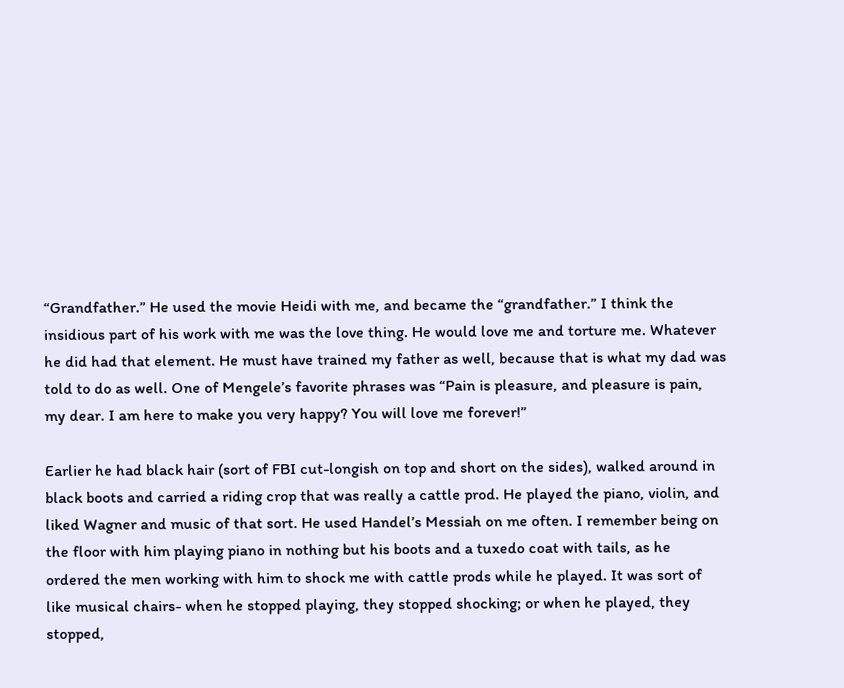“Grandfather.” He used the movie Heidi with me, and became the “grandfather.” I think the insidious part of his work with me was the love thing. He would love me and torture me. Whatever he did had that element. He must have trained my father as well, because that is what my dad was told to do as well. One of Mengele’s favorite phrases was “Pain is pleasure, and pleasure is pain, my dear. I am here to make you very happy? You will love me forever!”

Earlier he had black hair (sort of FBI cut-longish on top and short on the sides), walked around in black boots and carried a riding crop that was really a cattle prod. He played the piano, violin, and liked Wagner and music of that sort. He used Handel’s Messiah on me often. I remember being on the floor with him playing piano in nothing but his boots and a tuxedo coat with tails, as he ordered the men working with him to shock me with cattle prods while he played. It was sort of like musical chairs- when he stopped playing, they stopped shocking; or when he played, they stopped,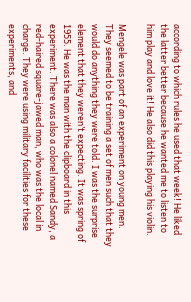according to which rules he used that week! He liked the latter better because he wanted me to listen to him play and love it! He also did this playing his violin.

Mengele was part of an experiment on young men. They seemed to be training a set of men such that they would do anything they were told. I was the surprise element that they weren’t expecting. It was spring of 1955. He was the man with the clipboard in this experiment. There was also a colonel named Sandy, a red-haired square-jawed man, who was the local in charge. They were using military facilities for these experiments, and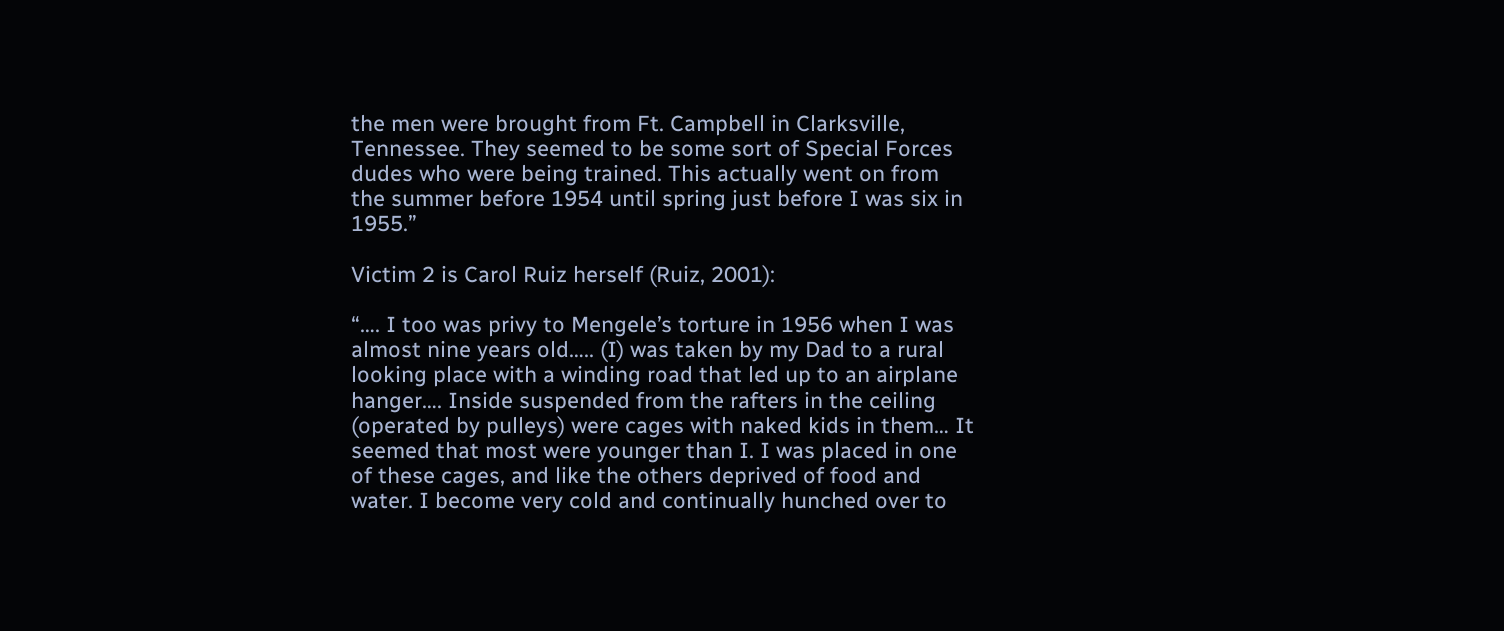the men were brought from Ft. Campbell in Clarksville, Tennessee. They seemed to be some sort of Special Forces dudes who were being trained. This actually went on from the summer before 1954 until spring just before I was six in 1955.”

Victim 2 is Carol Ruiz herself (Ruiz, 2001):

“…. I too was privy to Mengele’s torture in 1956 when I was almost nine years old….. (I) was taken by my Dad to a rural looking place with a winding road that led up to an airplane hanger…. Inside suspended from the rafters in the ceiling (operated by pulleys) were cages with naked kids in them… It seemed that most were younger than I. I was placed in one of these cages, and like the others deprived of food and water. I become very cold and continually hunched over to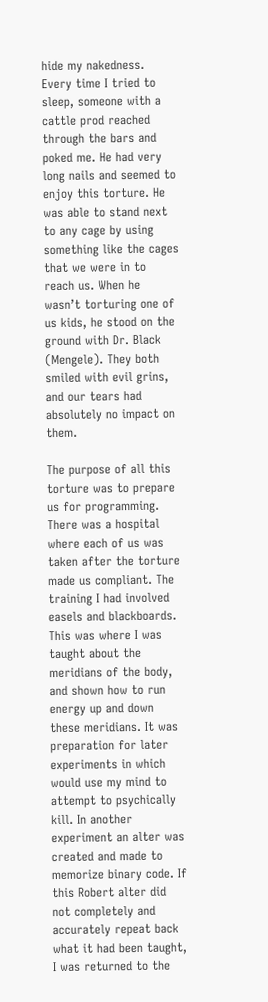hide my nakedness. Every time I tried to sleep, someone with a cattle prod reached through the bars and poked me. He had very long nails and seemed to enjoy this torture. He was able to stand next to any cage by using something like the cages that we were in to reach us. When he wasn’t torturing one of us kids, he stood on the ground with Dr. Black (Mengele). They both smiled with evil grins, and our tears had absolutely no impact on them.

The purpose of all this torture was to prepare us for programming. There was a hospital where each of us was taken after the torture made us compliant. The training I had involved easels and blackboards. This was where I was taught about the meridians of the body, and shown how to run energy up and down these meridians. It was preparation for later experiments in which would use my mind to attempt to psychically kill. In another experiment an alter was created and made to memorize binary code. If this Robert alter did not completely and accurately repeat back what it had been taught, I was returned to the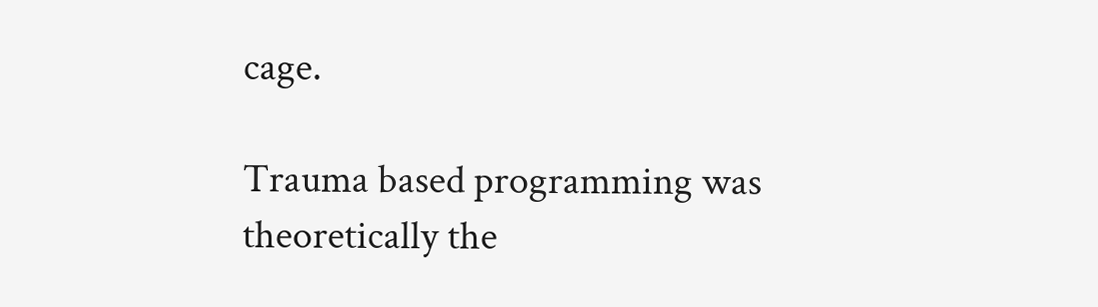cage.

Trauma based programming was theoretically the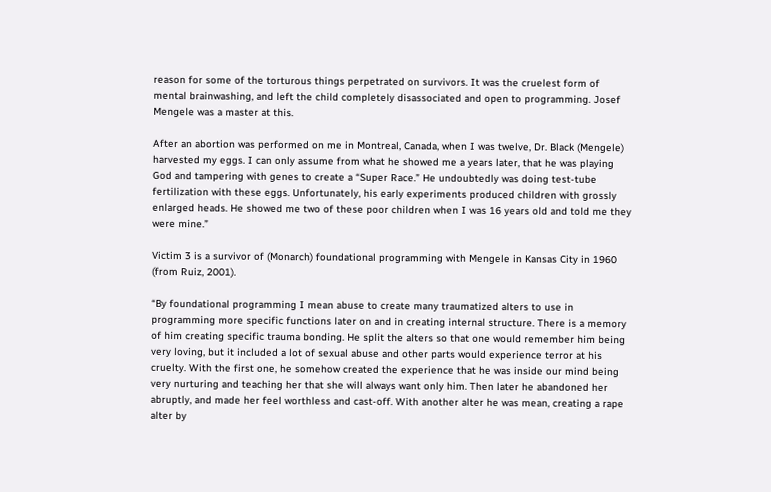reason for some of the torturous things perpetrated on survivors. It was the cruelest form of mental brainwashing, and left the child completely disassociated and open to programming. Josef Mengele was a master at this.

After an abortion was performed on me in Montreal, Canada, when I was twelve, Dr. Black (Mengele) harvested my eggs. I can only assume from what he showed me a years later, that he was playing God and tampering with genes to create a “Super Race.” He undoubtedly was doing test-tube fertilization with these eggs. Unfortunately, his early experiments produced children with grossly enlarged heads. He showed me two of these poor children when I was 16 years old and told me they were mine.”

Victim 3 is a survivor of (Monarch) foundational programming with Mengele in Kansas City in 1960 (from Ruiz, 2001).

“By foundational programming I mean abuse to create many traumatized alters to use in programming more specific functions later on and in creating internal structure. There is a memory of him creating specific trauma bonding. He split the alters so that one would remember him being very loving, but it included a lot of sexual abuse and other parts would experience terror at his cruelty. With the first one, he somehow created the experience that he was inside our mind being very nurturing and teaching her that she will always want only him. Then later he abandoned her abruptly, and made her feel worthless and cast-off. With another alter he was mean, creating a rape alter by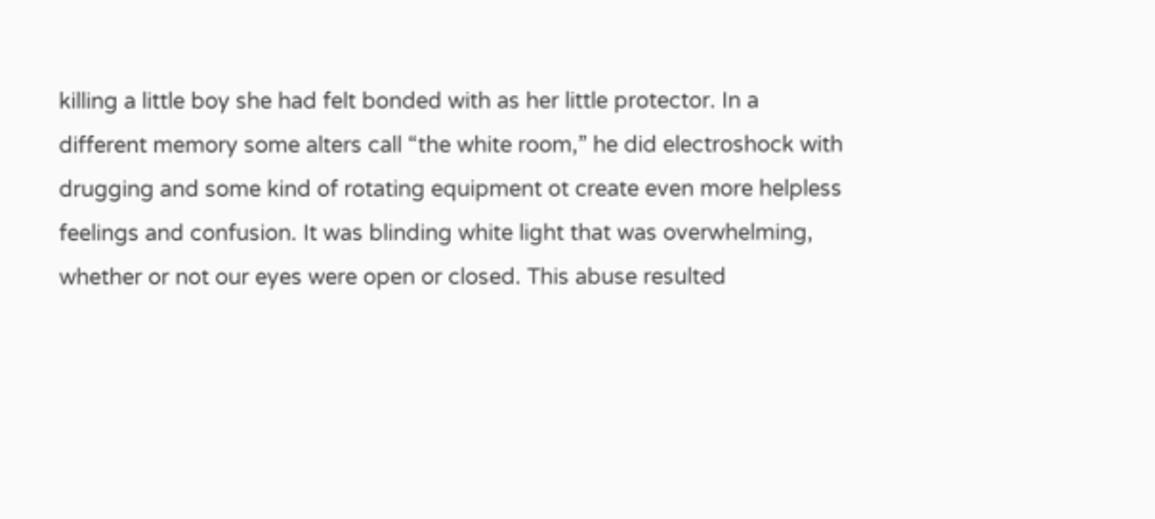killing a little boy she had felt bonded with as her little protector. In a different memory some alters call “the white room,” he did electroshock with drugging and some kind of rotating equipment ot create even more helpless feelings and confusion. It was blinding white light that was overwhelming, whether or not our eyes were open or closed. This abuse resulted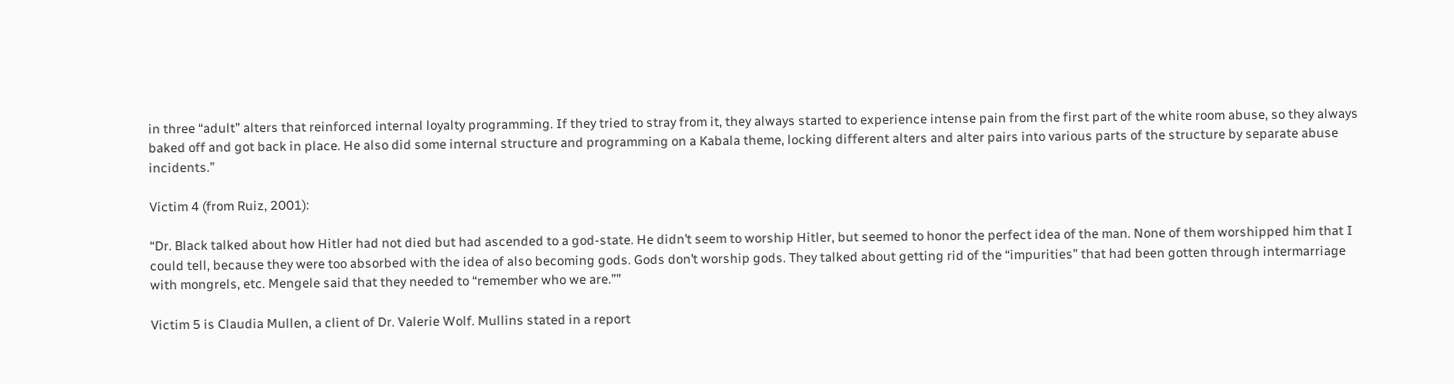in three “adult” alters that reinforced internal loyalty programming. If they tried to stray from it, they always started to experience intense pain from the first part of the white room abuse, so they always baked off and got back in place. He also did some internal structure and programming on a Kabala theme, locking different alters and alter pairs into various parts of the structure by separate abuse incidents.”

Victim 4 (from Ruiz, 2001):

“Dr. Black talked about how Hitler had not died but had ascended to a god-state. He didn’t seem to worship Hitler, but seemed to honor the perfect idea of the man. None of them worshipped him that I could tell, because they were too absorbed with the idea of also becoming gods. Gods don’t worship gods. They talked about getting rid of the “impurities” that had been gotten through intermarriage with mongrels, etc. Mengele said that they needed to “remember who we are.””

Victim 5 is Claudia Mullen, a client of Dr. Valerie Wolf. Mullins stated in a report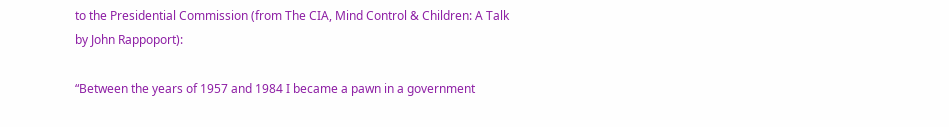to the Presidential Commission (from The CIA, Mind Control & Children: A Talk by John Rappoport):

“Between the years of 1957 and 1984 I became a pawn in a government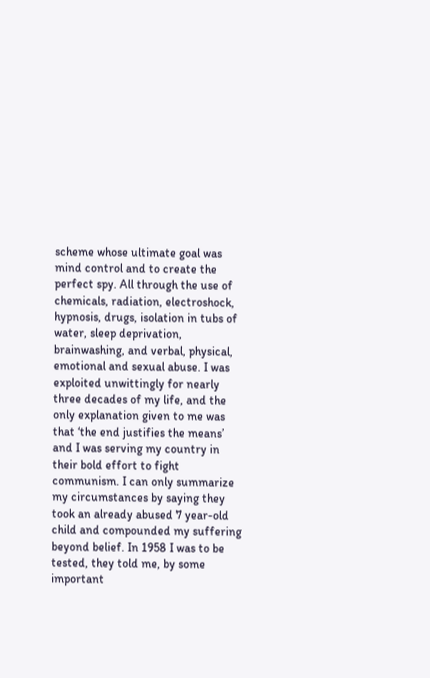scheme whose ultimate goal was mind control and to create the perfect spy. All through the use of chemicals, radiation, electroshock, hypnosis, drugs, isolation in tubs of water, sleep deprivation, brainwashing, and verbal, physical, emotional and sexual abuse. I was exploited unwittingly for nearly three decades of my life, and the only explanation given to me was that ‘the end justifies the means’ and I was serving my country in their bold effort to fight communism. I can only summarize my circumstances by saying they took an already abused 7 year-old child and compounded my suffering beyond belief. In 1958 I was to be tested, they told me, by some important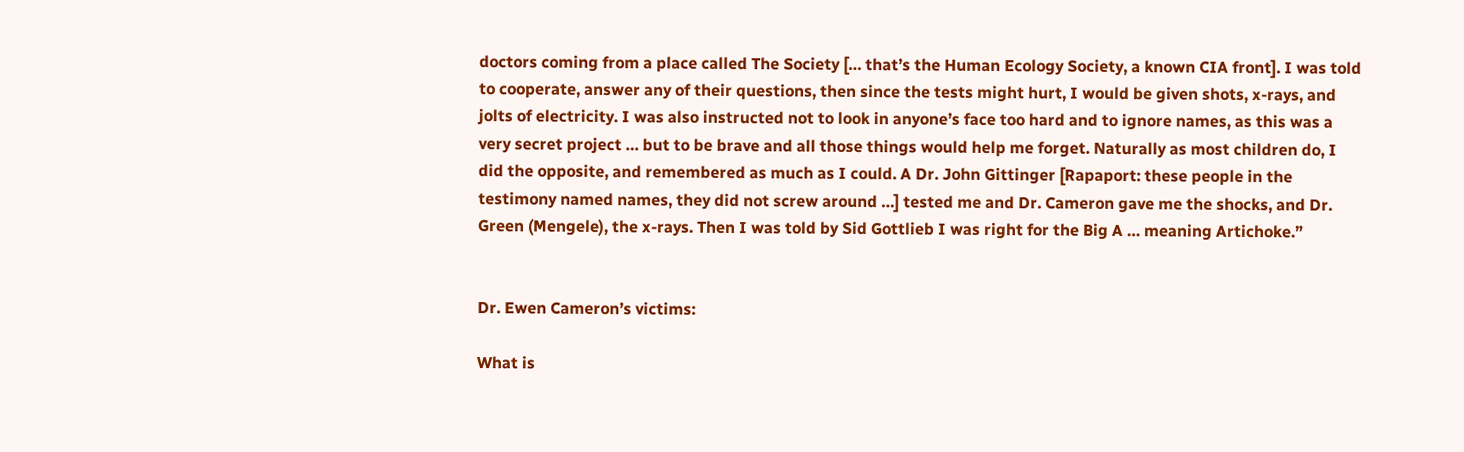doctors coming from a place called The Society [… that’s the Human Ecology Society, a known CIA front]. I was told to cooperate, answer any of their questions, then since the tests might hurt, I would be given shots, x-rays, and jolts of electricity. I was also instructed not to look in anyone’s face too hard and to ignore names, as this was a very secret project … but to be brave and all those things would help me forget. Naturally as most children do, I did the opposite, and remembered as much as I could. A Dr. John Gittinger [Rapaport: these people in the testimony named names, they did not screw around …] tested me and Dr. Cameron gave me the shocks, and Dr. Green (Mengele), the x-rays. Then I was told by Sid Gottlieb I was right for the Big A … meaning Artichoke.”


Dr. Ewen Cameron’s victims:

What is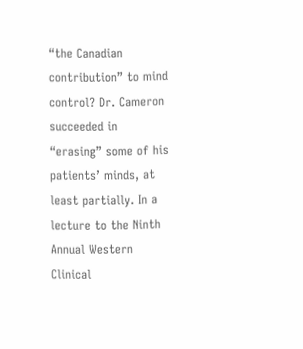“the Canadian contribution” to mind control? Dr. Cameron succeeded in “erasing” some of his patients’ minds, at least partially. In a lecture to the Ninth Annual Western Clinical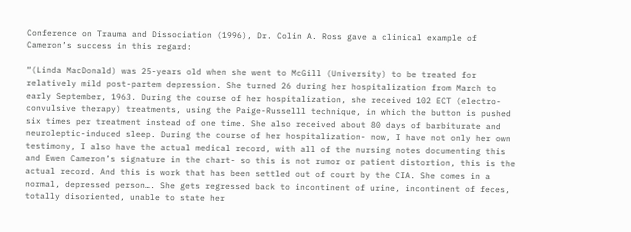Conference on Trauma and Dissociation (1996), Dr. Colin A. Ross gave a clinical example of Cameron’s success in this regard:

“(Linda MacDonald) was 25-years old when she went to McGill (University) to be treated for relatively mild post-partem depression. She turned 26 during her hospitalization from March to early September, 1963. During the course of her hospitalization, she received 102 ECT (electro-convulsive therapy) treatments, using the Paige-Russelll technique, in which the button is pushed six times per treatment instead of one time. She also received about 80 days of barbiturate and neuroleptic-induced sleep. During the course of her hospitalization- now, I have not only her own testimony, I also have the actual medical record, with all of the nursing notes documenting this and Ewen Cameron’s signature in the chart- so this is not rumor or patient distortion, this is the actual record. And this is work that has been settled out of court by the CIA. She comes in a normal, depressed person…. She gets regressed back to incontinent of urine, incontinent of feces, totally disoriented, unable to state her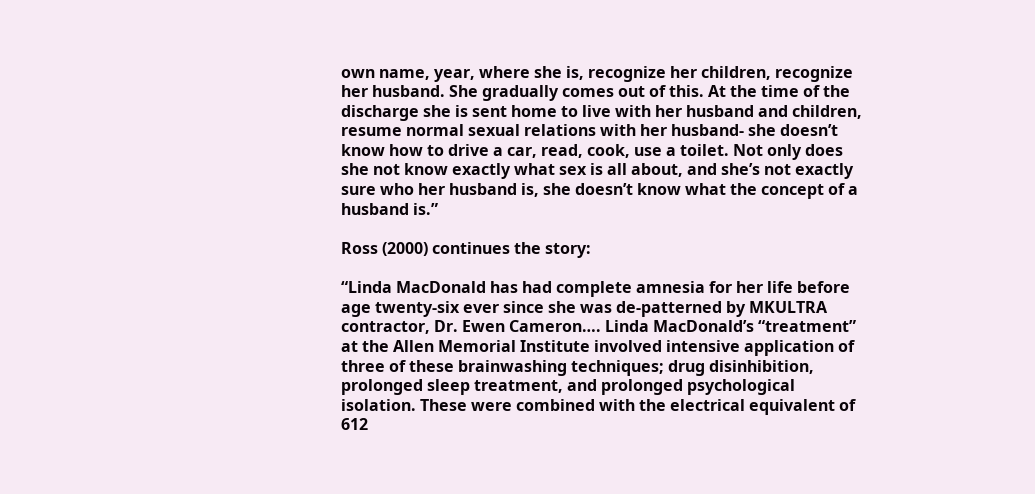own name, year, where she is, recognize her children, recognize her husband. She gradually comes out of this. At the time of the discharge she is sent home to live with her husband and children, resume normal sexual relations with her husband- she doesn’t know how to drive a car, read, cook, use a toilet. Not only does she not know exactly what sex is all about, and she’s not exactly sure who her husband is, she doesn’t know what the concept of a husband is.”

Ross (2000) continues the story:

“Linda MacDonald has had complete amnesia for her life before age twenty-six ever since she was de-patterned by MKULTRA contractor, Dr. Ewen Cameron…. Linda MacDonald’s “treatment” at the Allen Memorial Institute involved intensive application of three of these brainwashing techniques; drug disinhibition, prolonged sleep treatment, and prolonged psychological isolation. These were combined with the electrical equivalent of 612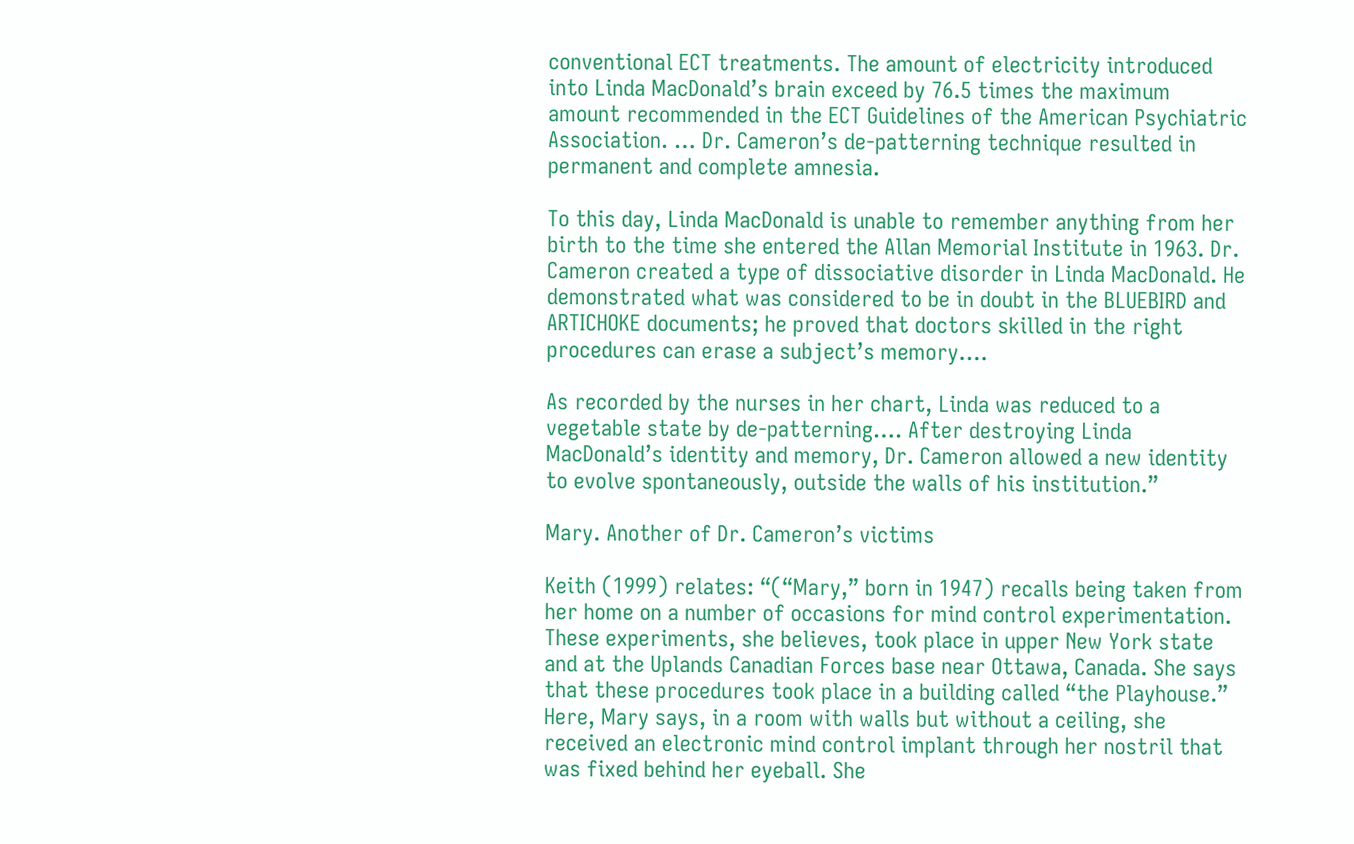conventional ECT treatments. The amount of electricity introduced into Linda MacDonald’s brain exceed by 76.5 times the maximum amount recommended in the ECT Guidelines of the American Psychiatric Association. … Dr. Cameron’s de-patterning technique resulted in permanent and complete amnesia.

To this day, Linda MacDonald is unable to remember anything from her birth to the time she entered the Allan Memorial Institute in 1963. Dr. Cameron created a type of dissociative disorder in Linda MacDonald. He demonstrated what was considered to be in doubt in the BLUEBIRD and ARTICHOKE documents; he proved that doctors skilled in the right procedures can erase a subject’s memory….

As recorded by the nurses in her chart, Linda was reduced to a vegetable state by de-patterning…. After destroying Linda MacDonald’s identity and memory, Dr. Cameron allowed a new identity to evolve spontaneously, outside the walls of his institution.”

Mary. Another of Dr. Cameron’s victims

Keith (1999) relates: “(“Mary,” born in 1947) recalls being taken from her home on a number of occasions for mind control experimentation. These experiments, she believes, took place in upper New York state and at the Uplands Canadian Forces base near Ottawa, Canada. She says that these procedures took place in a building called “the Playhouse.” Here, Mary says, in a room with walls but without a ceiling, she received an electronic mind control implant through her nostril that was fixed behind her eyeball. She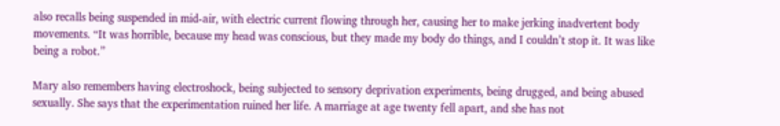also recalls being suspended in mid-air, with electric current flowing through her, causing her to make jerking inadvertent body movements. “It was horrible, because my head was conscious, but they made my body do things, and I couldn’t stop it. It was like being a robot.”

Mary also remembers having electroshock, being subjected to sensory deprivation experiments, being drugged, and being abused sexually. She says that the experimentation ruined her life. A marriage at age twenty fell apart, and she has not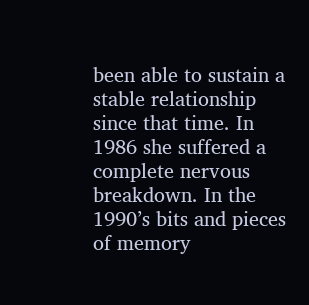been able to sustain a stable relationship since that time. In 1986 she suffered a complete nervous breakdown. In the 1990’s bits and pieces of memory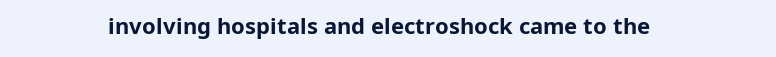involving hospitals and electroshock came to the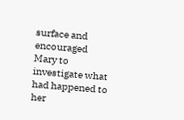surface and encouraged Mary to investigate what had happened to her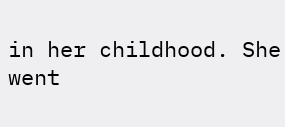in her childhood. She went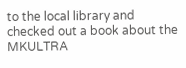to the local library and checked out a book about the MKULTRA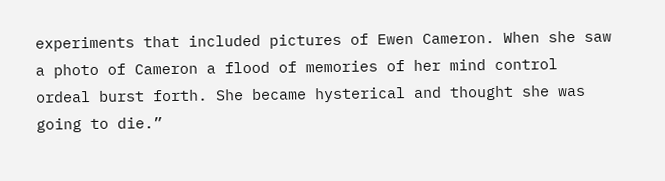experiments that included pictures of Ewen Cameron. When she saw a photo of Cameron a flood of memories of her mind control ordeal burst forth. She became hysterical and thought she was going to die.”